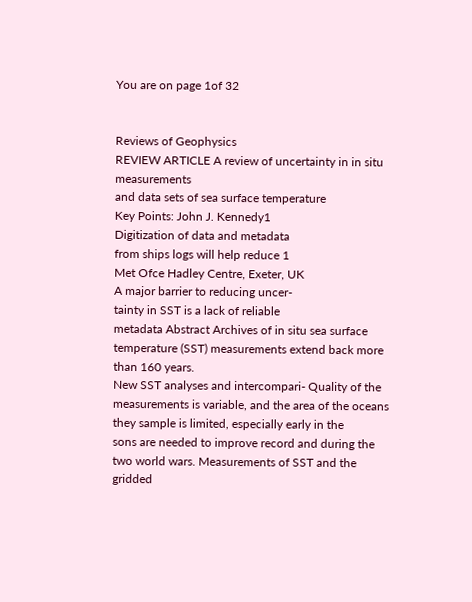You are on page 1of 32


Reviews of Geophysics
REVIEW ARTICLE A review of uncertainty in in situ measurements
and data sets of sea surface temperature
Key Points: John J. Kennedy1
Digitization of data and metadata
from ships logs will help reduce 1
Met Ofce Hadley Centre, Exeter, UK
A major barrier to reducing uncer-
tainty in SST is a lack of reliable
metadata Abstract Archives of in situ sea surface temperature (SST) measurements extend back more than 160 years.
New SST analyses and intercompari- Quality of the measurements is variable, and the area of the oceans they sample is limited, especially early in the
sons are needed to improve record and during the two world wars. Measurements of SST and the gridded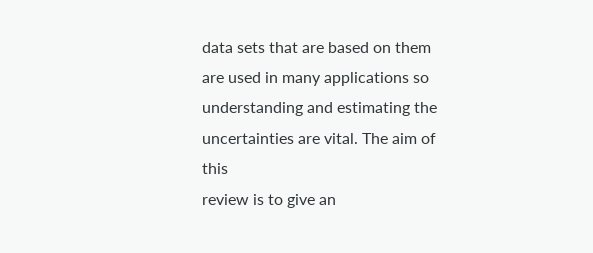data sets that are based on them
are used in many applications so understanding and estimating the uncertainties are vital. The aim of this
review is to give an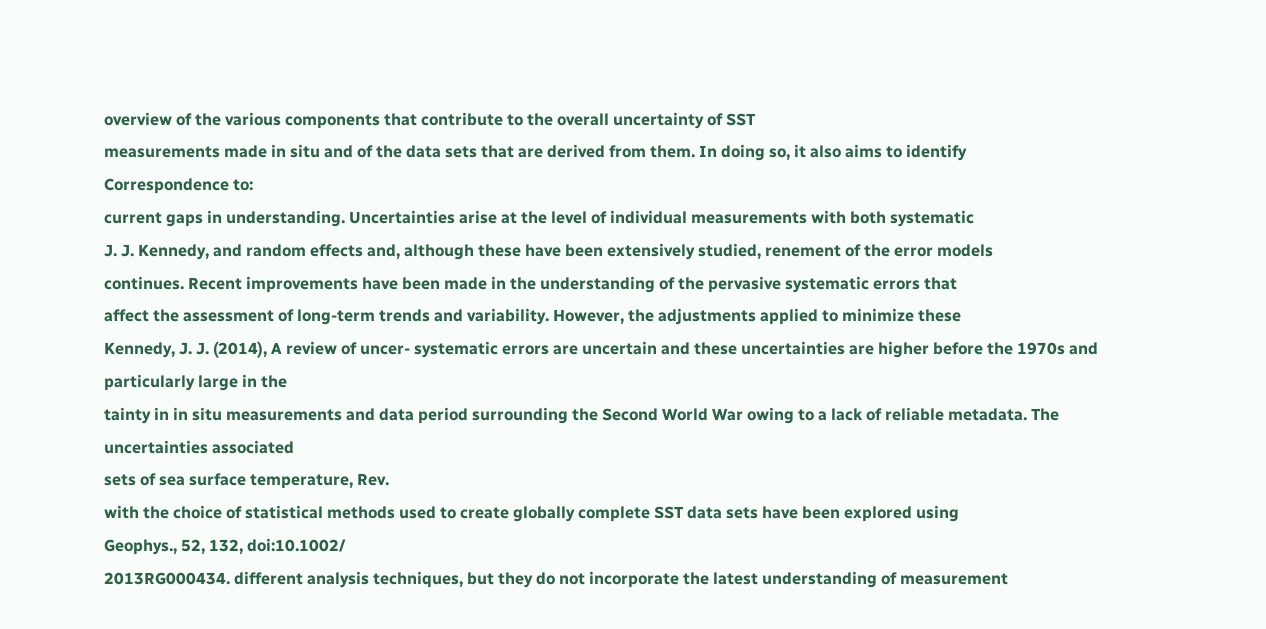overview of the various components that contribute to the overall uncertainty of SST
measurements made in situ and of the data sets that are derived from them. In doing so, it also aims to identify
Correspondence to:
current gaps in understanding. Uncertainties arise at the level of individual measurements with both systematic
J. J. Kennedy, and random effects and, although these have been extensively studied, renement of the error models
continues. Recent improvements have been made in the understanding of the pervasive systematic errors that
affect the assessment of long-term trends and variability. However, the adjustments applied to minimize these
Kennedy, J. J. (2014), A review of uncer- systematic errors are uncertain and these uncertainties are higher before the 1970s and particularly large in the
tainty in in situ measurements and data period surrounding the Second World War owing to a lack of reliable metadata. The uncertainties associated
sets of sea surface temperature, Rev.
with the choice of statistical methods used to create globally complete SST data sets have been explored using
Geophys., 52, 132, doi:10.1002/
2013RG000434. different analysis techniques, but they do not incorporate the latest understanding of measurement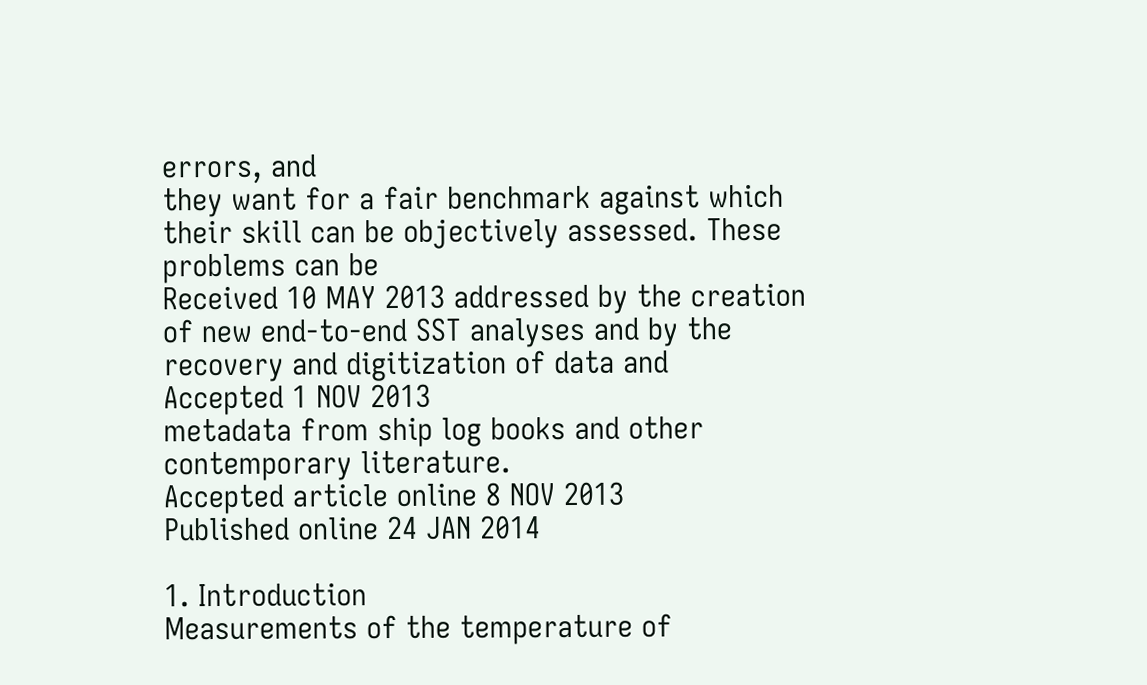errors, and
they want for a fair benchmark against which their skill can be objectively assessed. These problems can be
Received 10 MAY 2013 addressed by the creation of new end-to-end SST analyses and by the recovery and digitization of data and
Accepted 1 NOV 2013
metadata from ship log books and other contemporary literature.
Accepted article online 8 NOV 2013
Published online 24 JAN 2014

1. Introduction
Measurements of the temperature of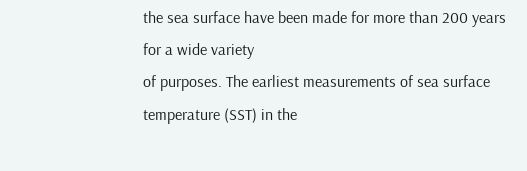the sea surface have been made for more than 200 years for a wide variety
of purposes. The earliest measurements of sea surface temperature (SST) in the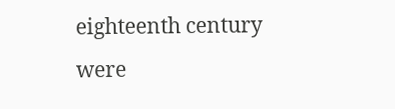eighteenth century were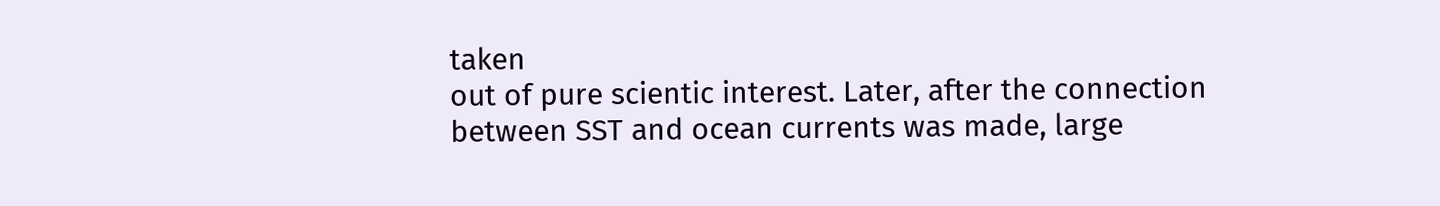taken
out of pure scientic interest. Later, after the connection between SST and ocean currents was made, large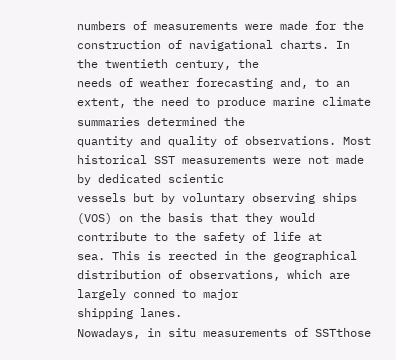numbers of measurements were made for the construction of navigational charts. In the twentieth century, the
needs of weather forecasting and, to an extent, the need to produce marine climate summaries determined the
quantity and quality of observations. Most historical SST measurements were not made by dedicated scientic
vessels but by voluntary observing ships (VOS) on the basis that they would contribute to the safety of life at
sea. This is reected in the geographical distribution of observations, which are largely conned to major
shipping lanes.
Nowadays, in situ measurements of SSTthose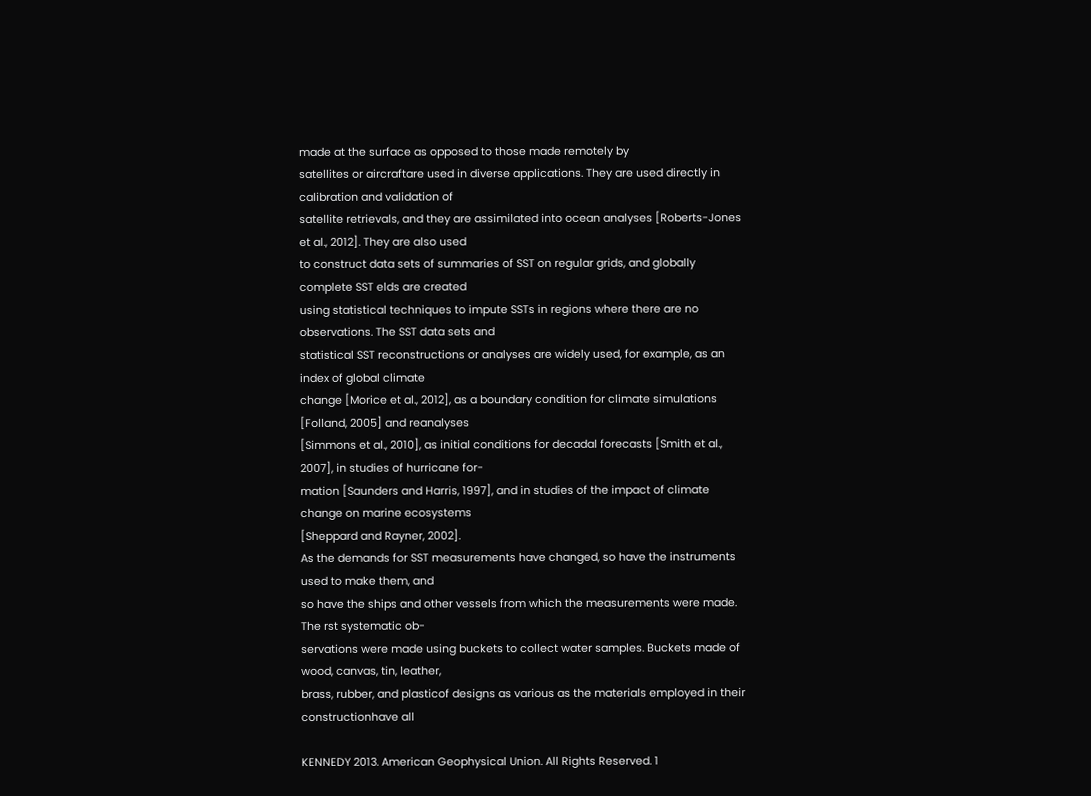made at the surface as opposed to those made remotely by
satellites or aircraftare used in diverse applications. They are used directly in calibration and validation of
satellite retrievals, and they are assimilated into ocean analyses [Roberts-Jones et al., 2012]. They are also used
to construct data sets of summaries of SST on regular grids, and globally complete SST elds are created
using statistical techniques to impute SSTs in regions where there are no observations. The SST data sets and
statistical SST reconstructions or analyses are widely used, for example, as an index of global climate
change [Morice et al., 2012], as a boundary condition for climate simulations [Folland, 2005] and reanalyses
[Simmons et al., 2010], as initial conditions for decadal forecasts [Smith et al., 2007], in studies of hurricane for-
mation [Saunders and Harris, 1997], and in studies of the impact of climate change on marine ecosystems
[Sheppard and Rayner, 2002].
As the demands for SST measurements have changed, so have the instruments used to make them, and
so have the ships and other vessels from which the measurements were made. The rst systematic ob-
servations were made using buckets to collect water samples. Buckets made of wood, canvas, tin, leather,
brass, rubber, and plasticof designs as various as the materials employed in their constructionhave all

KENNEDY 2013. American Geophysical Union. All Rights Reserved. 1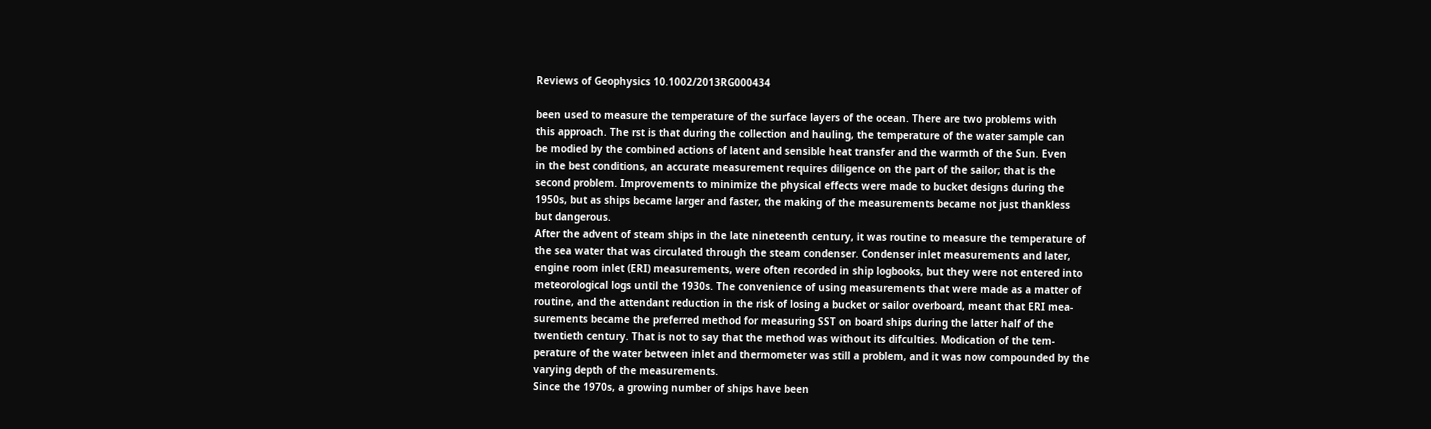Reviews of Geophysics 10.1002/2013RG000434

been used to measure the temperature of the surface layers of the ocean. There are two problems with
this approach. The rst is that during the collection and hauling, the temperature of the water sample can
be modied by the combined actions of latent and sensible heat transfer and the warmth of the Sun. Even
in the best conditions, an accurate measurement requires diligence on the part of the sailor; that is the
second problem. Improvements to minimize the physical effects were made to bucket designs during the
1950s, but as ships became larger and faster, the making of the measurements became not just thankless
but dangerous.
After the advent of steam ships in the late nineteenth century, it was routine to measure the temperature of
the sea water that was circulated through the steam condenser. Condenser inlet measurements and later,
engine room inlet (ERI) measurements, were often recorded in ship logbooks, but they were not entered into
meteorological logs until the 1930s. The convenience of using measurements that were made as a matter of
routine, and the attendant reduction in the risk of losing a bucket or sailor overboard, meant that ERI mea-
surements became the preferred method for measuring SST on board ships during the latter half of the
twentieth century. That is not to say that the method was without its difculties. Modication of the tem-
perature of the water between inlet and thermometer was still a problem, and it was now compounded by the
varying depth of the measurements.
Since the 1970s, a growing number of ships have been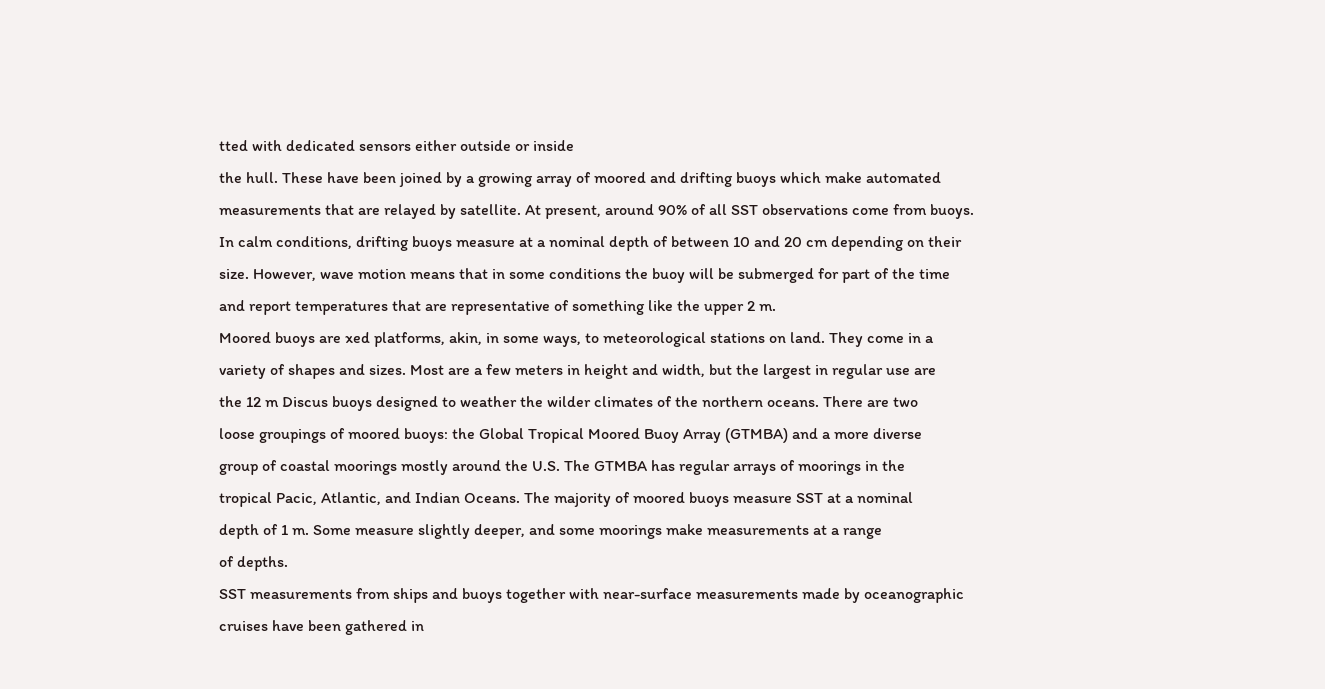tted with dedicated sensors either outside or inside
the hull. These have been joined by a growing array of moored and drifting buoys which make automated
measurements that are relayed by satellite. At present, around 90% of all SST observations come from buoys.
In calm conditions, drifting buoys measure at a nominal depth of between 10 and 20 cm depending on their
size. However, wave motion means that in some conditions the buoy will be submerged for part of the time
and report temperatures that are representative of something like the upper 2 m.
Moored buoys are xed platforms, akin, in some ways, to meteorological stations on land. They come in a
variety of shapes and sizes. Most are a few meters in height and width, but the largest in regular use are
the 12 m Discus buoys designed to weather the wilder climates of the northern oceans. There are two
loose groupings of moored buoys: the Global Tropical Moored Buoy Array (GTMBA) and a more diverse
group of coastal moorings mostly around the U.S. The GTMBA has regular arrays of moorings in the
tropical Pacic, Atlantic, and Indian Oceans. The majority of moored buoys measure SST at a nominal
depth of 1 m. Some measure slightly deeper, and some moorings make measurements at a range
of depths.
SST measurements from ships and buoys together with near-surface measurements made by oceanographic
cruises have been gathered in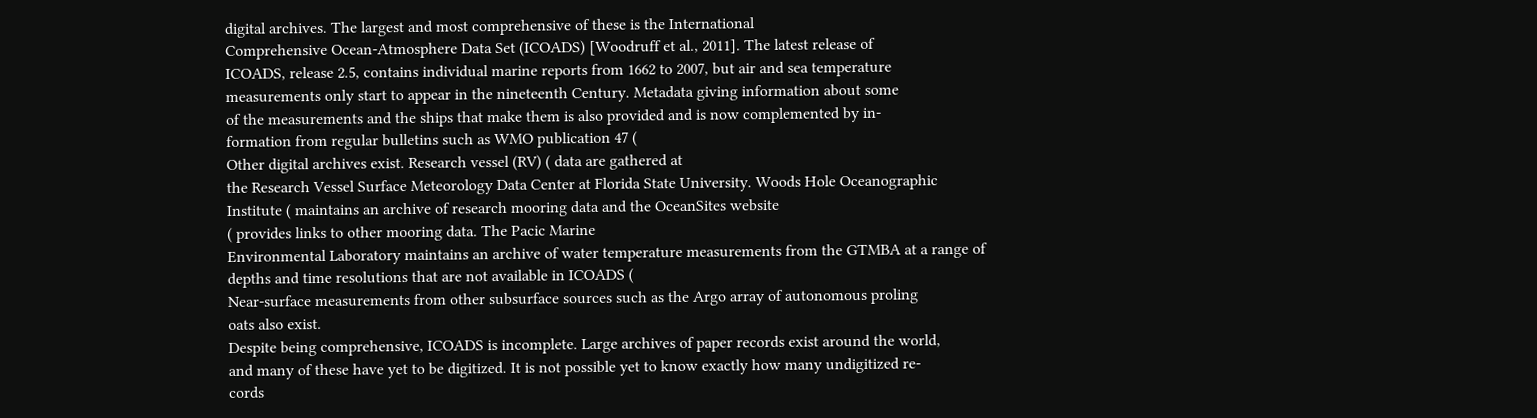digital archives. The largest and most comprehensive of these is the International
Comprehensive Ocean-Atmosphere Data Set (ICOADS) [Woodruff et al., 2011]. The latest release of
ICOADS, release 2.5, contains individual marine reports from 1662 to 2007, but air and sea temperature
measurements only start to appear in the nineteenth Century. Metadata giving information about some
of the measurements and the ships that make them is also provided and is now complemented by in-
formation from regular bulletins such as WMO publication 47 (
Other digital archives exist. Research vessel (RV) ( data are gathered at
the Research Vessel Surface Meteorology Data Center at Florida State University. Woods Hole Oceanographic
Institute ( maintains an archive of research mooring data and the OceanSites website
( provides links to other mooring data. The Pacic Marine
Environmental Laboratory maintains an archive of water temperature measurements from the GTMBA at a range of
depths and time resolutions that are not available in ICOADS (
Near-surface measurements from other subsurface sources such as the Argo array of autonomous proling
oats also exist.
Despite being comprehensive, ICOADS is incomplete. Large archives of paper records exist around the world,
and many of these have yet to be digitized. It is not possible yet to know exactly how many undigitized re-
cords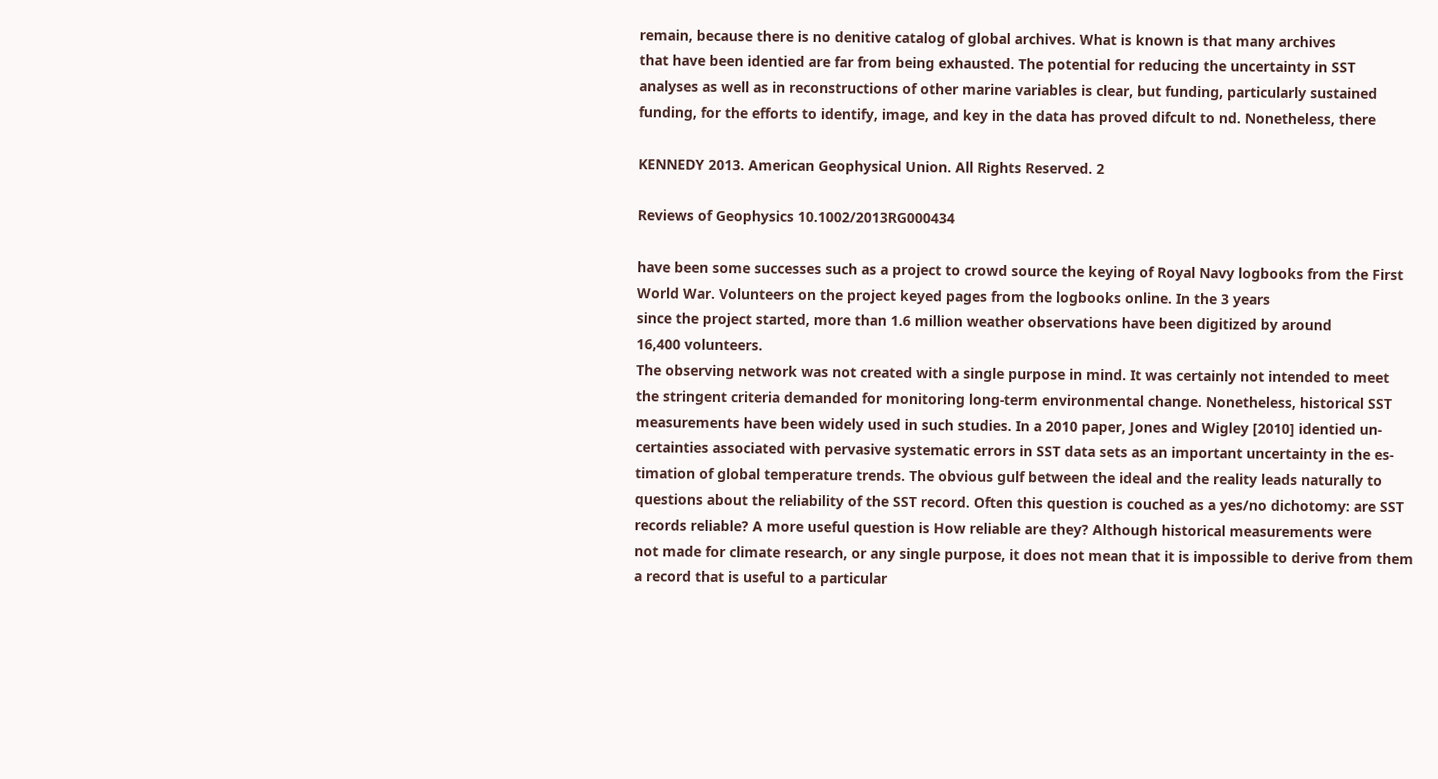remain, because there is no denitive catalog of global archives. What is known is that many archives
that have been identied are far from being exhausted. The potential for reducing the uncertainty in SST
analyses as well as in reconstructions of other marine variables is clear, but funding, particularly sustained
funding, for the efforts to identify, image, and key in the data has proved difcult to nd. Nonetheless, there

KENNEDY 2013. American Geophysical Union. All Rights Reserved. 2

Reviews of Geophysics 10.1002/2013RG000434

have been some successes such as a project to crowd source the keying of Royal Navy logbooks from the First
World War. Volunteers on the project keyed pages from the logbooks online. In the 3 years
since the project started, more than 1.6 million weather observations have been digitized by around
16,400 volunteers.
The observing network was not created with a single purpose in mind. It was certainly not intended to meet
the stringent criteria demanded for monitoring long-term environmental change. Nonetheless, historical SST
measurements have been widely used in such studies. In a 2010 paper, Jones and Wigley [2010] identied un-
certainties associated with pervasive systematic errors in SST data sets as an important uncertainty in the es-
timation of global temperature trends. The obvious gulf between the ideal and the reality leads naturally to
questions about the reliability of the SST record. Often this question is couched as a yes/no dichotomy: are SST
records reliable? A more useful question is How reliable are they? Although historical measurements were
not made for climate research, or any single purpose, it does not mean that it is impossible to derive from them
a record that is useful to a particular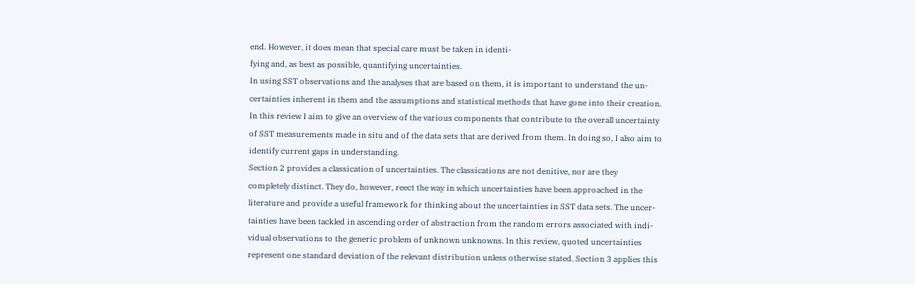end. However, it does mean that special care must be taken in identi-
fying and, as best as possible, quantifying uncertainties.
In using SST observations and the analyses that are based on them, it is important to understand the un-
certainties inherent in them and the assumptions and statistical methods that have gone into their creation.
In this review I aim to give an overview of the various components that contribute to the overall uncertainty
of SST measurements made in situ and of the data sets that are derived from them. In doing so, I also aim to
identify current gaps in understanding.
Section 2 provides a classication of uncertainties. The classications are not denitive, nor are they
completely distinct. They do, however, reect the way in which uncertainties have been approached in the
literature and provide a useful framework for thinking about the uncertainties in SST data sets. The uncer-
tainties have been tackled in ascending order of abstraction from the random errors associated with indi-
vidual observations to the generic problem of unknown unknowns. In this review, quoted uncertainties
represent one standard deviation of the relevant distribution unless otherwise stated. Section 3 applies this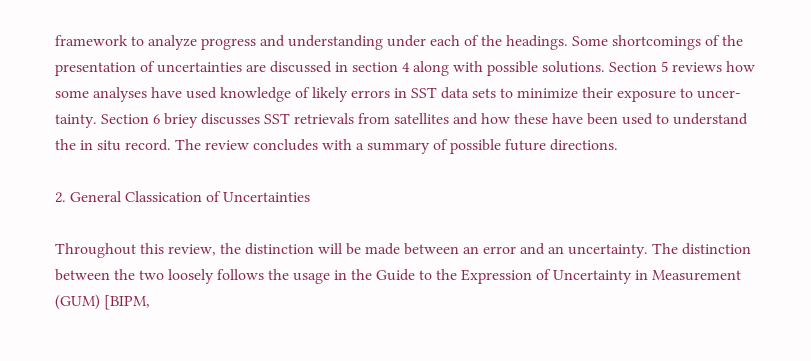framework to analyze progress and understanding under each of the headings. Some shortcomings of the
presentation of uncertainties are discussed in section 4 along with possible solutions. Section 5 reviews how
some analyses have used knowledge of likely errors in SST data sets to minimize their exposure to uncer-
tainty. Section 6 briey discusses SST retrievals from satellites and how these have been used to understand
the in situ record. The review concludes with a summary of possible future directions.

2. General Classication of Uncertainties

Throughout this review, the distinction will be made between an error and an uncertainty. The distinction
between the two loosely follows the usage in the Guide to the Expression of Uncertainty in Measurement
(GUM) [BIPM,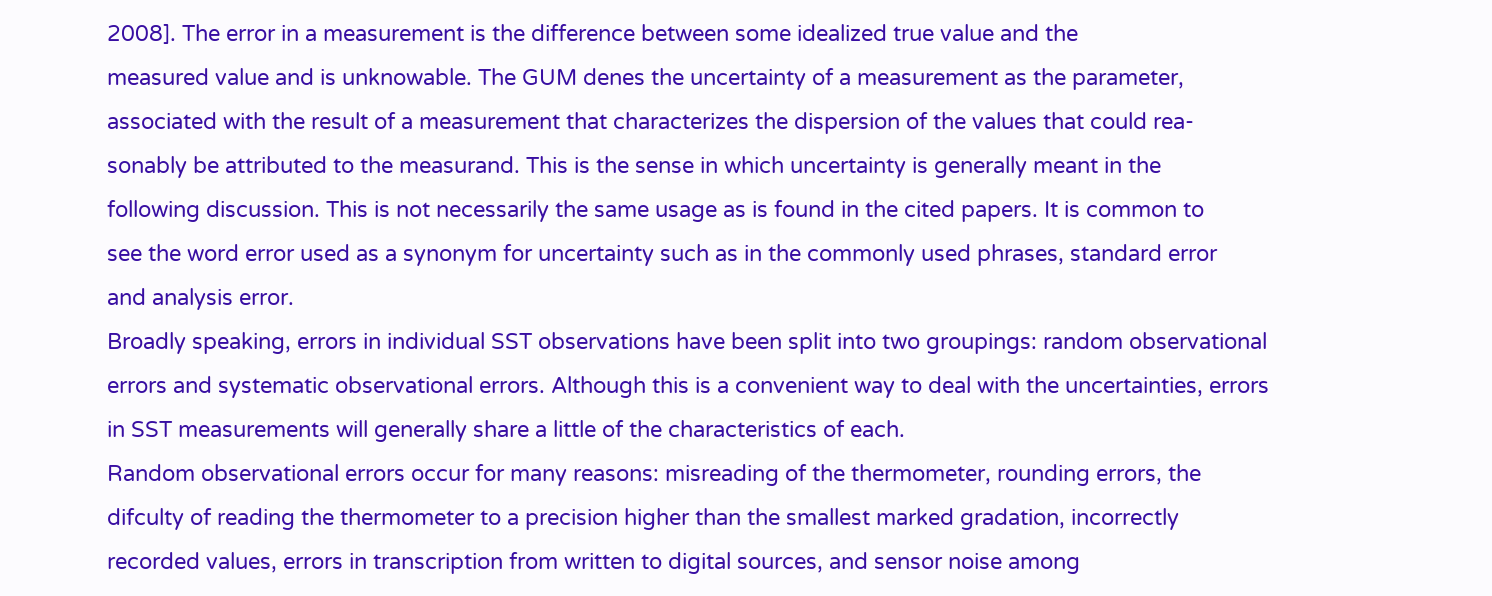2008]. The error in a measurement is the difference between some idealized true value and the
measured value and is unknowable. The GUM denes the uncertainty of a measurement as the parameter,
associated with the result of a measurement that characterizes the dispersion of the values that could rea-
sonably be attributed to the measurand. This is the sense in which uncertainty is generally meant in the
following discussion. This is not necessarily the same usage as is found in the cited papers. It is common to
see the word error used as a synonym for uncertainty such as in the commonly used phrases, standard error
and analysis error.
Broadly speaking, errors in individual SST observations have been split into two groupings: random observational
errors and systematic observational errors. Although this is a convenient way to deal with the uncertainties, errors
in SST measurements will generally share a little of the characteristics of each.
Random observational errors occur for many reasons: misreading of the thermometer, rounding errors, the
difculty of reading the thermometer to a precision higher than the smallest marked gradation, incorrectly
recorded values, errors in transcription from written to digital sources, and sensor noise among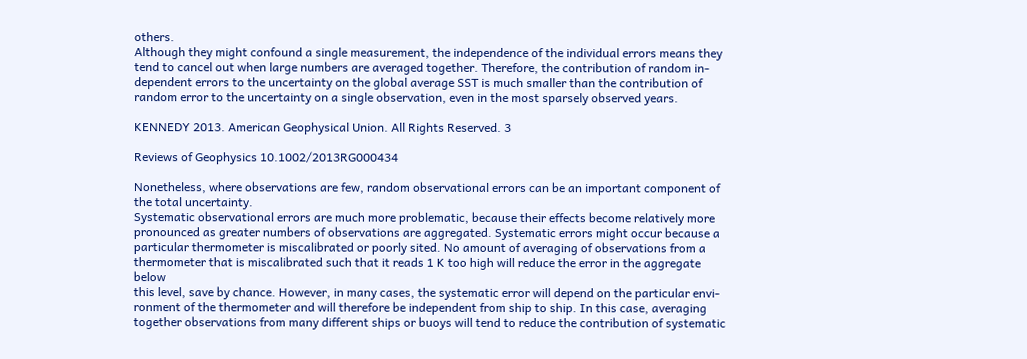others.
Although they might confound a single measurement, the independence of the individual errors means they
tend to cancel out when large numbers are averaged together. Therefore, the contribution of random in-
dependent errors to the uncertainty on the global average SST is much smaller than the contribution of
random error to the uncertainty on a single observation, even in the most sparsely observed years.

KENNEDY 2013. American Geophysical Union. All Rights Reserved. 3

Reviews of Geophysics 10.1002/2013RG000434

Nonetheless, where observations are few, random observational errors can be an important component of
the total uncertainty.
Systematic observational errors are much more problematic, because their effects become relatively more
pronounced as greater numbers of observations are aggregated. Systematic errors might occur because a
particular thermometer is miscalibrated or poorly sited. No amount of averaging of observations from a
thermometer that is miscalibrated such that it reads 1 K too high will reduce the error in the aggregate below
this level, save by chance. However, in many cases, the systematic error will depend on the particular envi-
ronment of the thermometer and will therefore be independent from ship to ship. In this case, averaging
together observations from many different ships or buoys will tend to reduce the contribution of systematic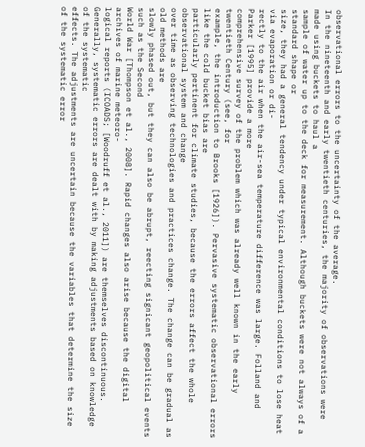observational errors to the uncertainty of the average.
In the nineteenth and early twentieth centuries, the majority of observations were made using buckets to haul a
sample of water up to the deck for measurement. Although buckets were not always of a standard shape or
size, they had a general tendency under typical environmental conditions to lose heat via evaporation or di-
rectly to the air when the air-sea temperature difference was large. Folland and Parker [1995] provide a more
comprehensive survey of the problem which was already well known in the early twentieth Century (see, for
example, the introduction to Brooks [1926]). Pervasive systematic observational errors like the cold bucket bias are
particularly pertinent for climate studies, because the errors affect the whole observational system and change
over time as observing technologies and practices change. The change can be gradual as old methods are
slowly phased out, but they can also be abrupt, reecting signicant geopolitical events such as the Second
World War [Thompson et al., 2008]. Rapid changes also arise because the digital archives of marine meteoro-
logical reports (ICOADS; [Woodruff et al., 2011]) are themselves discontinuous.
Generally, systematic errors are dealt with by making adjustments based on knowledge of the systematic
effects. The adjustments are uncertain because the variables that determine the size of the systematic error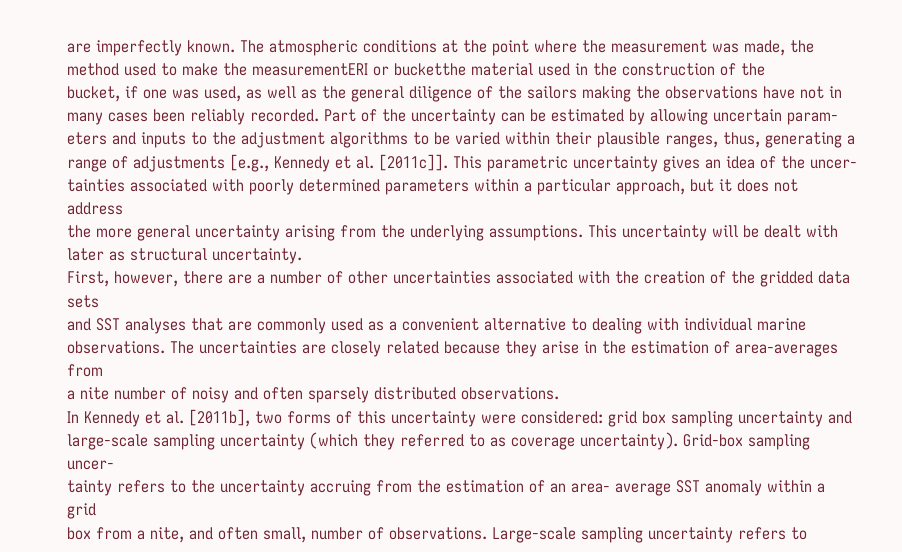are imperfectly known. The atmospheric conditions at the point where the measurement was made, the
method used to make the measurementERI or bucketthe material used in the construction of the
bucket, if one was used, as well as the general diligence of the sailors making the observations have not in
many cases been reliably recorded. Part of the uncertainty can be estimated by allowing uncertain param-
eters and inputs to the adjustment algorithms to be varied within their plausible ranges, thus, generating a
range of adjustments [e.g., Kennedy et al. [2011c]]. This parametric uncertainty gives an idea of the uncer-
tainties associated with poorly determined parameters within a particular approach, but it does not address
the more general uncertainty arising from the underlying assumptions. This uncertainty will be dealt with
later as structural uncertainty.
First, however, there are a number of other uncertainties associated with the creation of the gridded data sets
and SST analyses that are commonly used as a convenient alternative to dealing with individual marine
observations. The uncertainties are closely related because they arise in the estimation of area-averages from
a nite number of noisy and often sparsely distributed observations.
In Kennedy et al. [2011b], two forms of this uncertainty were considered: grid box sampling uncertainty and
large-scale sampling uncertainty (which they referred to as coverage uncertainty). Grid-box sampling uncer-
tainty refers to the uncertainty accruing from the estimation of an area- average SST anomaly within a grid
box from a nite, and often small, number of observations. Large-scale sampling uncertainty refers to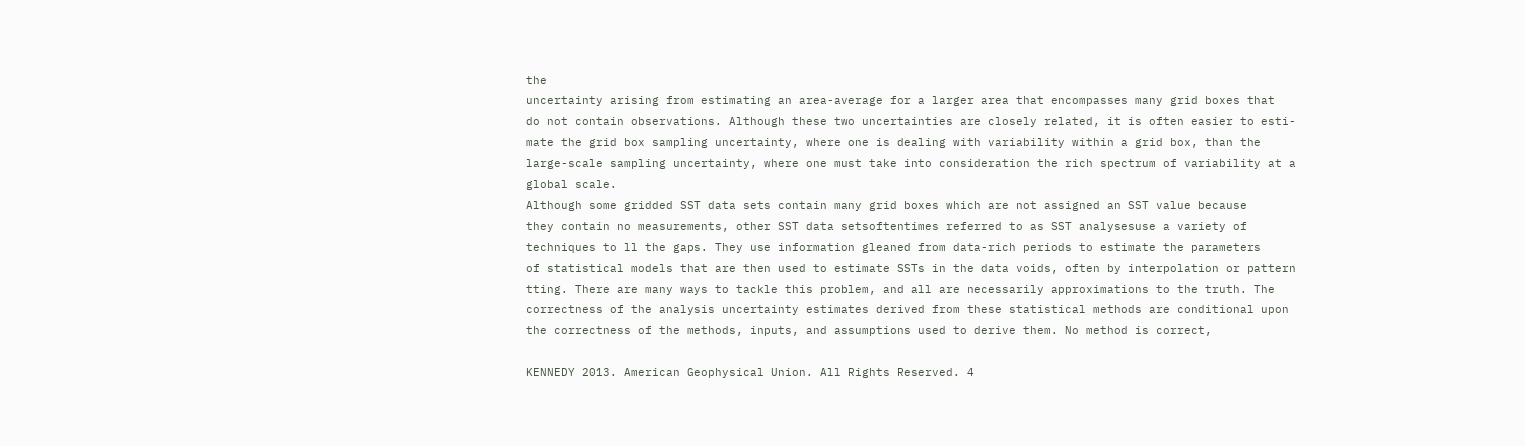the
uncertainty arising from estimating an area-average for a larger area that encompasses many grid boxes that
do not contain observations. Although these two uncertainties are closely related, it is often easier to esti-
mate the grid box sampling uncertainty, where one is dealing with variability within a grid box, than the
large-scale sampling uncertainty, where one must take into consideration the rich spectrum of variability at a
global scale.
Although some gridded SST data sets contain many grid boxes which are not assigned an SST value because
they contain no measurements, other SST data setsoftentimes referred to as SST analysesuse a variety of
techniques to ll the gaps. They use information gleaned from data-rich periods to estimate the parameters
of statistical models that are then used to estimate SSTs in the data voids, often by interpolation or pattern
tting. There are many ways to tackle this problem, and all are necessarily approximations to the truth. The
correctness of the analysis uncertainty estimates derived from these statistical methods are conditional upon
the correctness of the methods, inputs, and assumptions used to derive them. No method is correct,

KENNEDY 2013. American Geophysical Union. All Rights Reserved. 4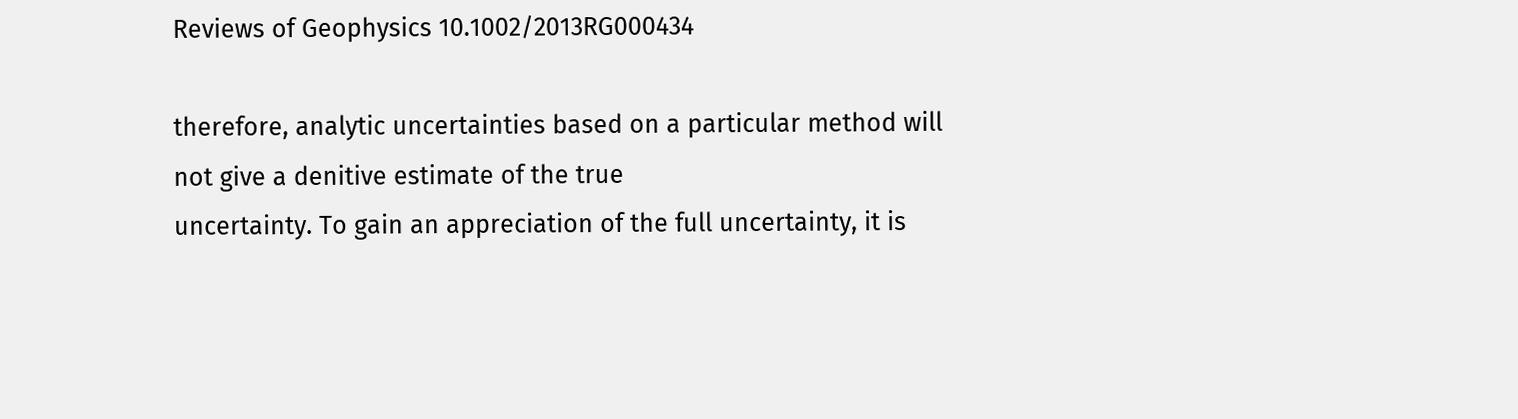Reviews of Geophysics 10.1002/2013RG000434

therefore, analytic uncertainties based on a particular method will not give a denitive estimate of the true
uncertainty. To gain an appreciation of the full uncertainty, it is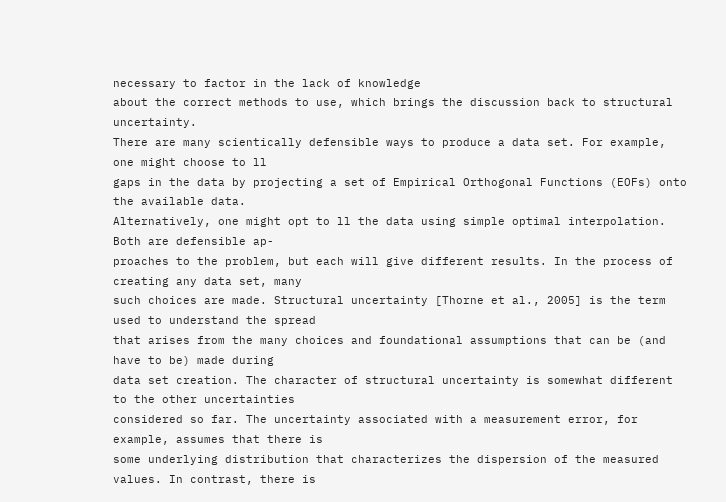necessary to factor in the lack of knowledge
about the correct methods to use, which brings the discussion back to structural uncertainty.
There are many scientically defensible ways to produce a data set. For example, one might choose to ll
gaps in the data by projecting a set of Empirical Orthogonal Functions (EOFs) onto the available data.
Alternatively, one might opt to ll the data using simple optimal interpolation. Both are defensible ap-
proaches to the problem, but each will give different results. In the process of creating any data set, many
such choices are made. Structural uncertainty [Thorne et al., 2005] is the term used to understand the spread
that arises from the many choices and foundational assumptions that can be (and have to be) made during
data set creation. The character of structural uncertainty is somewhat different to the other uncertainties
considered so far. The uncertainty associated with a measurement error, for example, assumes that there is
some underlying distribution that characterizes the dispersion of the measured values. In contrast, there is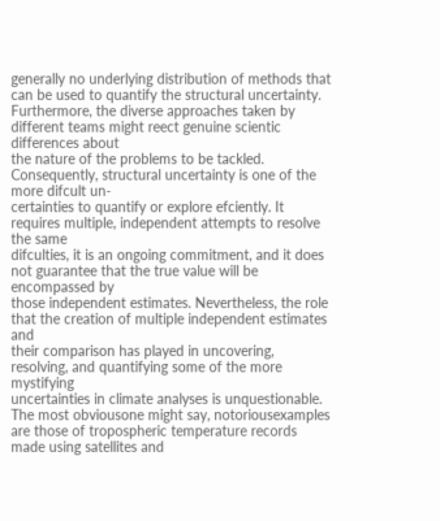generally no underlying distribution of methods that can be used to quantify the structural uncertainty.
Furthermore, the diverse approaches taken by different teams might reect genuine scientic differences about
the nature of the problems to be tackled. Consequently, structural uncertainty is one of the more difcult un-
certainties to quantify or explore efciently. It requires multiple, independent attempts to resolve the same
difculties, it is an ongoing commitment, and it does not guarantee that the true value will be encompassed by
those independent estimates. Nevertheless, the role that the creation of multiple independent estimates and
their comparison has played in uncovering, resolving, and quantifying some of the more mystifying
uncertainties in climate analyses is unquestionable. The most obviousone might say, notoriousexamples
are those of tropospheric temperature records made using satellites and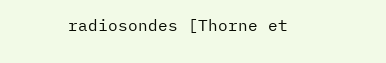radiosondes [Thorne et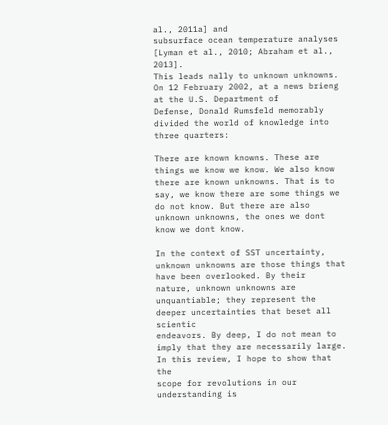al., 2011a] and
subsurface ocean temperature analyses [Lyman et al., 2010; Abraham et al., 2013].
This leads nally to unknown unknowns. On 12 February 2002, at a news brieng at the U.S. Department of
Defense, Donald Rumsfeld memorably divided the world of knowledge into three quarters:

There are known knowns. These are things we know we know. We also know there are known unknowns. That is to
say, we know there are some things we do not know. But there are also unknown unknowns, the ones we dont
know we dont know.

In the context of SST uncertainty, unknown unknowns are those things that have been overlooked. By their
nature, unknown unknowns are unquantiable; they represent the deeper uncertainties that beset all scientic
endeavors. By deep, I do not mean to imply that they are necessarily large. In this review, I hope to show that the
scope for revolutions in our understanding is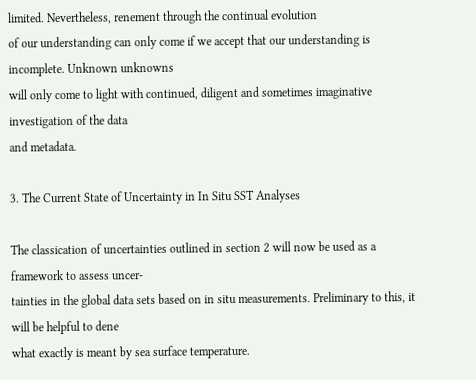limited. Nevertheless, renement through the continual evolution
of our understanding can only come if we accept that our understanding is incomplete. Unknown unknowns
will only come to light with continued, diligent and sometimes imaginative investigation of the data
and metadata.

3. The Current State of Uncertainty in In Situ SST Analyses

The classication of uncertainties outlined in section 2 will now be used as a framework to assess uncer-
tainties in the global data sets based on in situ measurements. Preliminary to this, it will be helpful to dene
what exactly is meant by sea surface temperature.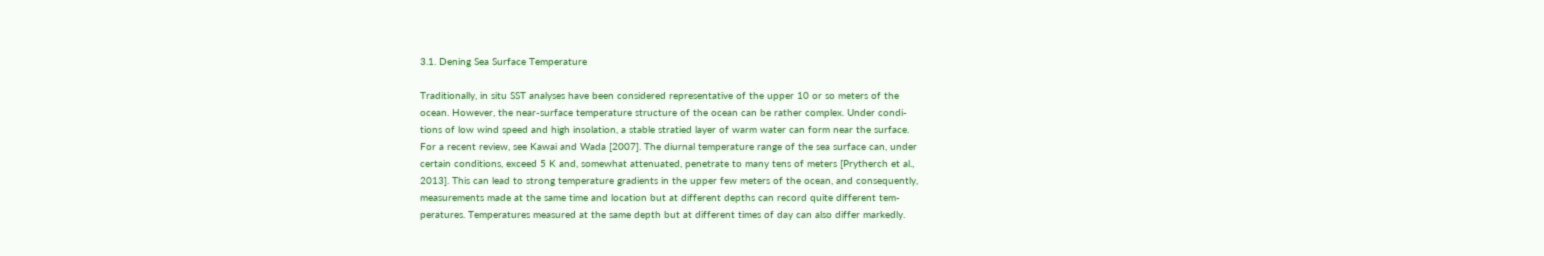3.1. Dening Sea Surface Temperature

Traditionally, in situ SST analyses have been considered representative of the upper 10 or so meters of the
ocean. However, the near-surface temperature structure of the ocean can be rather complex. Under condi-
tions of low wind speed and high insolation, a stable stratied layer of warm water can form near the surface.
For a recent review, see Kawai and Wada [2007]. The diurnal temperature range of the sea surface can, under
certain conditions, exceed 5 K and, somewhat attenuated, penetrate to many tens of meters [Prytherch et al.,
2013]. This can lead to strong temperature gradients in the upper few meters of the ocean, and consequently,
measurements made at the same time and location but at different depths can record quite different tem-
peratures. Temperatures measured at the same depth but at different times of day can also differ markedly.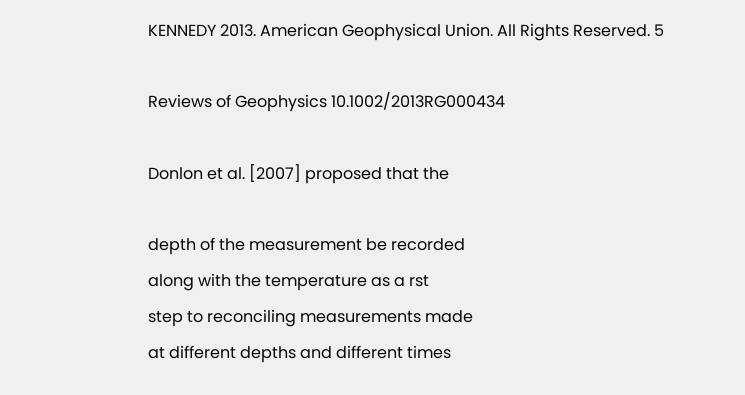KENNEDY 2013. American Geophysical Union. All Rights Reserved. 5

Reviews of Geophysics 10.1002/2013RG000434

Donlon et al. [2007] proposed that the

depth of the measurement be recorded
along with the temperature as a rst
step to reconciling measurements made
at different depths and different times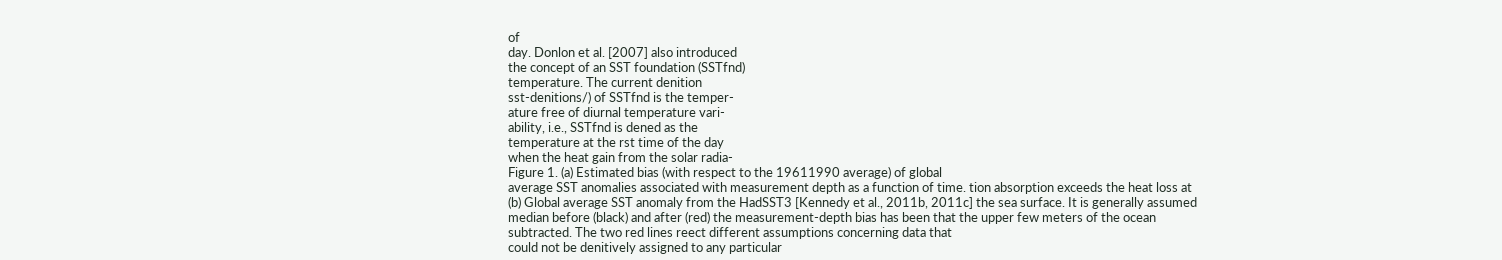of
day. Donlon et al. [2007] also introduced
the concept of an SST foundation (SSTfnd)
temperature. The current denition
sst-denitions/) of SSTfnd is the temper-
ature free of diurnal temperature vari-
ability, i.e., SSTfnd is dened as the
temperature at the rst time of the day
when the heat gain from the solar radia-
Figure 1. (a) Estimated bias (with respect to the 19611990 average) of global
average SST anomalies associated with measurement depth as a function of time. tion absorption exceeds the heat loss at
(b) Global average SST anomaly from the HadSST3 [Kennedy et al., 2011b, 2011c] the sea surface. It is generally assumed
median before (black) and after (red) the measurement-depth bias has been that the upper few meters of the ocean
subtracted. The two red lines reect different assumptions concerning data that
could not be denitively assigned to any particular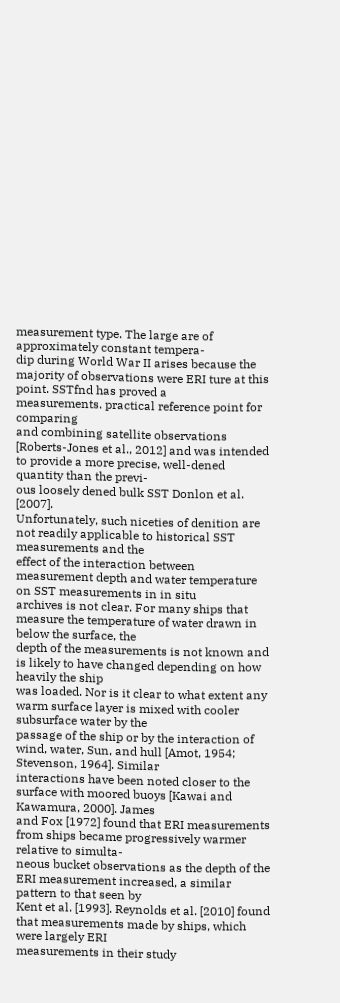measurement type. The large are of approximately constant tempera-
dip during World War II arises because the majority of observations were ERI ture at this point. SSTfnd has proved a
measurements. practical reference point for comparing
and combining satellite observations
[Roberts-Jones et al., 2012] and was intended to provide a more precise, well-dened quantity than the previ-
ous loosely dened bulk SST Donlon et al. [2007].
Unfortunately, such niceties of denition are not readily applicable to historical SST measurements and the
effect of the interaction between measurement depth and water temperature on SST measurements in in situ
archives is not clear. For many ships that measure the temperature of water drawn in below the surface, the
depth of the measurements is not known and is likely to have changed depending on how heavily the ship
was loaded. Nor is it clear to what extent any warm surface layer is mixed with cooler subsurface water by the
passage of the ship or by the interaction of wind, water, Sun, and hull [Amot, 1954; Stevenson, 1964]. Similar
interactions have been noted closer to the surface with moored buoys [Kawai and Kawamura, 2000]. James
and Fox [1972] found that ERI measurements from ships became progressively warmer relative to simulta-
neous bucket observations as the depth of the ERI measurement increased, a similar pattern to that seen by
Kent et al. [1993]. Reynolds et al. [2010] found that measurements made by ships, which were largely ERI
measurements in their study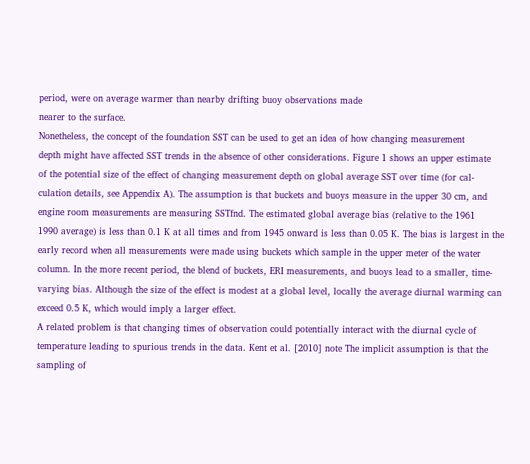period, were on average warmer than nearby drifting buoy observations made
nearer to the surface.
Nonetheless, the concept of the foundation SST can be used to get an idea of how changing measurement
depth might have affected SST trends in the absence of other considerations. Figure 1 shows an upper estimate
of the potential size of the effect of changing measurement depth on global average SST over time (for cal-
culation details, see Appendix A). The assumption is that buckets and buoys measure in the upper 30 cm, and
engine room measurements are measuring SSTfnd. The estimated global average bias (relative to the 1961
1990 average) is less than 0.1 K at all times and from 1945 onward is less than 0.05 K. The bias is largest in the
early record when all measurements were made using buckets which sample in the upper meter of the water
column. In the more recent period, the blend of buckets, ERI measurements, and buoys lead to a smaller, time-
varying bias. Although the size of the effect is modest at a global level, locally the average diurnal warming can
exceed 0.5 K, which would imply a larger effect.
A related problem is that changing times of observation could potentially interact with the diurnal cycle of
temperature leading to spurious trends in the data. Kent et al. [2010] note The implicit assumption is that the
sampling of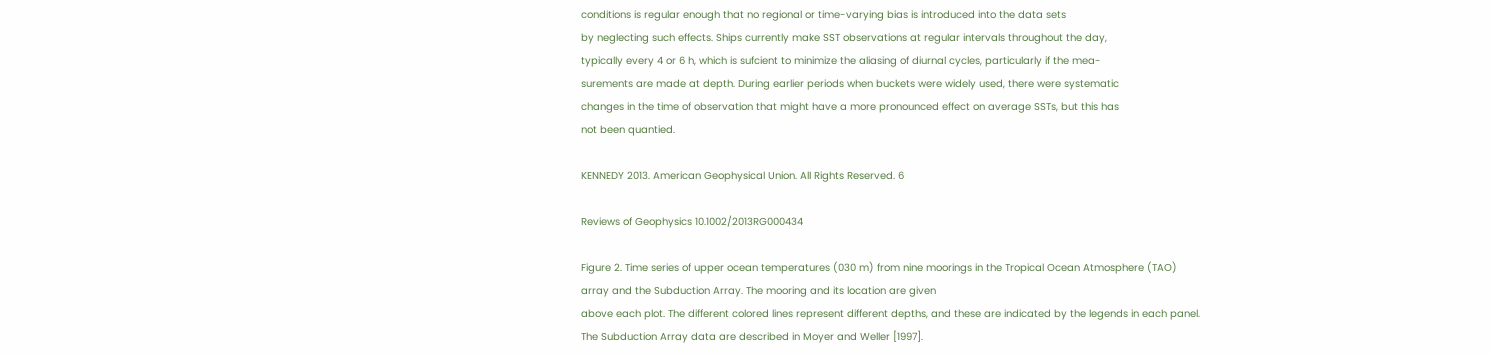conditions is regular enough that no regional or time-varying bias is introduced into the data sets
by neglecting such effects. Ships currently make SST observations at regular intervals throughout the day,
typically every 4 or 6 h, which is sufcient to minimize the aliasing of diurnal cycles, particularly if the mea-
surements are made at depth. During earlier periods when buckets were widely used, there were systematic
changes in the time of observation that might have a more pronounced effect on average SSTs, but this has
not been quantied.

KENNEDY 2013. American Geophysical Union. All Rights Reserved. 6

Reviews of Geophysics 10.1002/2013RG000434

Figure 2. Time series of upper ocean temperatures (030 m) from nine moorings in the Tropical Ocean Atmosphere (TAO) array and the Subduction Array. The mooring and its location are given
above each plot. The different colored lines represent different depths, and these are indicated by the legends in each panel. The Subduction Array data are described in Moyer and Weller [1997].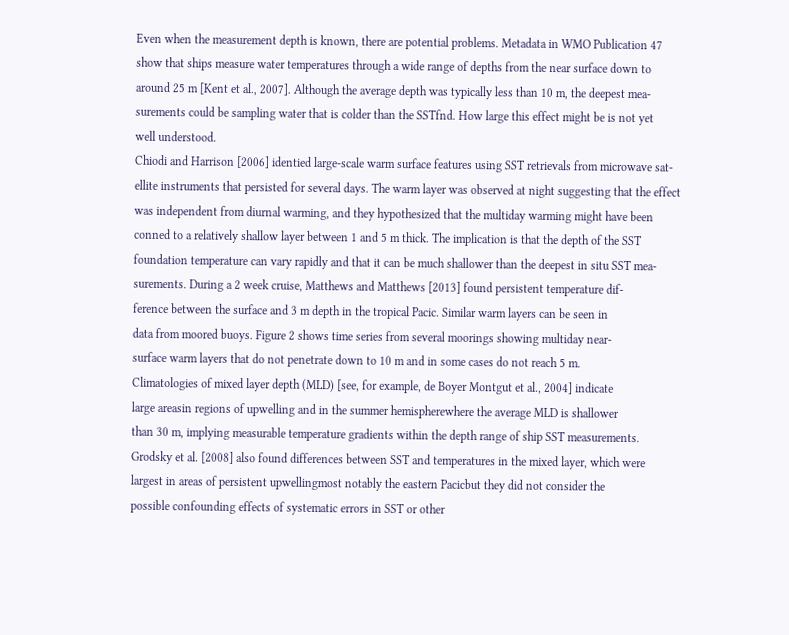Even when the measurement depth is known, there are potential problems. Metadata in WMO Publication 47
show that ships measure water temperatures through a wide range of depths from the near surface down to
around 25 m [Kent et al., 2007]. Although the average depth was typically less than 10 m, the deepest mea-
surements could be sampling water that is colder than the SSTfnd. How large this effect might be is not yet
well understood.
Chiodi and Harrison [2006] identied large-scale warm surface features using SST retrievals from microwave sat-
ellite instruments that persisted for several days. The warm layer was observed at night suggesting that the effect
was independent from diurnal warming, and they hypothesized that the multiday warming might have been
conned to a relatively shallow layer between 1 and 5 m thick. The implication is that the depth of the SST
foundation temperature can vary rapidly and that it can be much shallower than the deepest in situ SST mea-
surements. During a 2 week cruise, Matthews and Matthews [2013] found persistent temperature dif-
ference between the surface and 3 m depth in the tropical Pacic. Similar warm layers can be seen in
data from moored buoys. Figure 2 shows time series from several moorings showing multiday near-
surface warm layers that do not penetrate down to 10 m and in some cases do not reach 5 m.
Climatologies of mixed layer depth (MLD) [see, for example, de Boyer Montgut et al., 2004] indicate
large areasin regions of upwelling and in the summer hemispherewhere the average MLD is shallower
than 30 m, implying measurable temperature gradients within the depth range of ship SST measurements.
Grodsky et al. [2008] also found differences between SST and temperatures in the mixed layer, which were
largest in areas of persistent upwellingmost notably the eastern Pacicbut they did not consider the
possible confounding effects of systematic errors in SST or other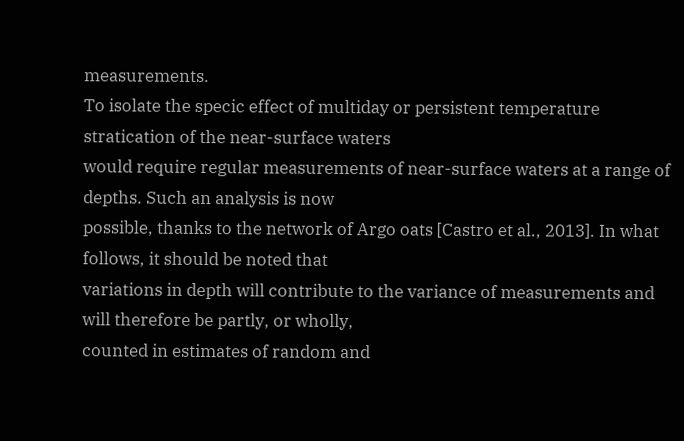measurements.
To isolate the specic effect of multiday or persistent temperature stratication of the near-surface waters
would require regular measurements of near-surface waters at a range of depths. Such an analysis is now
possible, thanks to the network of Argo oats [Castro et al., 2013]. In what follows, it should be noted that
variations in depth will contribute to the variance of measurements and will therefore be partly, or wholly,
counted in estimates of random and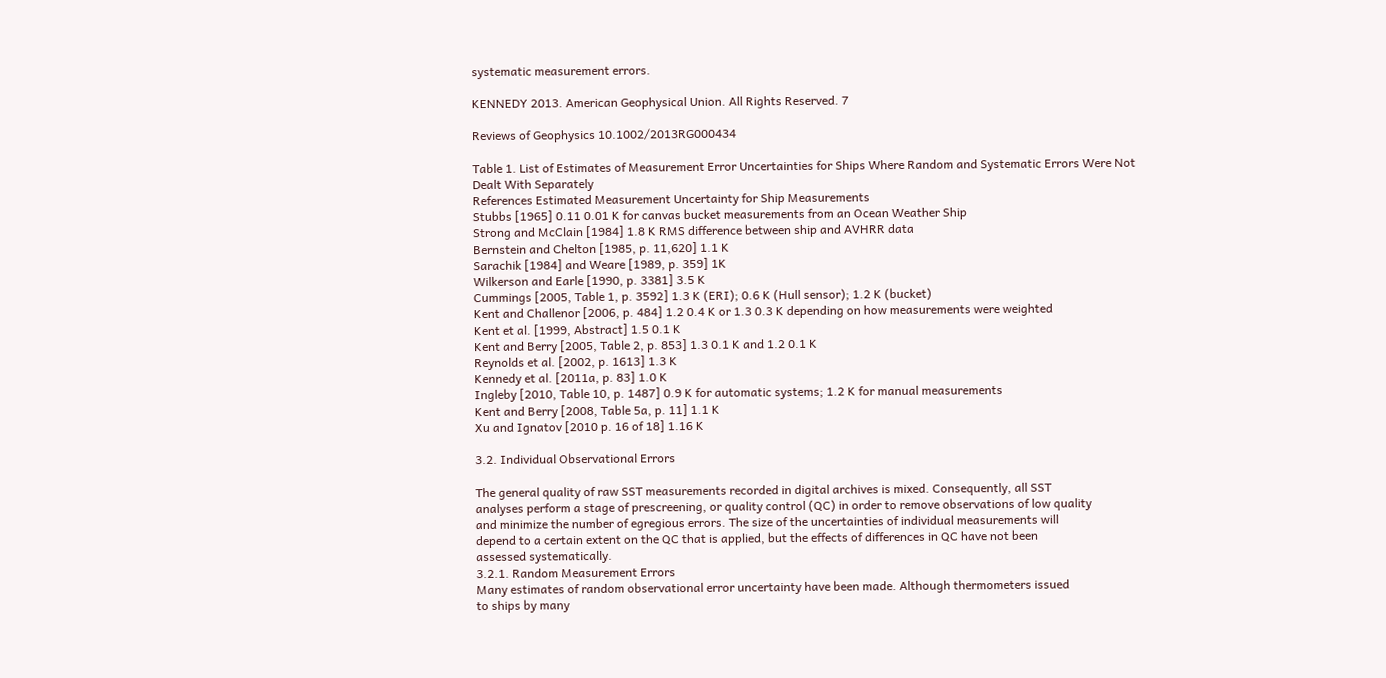systematic measurement errors.

KENNEDY 2013. American Geophysical Union. All Rights Reserved. 7

Reviews of Geophysics 10.1002/2013RG000434

Table 1. List of Estimates of Measurement Error Uncertainties for Ships Where Random and Systematic Errors Were Not
Dealt With Separately
References Estimated Measurement Uncertainty for Ship Measurements
Stubbs [1965] 0.11 0.01 K for canvas bucket measurements from an Ocean Weather Ship
Strong and McClain [1984] 1.8 K RMS difference between ship and AVHRR data
Bernstein and Chelton [1985, p. 11,620] 1.1 K
Sarachik [1984] and Weare [1989, p. 359] 1K
Wilkerson and Earle [1990, p. 3381] 3.5 K
Cummings [2005, Table 1, p. 3592] 1.3 K (ERI); 0.6 K (Hull sensor); 1.2 K (bucket)
Kent and Challenor [2006, p. 484] 1.2 0.4 K or 1.3 0.3 K depending on how measurements were weighted
Kent et al. [1999, Abstract] 1.5 0.1 K
Kent and Berry [2005, Table 2, p. 853] 1.3 0.1 K and 1.2 0.1 K
Reynolds et al. [2002, p. 1613] 1.3 K
Kennedy et al. [2011a, p. 83] 1.0 K
Ingleby [2010, Table 10, p. 1487] 0.9 K for automatic systems; 1.2 K for manual measurements
Kent and Berry [2008, Table 5a, p. 11] 1.1 K
Xu and Ignatov [2010 p. 16 of 18] 1.16 K

3.2. Individual Observational Errors

The general quality of raw SST measurements recorded in digital archives is mixed. Consequently, all SST
analyses perform a stage of prescreening, or quality control (QC) in order to remove observations of low quality
and minimize the number of egregious errors. The size of the uncertainties of individual measurements will
depend to a certain extent on the QC that is applied, but the effects of differences in QC have not been
assessed systematically.
3.2.1. Random Measurement Errors
Many estimates of random observational error uncertainty have been made. Although thermometers issued
to ships by many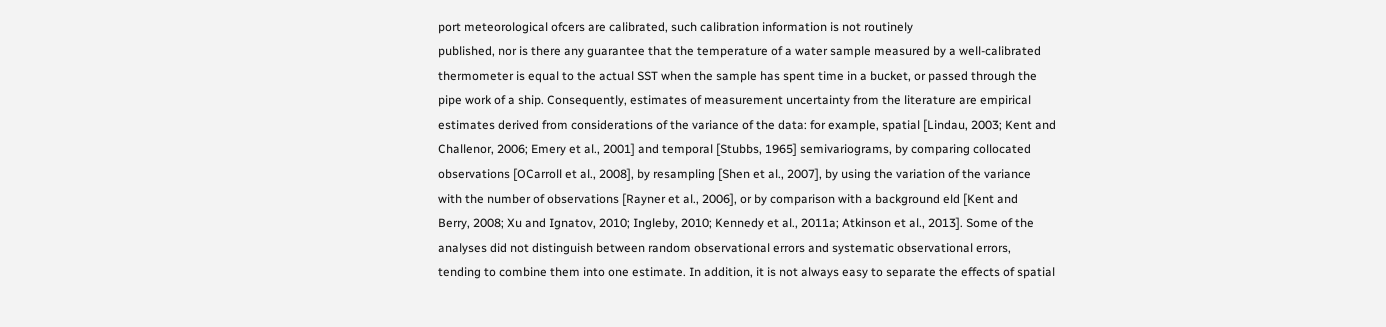port meteorological ofcers are calibrated, such calibration information is not routinely
published, nor is there any guarantee that the temperature of a water sample measured by a well-calibrated
thermometer is equal to the actual SST when the sample has spent time in a bucket, or passed through the
pipe work of a ship. Consequently, estimates of measurement uncertainty from the literature are empirical
estimates derived from considerations of the variance of the data: for example, spatial [Lindau, 2003; Kent and
Challenor, 2006; Emery et al., 2001] and temporal [Stubbs, 1965] semivariograms, by comparing collocated
observations [OCarroll et al., 2008], by resampling [Shen et al., 2007], by using the variation of the variance
with the number of observations [Rayner et al., 2006], or by comparison with a background eld [Kent and
Berry, 2008; Xu and Ignatov, 2010; Ingleby, 2010; Kennedy et al., 2011a; Atkinson et al., 2013]. Some of the
analyses did not distinguish between random observational errors and systematic observational errors,
tending to combine them into one estimate. In addition, it is not always easy to separate the effects of spatial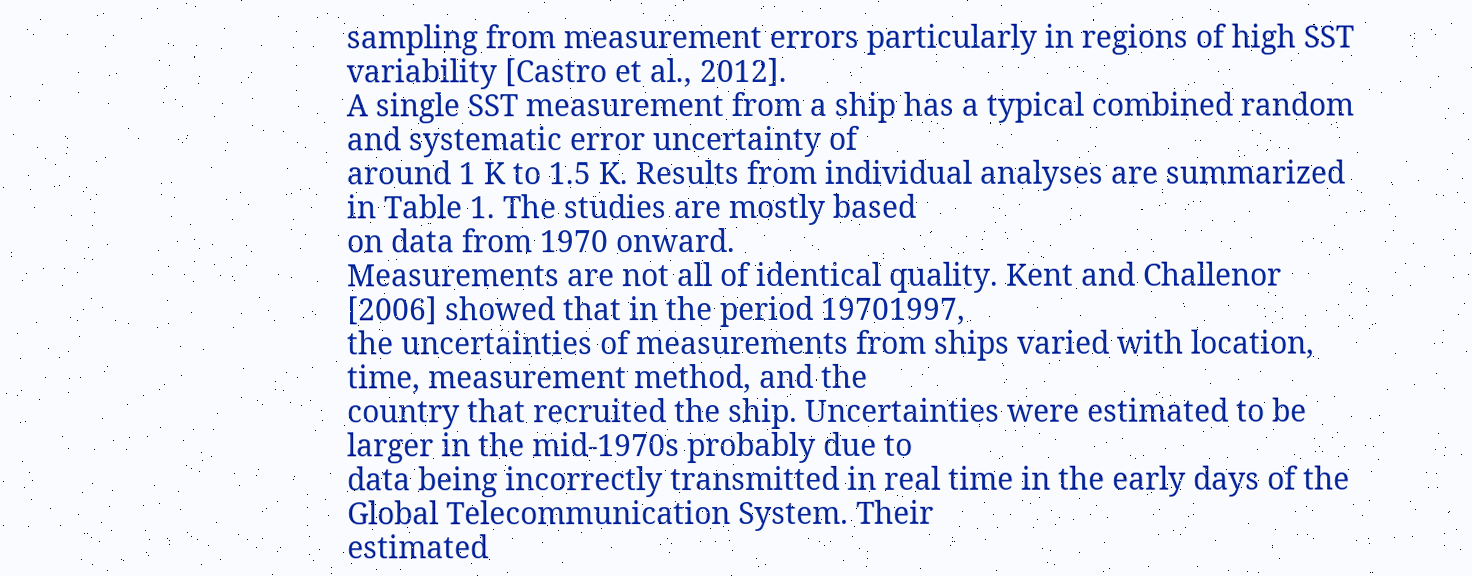sampling from measurement errors particularly in regions of high SST variability [Castro et al., 2012].
A single SST measurement from a ship has a typical combined random and systematic error uncertainty of
around 1 K to 1.5 K. Results from individual analyses are summarized in Table 1. The studies are mostly based
on data from 1970 onward.
Measurements are not all of identical quality. Kent and Challenor [2006] showed that in the period 19701997,
the uncertainties of measurements from ships varied with location, time, measurement method, and the
country that recruited the ship. Uncertainties were estimated to be larger in the mid-1970s probably due to
data being incorrectly transmitted in real time in the early days of the Global Telecommunication System. Their
estimated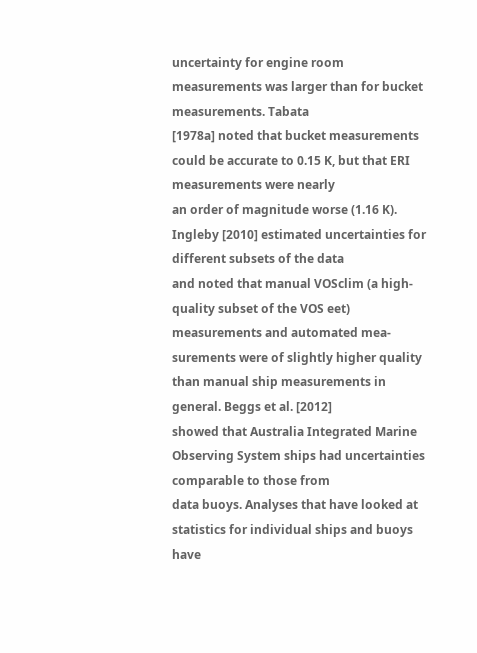uncertainty for engine room measurements was larger than for bucket measurements. Tabata
[1978a] noted that bucket measurements could be accurate to 0.15 K, but that ERI measurements were nearly
an order of magnitude worse (1.16 K). Ingleby [2010] estimated uncertainties for different subsets of the data
and noted that manual VOSclim (a high-quality subset of the VOS eet) measurements and automated mea-
surements were of slightly higher quality than manual ship measurements in general. Beggs et al. [2012]
showed that Australia Integrated Marine Observing System ships had uncertainties comparable to those from
data buoys. Analyses that have looked at statistics for individual ships and buoys have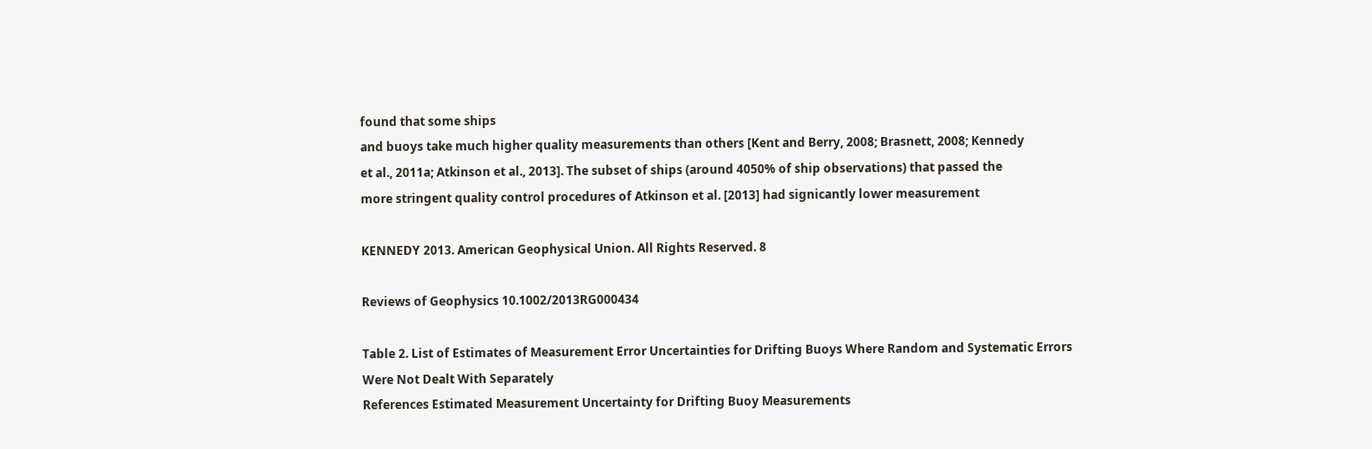found that some ships
and buoys take much higher quality measurements than others [Kent and Berry, 2008; Brasnett, 2008; Kennedy
et al., 2011a; Atkinson et al., 2013]. The subset of ships (around 4050% of ship observations) that passed the
more stringent quality control procedures of Atkinson et al. [2013] had signicantly lower measurement

KENNEDY 2013. American Geophysical Union. All Rights Reserved. 8

Reviews of Geophysics 10.1002/2013RG000434

Table 2. List of Estimates of Measurement Error Uncertainties for Drifting Buoys Where Random and Systematic Errors
Were Not Dealt With Separately
References Estimated Measurement Uncertainty for Drifting Buoy Measurements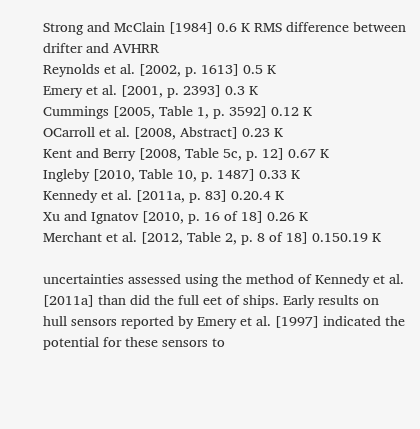Strong and McClain [1984] 0.6 K RMS difference between drifter and AVHRR
Reynolds et al. [2002, p. 1613] 0.5 K
Emery et al. [2001, p. 2393] 0.3 K
Cummings [2005, Table 1, p. 3592] 0.12 K
OCarroll et al. [2008, Abstract] 0.23 K
Kent and Berry [2008, Table 5c, p. 12] 0.67 K
Ingleby [2010, Table 10, p. 1487] 0.33 K
Kennedy et al. [2011a, p. 83] 0.20.4 K
Xu and Ignatov [2010, p. 16 of 18] 0.26 K
Merchant et al. [2012, Table 2, p. 8 of 18] 0.150.19 K

uncertainties assessed using the method of Kennedy et al. [2011a] than did the full eet of ships. Early results on
hull sensors reported by Emery et al. [1997] indicated the potential for these sensors to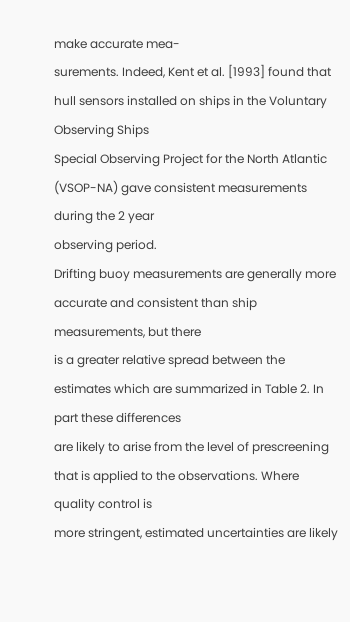make accurate mea-
surements. Indeed, Kent et al. [1993] found that hull sensors installed on ships in the Voluntary Observing Ships
Special Observing Project for the North Atlantic (VSOP-NA) gave consistent measurements during the 2 year
observing period.
Drifting buoy measurements are generally more accurate and consistent than ship measurements, but there
is a greater relative spread between the estimates which are summarized in Table 2. In part these differences
are likely to arise from the level of prescreening that is applied to the observations. Where quality control is
more stringent, estimated uncertainties are likely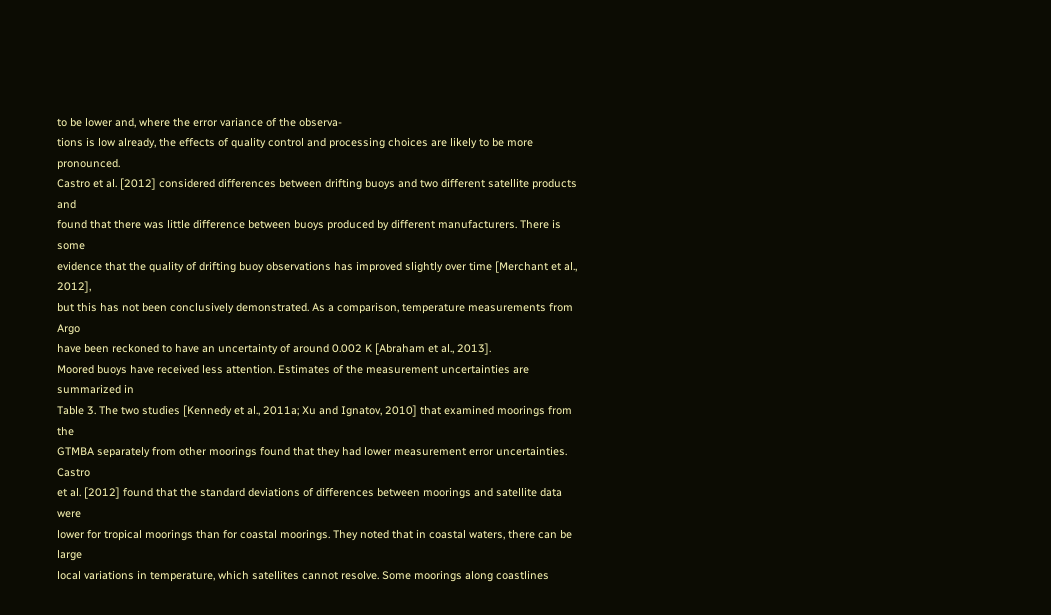to be lower and, where the error variance of the observa-
tions is low already, the effects of quality control and processing choices are likely to be more pronounced.
Castro et al. [2012] considered differences between drifting buoys and two different satellite products and
found that there was little difference between buoys produced by different manufacturers. There is some
evidence that the quality of drifting buoy observations has improved slightly over time [Merchant et al., 2012],
but this has not been conclusively demonstrated. As a comparison, temperature measurements from Argo
have been reckoned to have an uncertainty of around 0.002 K [Abraham et al., 2013].
Moored buoys have received less attention. Estimates of the measurement uncertainties are summarized in
Table 3. The two studies [Kennedy et al., 2011a; Xu and Ignatov, 2010] that examined moorings from the
GTMBA separately from other moorings found that they had lower measurement error uncertainties. Castro
et al. [2012] found that the standard deviations of differences between moorings and satellite data were
lower for tropical moorings than for coastal moorings. They noted that in coastal waters, there can be large
local variations in temperature, which satellites cannot resolve. Some moorings along coastlines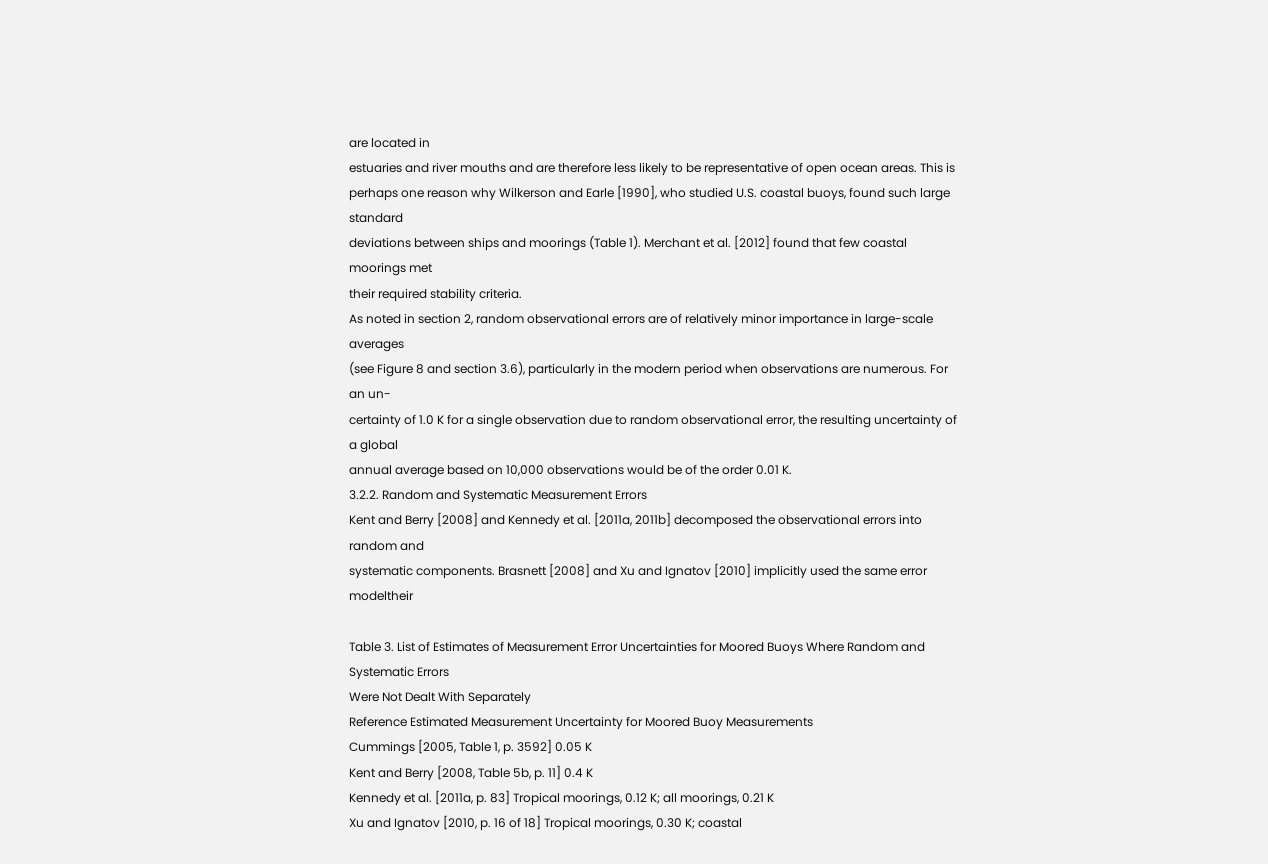are located in
estuaries and river mouths and are therefore less likely to be representative of open ocean areas. This is
perhaps one reason why Wilkerson and Earle [1990], who studied U.S. coastal buoys, found such large standard
deviations between ships and moorings (Table 1). Merchant et al. [2012] found that few coastal moorings met
their required stability criteria.
As noted in section 2, random observational errors are of relatively minor importance in large-scale averages
(see Figure 8 and section 3.6), particularly in the modern period when observations are numerous. For an un-
certainty of 1.0 K for a single observation due to random observational error, the resulting uncertainty of a global
annual average based on 10,000 observations would be of the order 0.01 K.
3.2.2. Random and Systematic Measurement Errors
Kent and Berry [2008] and Kennedy et al. [2011a, 2011b] decomposed the observational errors into random and
systematic components. Brasnett [2008] and Xu and Ignatov [2010] implicitly used the same error modeltheir

Table 3. List of Estimates of Measurement Error Uncertainties for Moored Buoys Where Random and Systematic Errors
Were Not Dealt With Separately
Reference Estimated Measurement Uncertainty for Moored Buoy Measurements
Cummings [2005, Table 1, p. 3592] 0.05 K
Kent and Berry [2008, Table 5b, p. 11] 0.4 K
Kennedy et al. [2011a, p. 83] Tropical moorings, 0.12 K; all moorings, 0.21 K
Xu and Ignatov [2010, p. 16 of 18] Tropical moorings, 0.30 K; coastal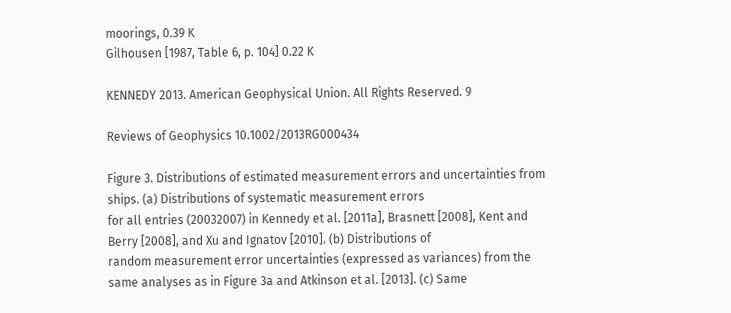moorings, 0.39 K
Gilhousen [1987, Table 6, p. 104] 0.22 K

KENNEDY 2013. American Geophysical Union. All Rights Reserved. 9

Reviews of Geophysics 10.1002/2013RG000434

Figure 3. Distributions of estimated measurement errors and uncertainties from ships. (a) Distributions of systematic measurement errors
for all entries (20032007) in Kennedy et al. [2011a], Brasnett [2008], Kent and Berry [2008], and Xu and Ignatov [2010]. (b) Distributions of
random measurement error uncertainties (expressed as variances) from the same analyses as in Figure 3a and Atkinson et al. [2013]. (c) Same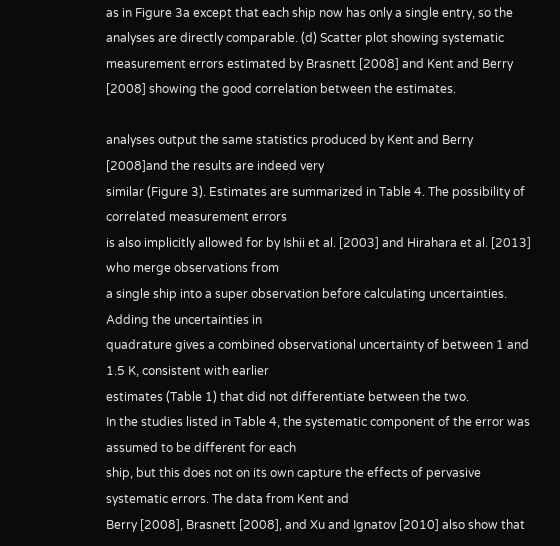as in Figure 3a except that each ship now has only a single entry, so the analyses are directly comparable. (d) Scatter plot showing systematic
measurement errors estimated by Brasnett [2008] and Kent and Berry [2008] showing the good correlation between the estimates.

analyses output the same statistics produced by Kent and Berry [2008]and the results are indeed very
similar (Figure 3). Estimates are summarized in Table 4. The possibility of correlated measurement errors
is also implicitly allowed for by Ishii et al. [2003] and Hirahara et al. [2013] who merge observations from
a single ship into a super observation before calculating uncertainties. Adding the uncertainties in
quadrature gives a combined observational uncertainty of between 1 and 1.5 K, consistent with earlier
estimates (Table 1) that did not differentiate between the two.
In the studies listed in Table 4, the systematic component of the error was assumed to be different for each
ship, but this does not on its own capture the effects of pervasive systematic errors. The data from Kent and
Berry [2008], Brasnett [2008], and Xu and Ignatov [2010] also show that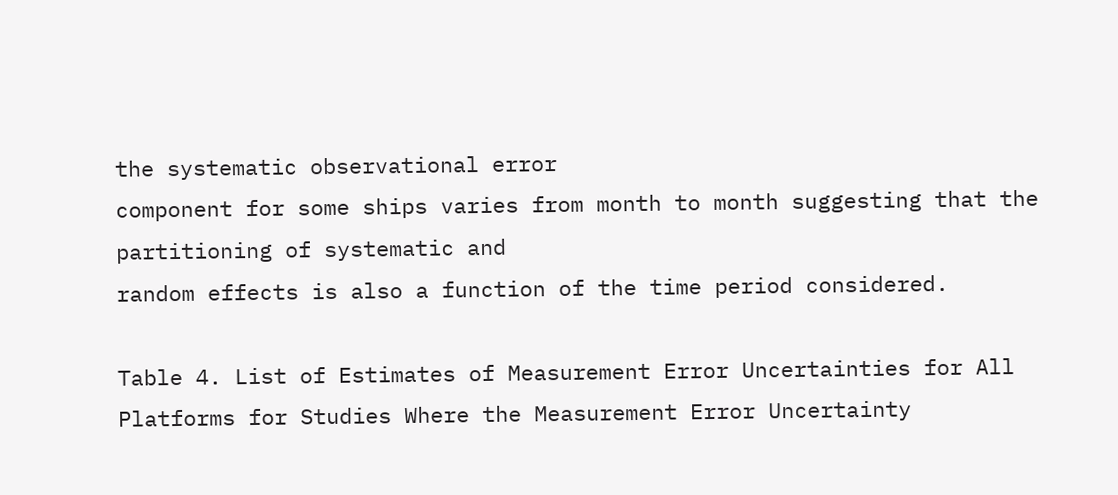the systematic observational error
component for some ships varies from month to month suggesting that the partitioning of systematic and
random effects is also a function of the time period considered.

Table 4. List of Estimates of Measurement Error Uncertainties for All Platforms for Studies Where the Measurement Error Uncertainty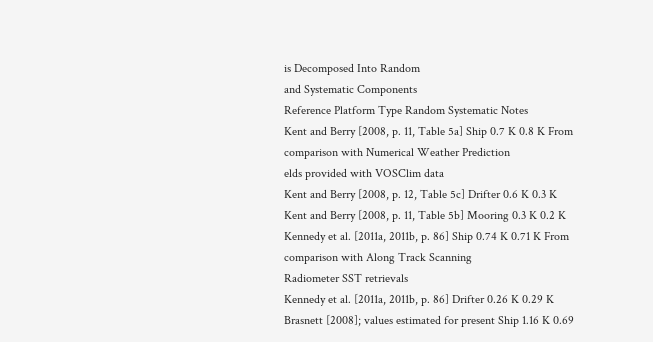is Decomposed Into Random
and Systematic Components
Reference Platform Type Random Systematic Notes
Kent and Berry [2008, p. 11, Table 5a] Ship 0.7 K 0.8 K From comparison with Numerical Weather Prediction
elds provided with VOSClim data
Kent and Berry [2008, p. 12, Table 5c] Drifter 0.6 K 0.3 K
Kent and Berry [2008, p. 11, Table 5b] Mooring 0.3 K 0.2 K
Kennedy et al. [2011a, 2011b, p. 86] Ship 0.74 K 0.71 K From comparison with Along Track Scanning
Radiometer SST retrievals
Kennedy et al. [2011a, 2011b, p. 86] Drifter 0.26 K 0.29 K
Brasnett [2008]; values estimated for present Ship 1.16 K 0.69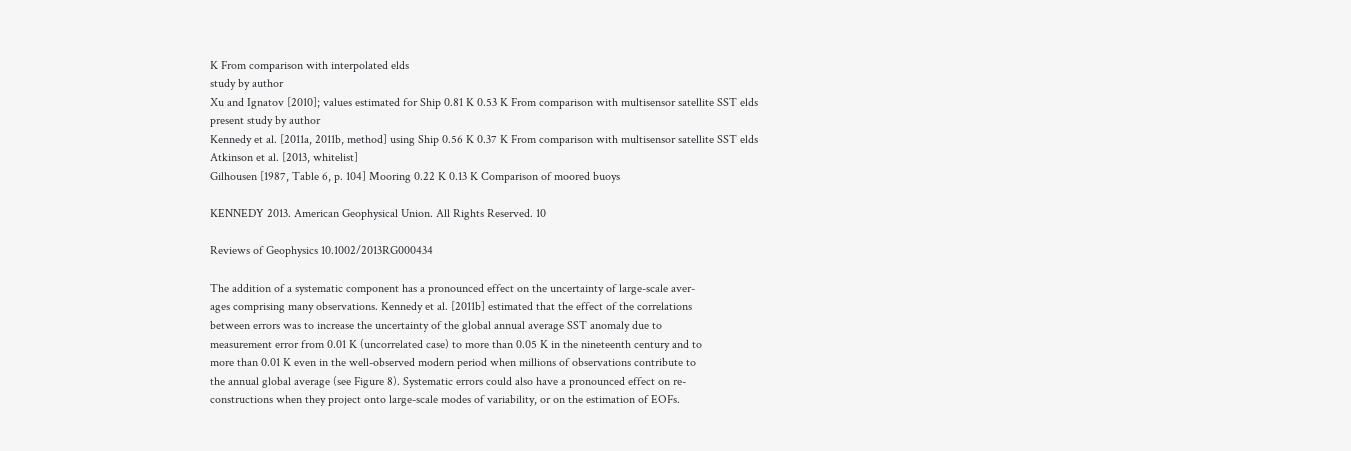K From comparison with interpolated elds
study by author
Xu and Ignatov [2010]; values estimated for Ship 0.81 K 0.53 K From comparison with multisensor satellite SST elds
present study by author
Kennedy et al. [2011a, 2011b, method] using Ship 0.56 K 0.37 K From comparison with multisensor satellite SST elds
Atkinson et al. [2013, whitelist]
Gilhousen [1987, Table 6, p. 104] Mooring 0.22 K 0.13 K Comparison of moored buoys

KENNEDY 2013. American Geophysical Union. All Rights Reserved. 10

Reviews of Geophysics 10.1002/2013RG000434

The addition of a systematic component has a pronounced effect on the uncertainty of large-scale aver-
ages comprising many observations. Kennedy et al. [2011b] estimated that the effect of the correlations
between errors was to increase the uncertainty of the global annual average SST anomaly due to
measurement error from 0.01 K (uncorrelated case) to more than 0.05 K in the nineteenth century and to
more than 0.01 K even in the well-observed modern period when millions of observations contribute to
the annual global average (see Figure 8). Systematic errors could also have a pronounced effect on re-
constructions when they project onto large-scale modes of variability, or on the estimation of EOFs.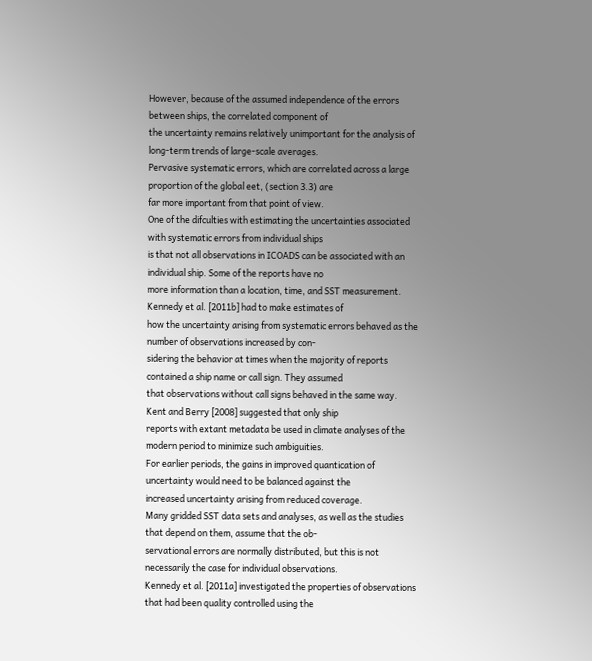However, because of the assumed independence of the errors between ships, the correlated component of
the uncertainty remains relatively unimportant for the analysis of long-term trends of large-scale averages.
Pervasive systematic errors, which are correlated across a large proportion of the global eet, (section 3.3) are
far more important from that point of view.
One of the difculties with estimating the uncertainties associated with systematic errors from individual ships
is that not all observations in ICOADS can be associated with an individual ship. Some of the reports have no
more information than a location, time, and SST measurement. Kennedy et al. [2011b] had to make estimates of
how the uncertainty arising from systematic errors behaved as the number of observations increased by con-
sidering the behavior at times when the majority of reports contained a ship name or call sign. They assumed
that observations without call signs behaved in the same way. Kent and Berry [2008] suggested that only ship
reports with extant metadata be used in climate analyses of the modern period to minimize such ambiguities.
For earlier periods, the gains in improved quantication of uncertainty would need to be balanced against the
increased uncertainty arising from reduced coverage.
Many gridded SST data sets and analyses, as well as the studies that depend on them, assume that the ob-
servational errors are normally distributed, but this is not necessarily the case for individual observations.
Kennedy et al. [2011a] investigated the properties of observations that had been quality controlled using the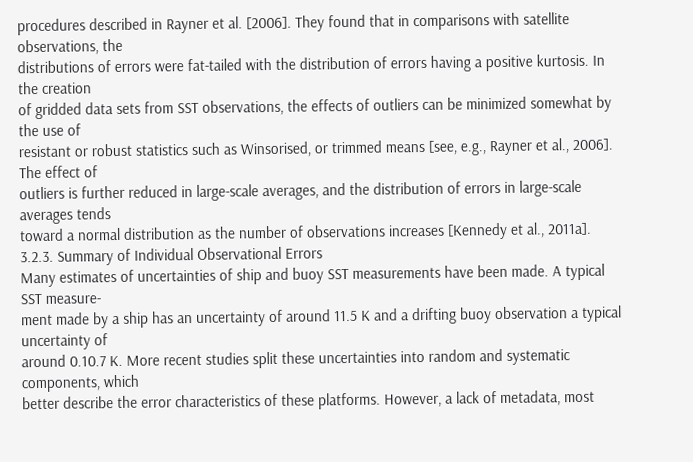procedures described in Rayner et al. [2006]. They found that in comparisons with satellite observations, the
distributions of errors were fat-tailed with the distribution of errors having a positive kurtosis. In the creation
of gridded data sets from SST observations, the effects of outliers can be minimized somewhat by the use of
resistant or robust statistics such as Winsorised, or trimmed means [see, e.g., Rayner et al., 2006]. The effect of
outliers is further reduced in large-scale averages, and the distribution of errors in large-scale averages tends
toward a normal distribution as the number of observations increases [Kennedy et al., 2011a].
3.2.3. Summary of Individual Observational Errors
Many estimates of uncertainties of ship and buoy SST measurements have been made. A typical SST measure-
ment made by a ship has an uncertainty of around 11.5 K and a drifting buoy observation a typical uncertainty of
around 0.10.7 K. More recent studies split these uncertainties into random and systematic components, which
better describe the error characteristics of these platforms. However, a lack of metadata, most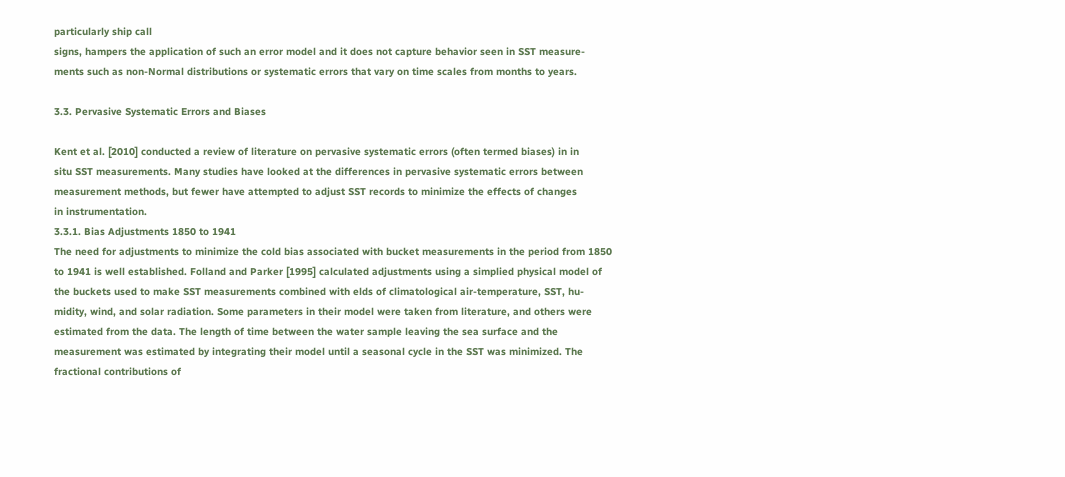particularly ship call
signs, hampers the application of such an error model and it does not capture behavior seen in SST measure-
ments such as non-Normal distributions or systematic errors that vary on time scales from months to years.

3.3. Pervasive Systematic Errors and Biases

Kent et al. [2010] conducted a review of literature on pervasive systematic errors (often termed biases) in in
situ SST measurements. Many studies have looked at the differences in pervasive systematic errors between
measurement methods, but fewer have attempted to adjust SST records to minimize the effects of changes
in instrumentation.
3.3.1. Bias Adjustments 1850 to 1941
The need for adjustments to minimize the cold bias associated with bucket measurements in the period from 1850
to 1941 is well established. Folland and Parker [1995] calculated adjustments using a simplied physical model of
the buckets used to make SST measurements combined with elds of climatological air-temperature, SST, hu-
midity, wind, and solar radiation. Some parameters in their model were taken from literature, and others were
estimated from the data. The length of time between the water sample leaving the sea surface and the
measurement was estimated by integrating their model until a seasonal cycle in the SST was minimized. The
fractional contributions of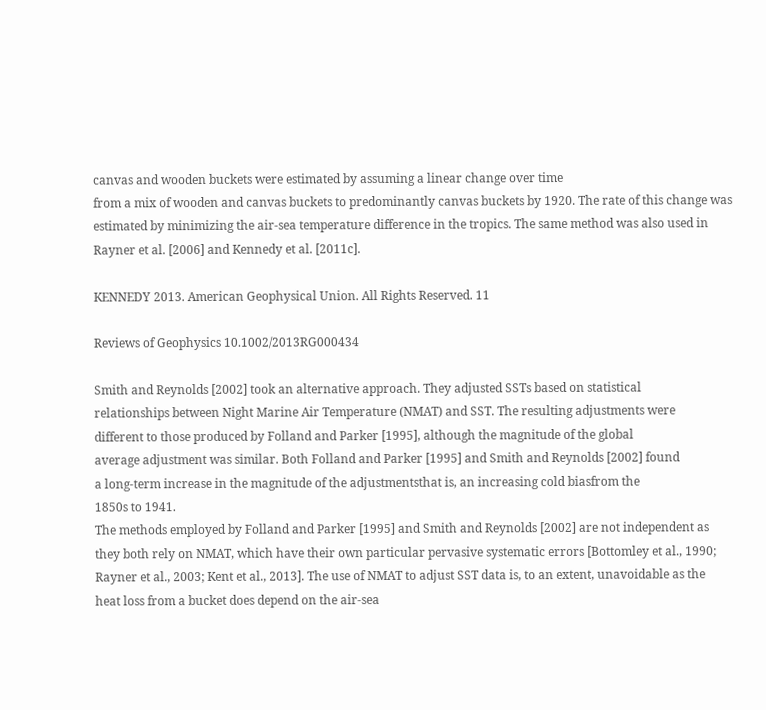canvas and wooden buckets were estimated by assuming a linear change over time
from a mix of wooden and canvas buckets to predominantly canvas buckets by 1920. The rate of this change was
estimated by minimizing the air-sea temperature difference in the tropics. The same method was also used in
Rayner et al. [2006] and Kennedy et al. [2011c].

KENNEDY 2013. American Geophysical Union. All Rights Reserved. 11

Reviews of Geophysics 10.1002/2013RG000434

Smith and Reynolds [2002] took an alternative approach. They adjusted SSTs based on statistical
relationships between Night Marine Air Temperature (NMAT) and SST. The resulting adjustments were
different to those produced by Folland and Parker [1995], although the magnitude of the global
average adjustment was similar. Both Folland and Parker [1995] and Smith and Reynolds [2002] found
a long-term increase in the magnitude of the adjustmentsthat is, an increasing cold biasfrom the
1850s to 1941.
The methods employed by Folland and Parker [1995] and Smith and Reynolds [2002] are not independent as
they both rely on NMAT, which have their own particular pervasive systematic errors [Bottomley et al., 1990;
Rayner et al., 2003; Kent et al., 2013]. The use of NMAT to adjust SST data is, to an extent, unavoidable as the
heat loss from a bucket does depend on the air-sea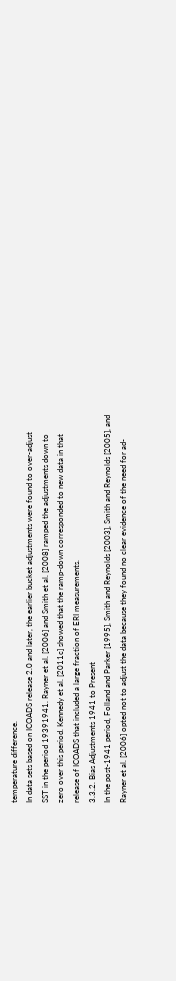temperature difference.
In data sets based on ICOADS release 2.0 and later, the earlier bucket adjustments were found to over-adjust
SST in the period 19391941. Rayner et al. [2006] and Smith et al. [2008] ramped the adjustments down to
zero over this period. Kennedy et al. [2011c] showed that the ramp-down corresponded to new data in that
release of ICOADS that included a large fraction of ERI measurements.
3.3.2. Bias Adjustments 1941 to Present
In the post-1941 period, Folland and Parker [1995], Smith and Reynolds [2003], Smith and Reynolds [2005], and
Rayner et al. [2006] opted not to adjust the data because they found no clear evidence of the need for ad-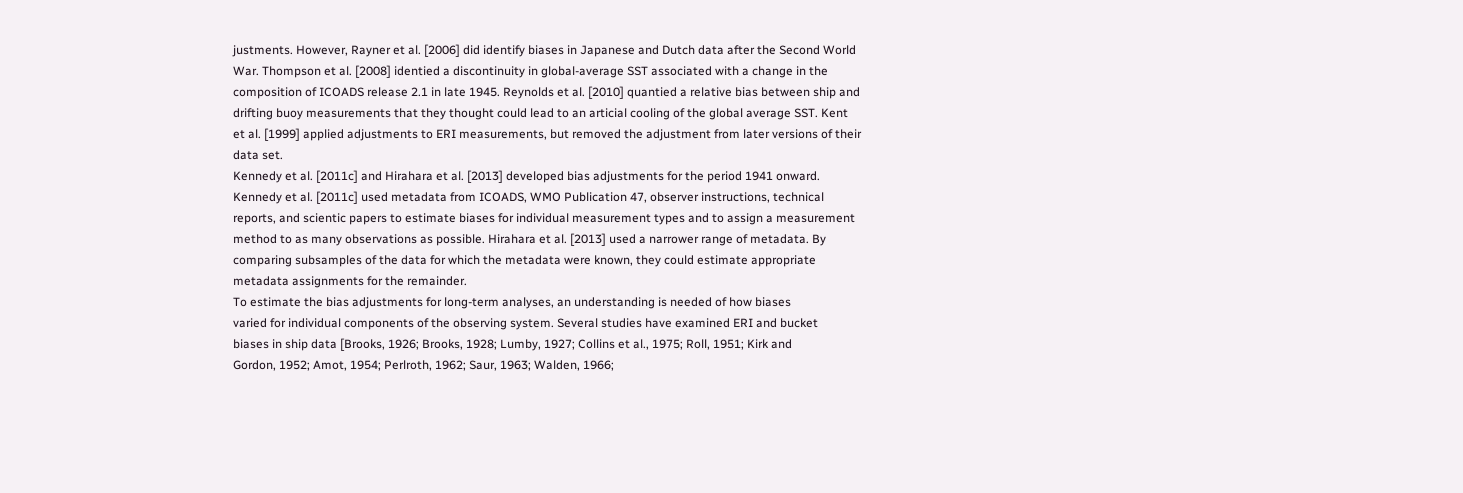justments. However, Rayner et al. [2006] did identify biases in Japanese and Dutch data after the Second World
War. Thompson et al. [2008] identied a discontinuity in global-average SST associated with a change in the
composition of ICOADS release 2.1 in late 1945. Reynolds et al. [2010] quantied a relative bias between ship and
drifting buoy measurements that they thought could lead to an articial cooling of the global average SST. Kent
et al. [1999] applied adjustments to ERI measurements, but removed the adjustment from later versions of their
data set.
Kennedy et al. [2011c] and Hirahara et al. [2013] developed bias adjustments for the period 1941 onward.
Kennedy et al. [2011c] used metadata from ICOADS, WMO Publication 47, observer instructions, technical
reports, and scientic papers to estimate biases for individual measurement types and to assign a measurement
method to as many observations as possible. Hirahara et al. [2013] used a narrower range of metadata. By
comparing subsamples of the data for which the metadata were known, they could estimate appropriate
metadata assignments for the remainder.
To estimate the bias adjustments for long-term analyses, an understanding is needed of how biases
varied for individual components of the observing system. Several studies have examined ERI and bucket
biases in ship data [Brooks, 1926; Brooks, 1928; Lumby, 1927; Collins et al., 1975; Roll, 1951; Kirk and
Gordon, 1952; Amot, 1954; Perlroth, 1962; Saur, 1963; Walden, 1966;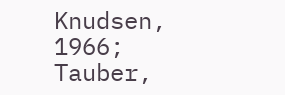Knudsen, 1966; Tauber,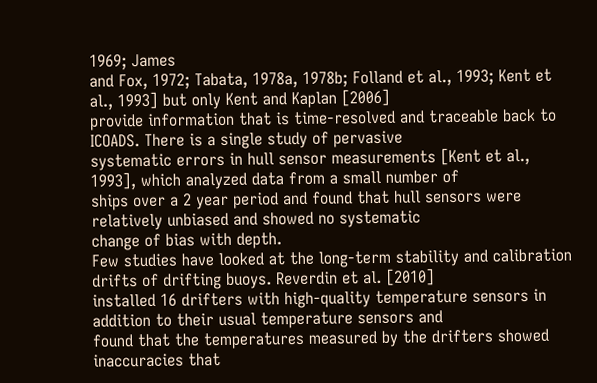1969; James
and Fox, 1972; Tabata, 1978a, 1978b; Folland et al., 1993; Kent et al., 1993] but only Kent and Kaplan [2006]
provide information that is time-resolved and traceable back to ICOADS. There is a single study of pervasive
systematic errors in hull sensor measurements [Kent et al., 1993], which analyzed data from a small number of
ships over a 2 year period and found that hull sensors were relatively unbiased and showed no systematic
change of bias with depth.
Few studies have looked at the long-term stability and calibration drifts of drifting buoys. Reverdin et al. [2010]
installed 16 drifters with high-quality temperature sensors in addition to their usual temperature sensors and
found that the temperatures measured by the drifters showed inaccuracies that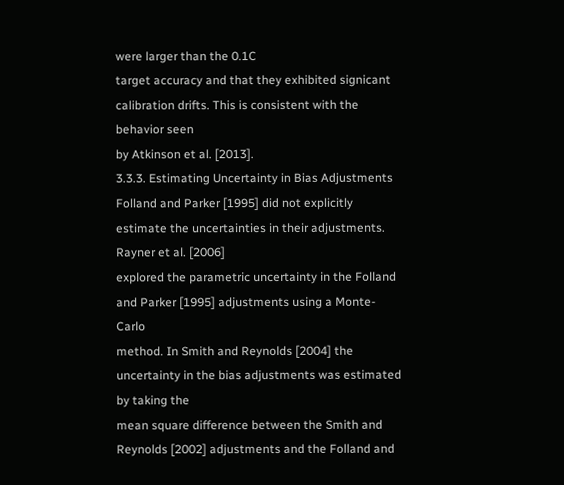were larger than the 0.1C
target accuracy and that they exhibited signicant calibration drifts. This is consistent with the behavior seen
by Atkinson et al. [2013].
3.3.3. Estimating Uncertainty in Bias Adjustments
Folland and Parker [1995] did not explicitly estimate the uncertainties in their adjustments. Rayner et al. [2006]
explored the parametric uncertainty in the Folland and Parker [1995] adjustments using a Monte-Carlo
method. In Smith and Reynolds [2004] the uncertainty in the bias adjustments was estimated by taking the
mean square difference between the Smith and Reynolds [2002] adjustments and the Folland and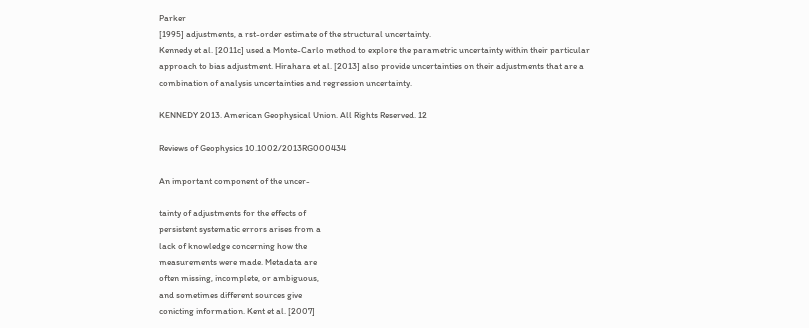Parker
[1995] adjustments, a rst-order estimate of the structural uncertainty.
Kennedy et al. [2011c] used a Monte-Carlo method to explore the parametric uncertainty within their particular
approach to bias adjustment. Hirahara et al. [2013] also provide uncertainties on their adjustments that are a
combination of analysis uncertainties and regression uncertainty.

KENNEDY 2013. American Geophysical Union. All Rights Reserved. 12

Reviews of Geophysics 10.1002/2013RG000434

An important component of the uncer-

tainty of adjustments for the effects of
persistent systematic errors arises from a
lack of knowledge concerning how the
measurements were made. Metadata are
often missing, incomplete, or ambiguous,
and sometimes different sources give
conicting information. Kent et al. [2007]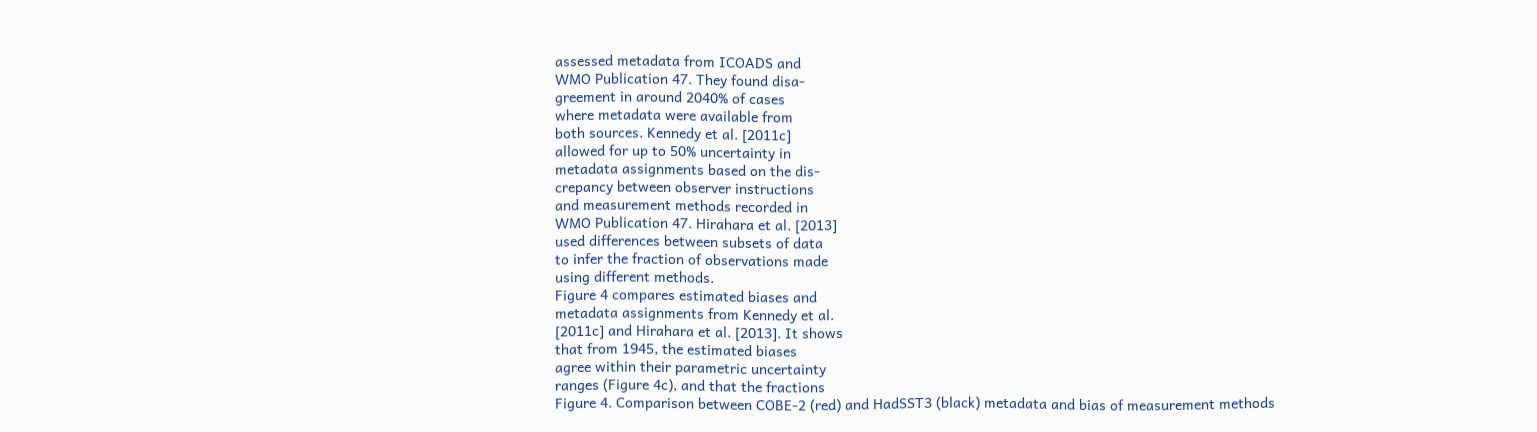assessed metadata from ICOADS and
WMO Publication 47. They found disa-
greement in around 2040% of cases
where metadata were available from
both sources. Kennedy et al. [2011c]
allowed for up to 50% uncertainty in
metadata assignments based on the dis-
crepancy between observer instructions
and measurement methods recorded in
WMO Publication 47. Hirahara et al. [2013]
used differences between subsets of data
to infer the fraction of observations made
using different methods.
Figure 4 compares estimated biases and
metadata assignments from Kennedy et al.
[2011c] and Hirahara et al. [2013]. It shows
that from 1945, the estimated biases
agree within their parametric uncertainty
ranges (Figure 4c), and that the fractions
Figure 4. Comparison between COBE-2 (red) and HadSST3 (black) metadata and bias of measurement methods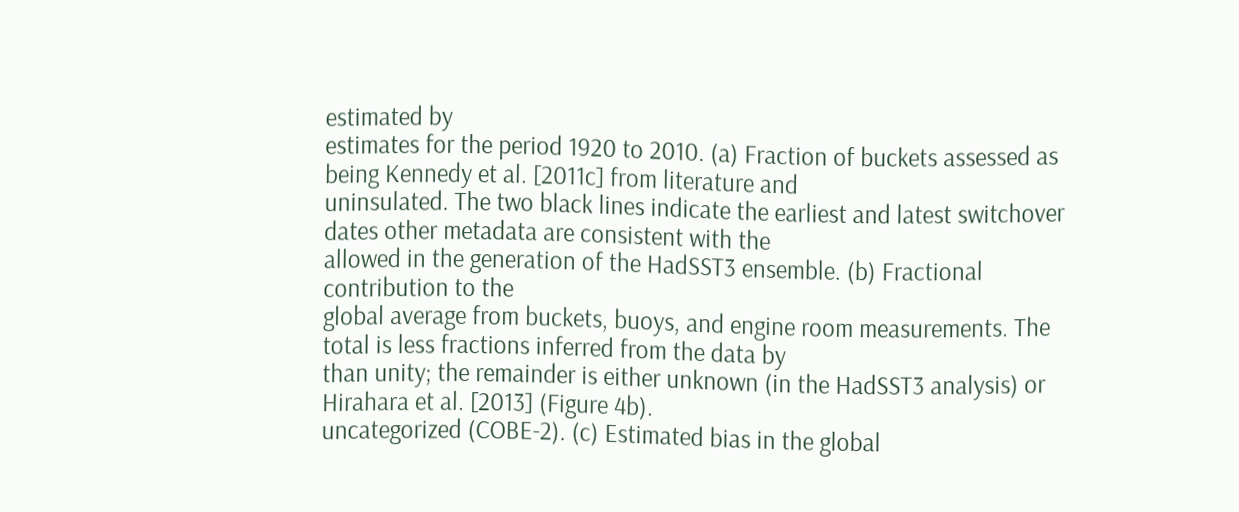estimated by
estimates for the period 1920 to 2010. (a) Fraction of buckets assessed as being Kennedy et al. [2011c] from literature and
uninsulated. The two black lines indicate the earliest and latest switchover dates other metadata are consistent with the
allowed in the generation of the HadSST3 ensemble. (b) Fractional contribution to the
global average from buckets, buoys, and engine room measurements. The total is less fractions inferred from the data by
than unity; the remainder is either unknown (in the HadSST3 analysis) or Hirahara et al. [2013] (Figure 4b).
uncategorized (COBE-2). (c) Estimated bias in the global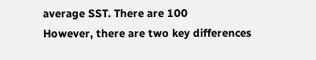average SST. There are 100
However, there are two key differences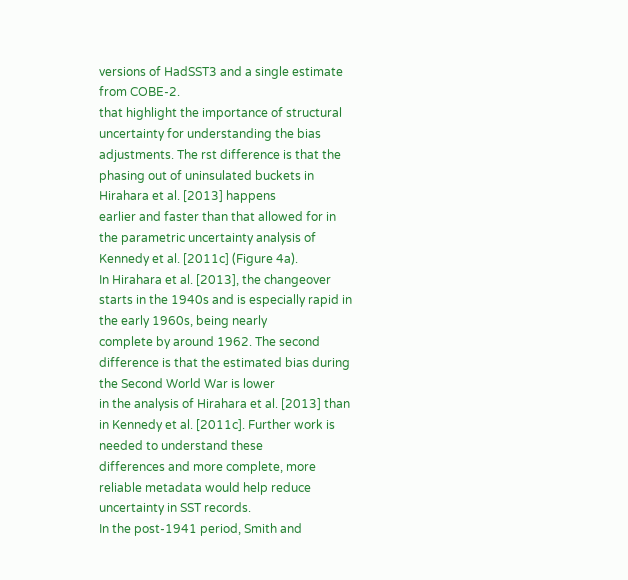versions of HadSST3 and a single estimate from COBE-2.
that highlight the importance of structural
uncertainty for understanding the bias
adjustments. The rst difference is that the phasing out of uninsulated buckets in Hirahara et al. [2013] happens
earlier and faster than that allowed for in the parametric uncertainty analysis of Kennedy et al. [2011c] (Figure 4a).
In Hirahara et al. [2013], the changeover starts in the 1940s and is especially rapid in the early 1960s, being nearly
complete by around 1962. The second difference is that the estimated bias during the Second World War is lower
in the analysis of Hirahara et al. [2013] than in Kennedy et al. [2011c]. Further work is needed to understand these
differences and more complete, more reliable metadata would help reduce uncertainty in SST records.
In the post-1941 period, Smith and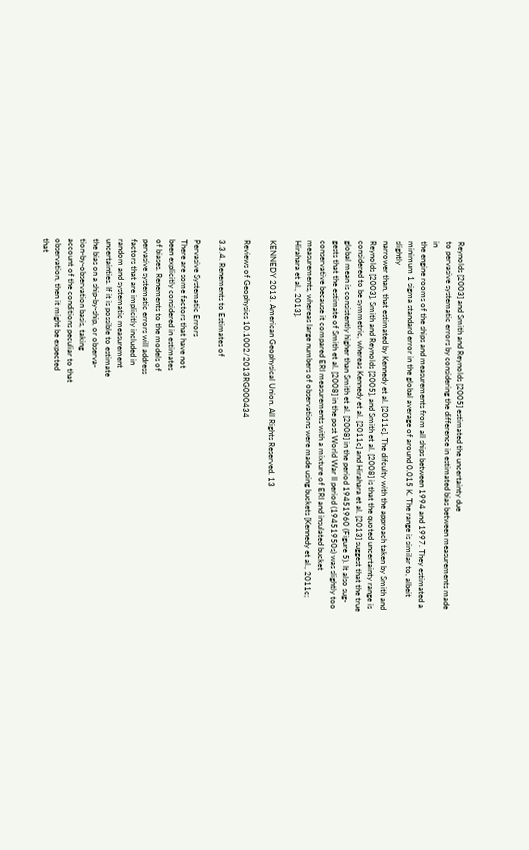Reynolds [2003] and Smith and Reynolds [2005] estimated the uncertainty due
to pervasive systematic errors by considering the difference in estimated bias between measurements made in
the engine rooms of the ships and measurements from all ships between 1994 and 1997. They estimated a
minimum 1 sigma standard error in the global average of around 0.015 K. The range is similar to, albeit slightly
narrower than, that estimated by Kennedy et al. [2011c]. The difculty with the approach taken by Smith and
Reynolds [2003], Smith and Reynolds [2005], and Smith et al. [2008] is that the quoted uncertainty range is
considered to be symmetric, whereas Kennedy et al. [2011c] and Hirahara et al. [2013] suggest that the true
global mean is consistently higher than Smith et al. [2008] in the period 19451960 (Figure 5). It also sug-
gests that the estimate of Smith et al. [2008] in the post World War II period (19451950s) was slightly too
conservative because it compared ERI measurements with a mixture of ERI and insulated bucket
measurements, whereas large numbers of observations were made using buckets [Kennedy et al., 2011c;
Hirahara et al., 2013].

KENNEDY 2013. American Geophysical Union. All Rights Reserved. 13

Reviews of Geophysics 10.1002/2013RG000434

3.3.4. Renements to Estimates of

Pervasive Systematic Errors
There are some factors that have not
been explicitly considered in estimates
of biases. Renements to the models of
pervasive systematic errors will address
factors that are implicitly included in
random and systematic measurement
uncertainties. If it is possible to estimate
the bias on a ship-by-ship, or observa-
tion-by-observation basis, taking
account of the conditions peculiar to that
observation, then it might be expected
that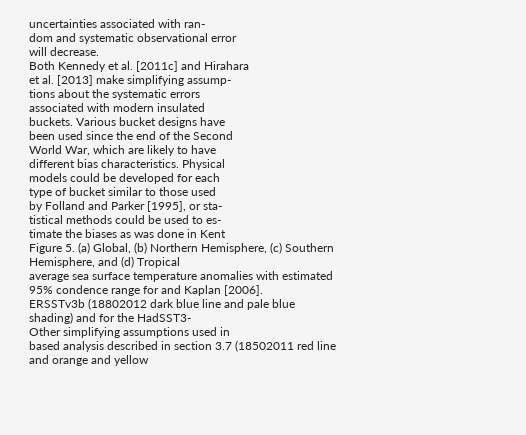uncertainties associated with ran-
dom and systematic observational error
will decrease.
Both Kennedy et al. [2011c] and Hirahara
et al. [2013] make simplifying assump-
tions about the systematic errors
associated with modern insulated
buckets. Various bucket designs have
been used since the end of the Second
World War, which are likely to have
different bias characteristics. Physical
models could be developed for each
type of bucket similar to those used
by Folland and Parker [1995], or sta-
tistical methods could be used to es-
timate the biases as was done in Kent
Figure 5. (a) Global, (b) Northern Hemisphere, (c) Southern Hemisphere, and (d) Tropical
average sea surface temperature anomalies with estimated 95% condence range for and Kaplan [2006].
ERSSTv3b (18802012 dark blue line and pale blue shading) and for the HadSST3-
Other simplifying assumptions used in
based analysis described in section 3.7 (18502011 red line and orange and yellow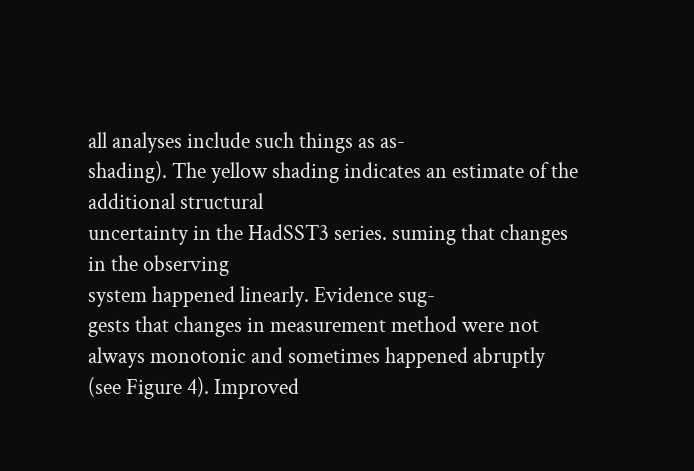all analyses include such things as as-
shading). The yellow shading indicates an estimate of the additional structural
uncertainty in the HadSST3 series. suming that changes in the observing
system happened linearly. Evidence sug-
gests that changes in measurement method were not always monotonic and sometimes happened abruptly
(see Figure 4). Improved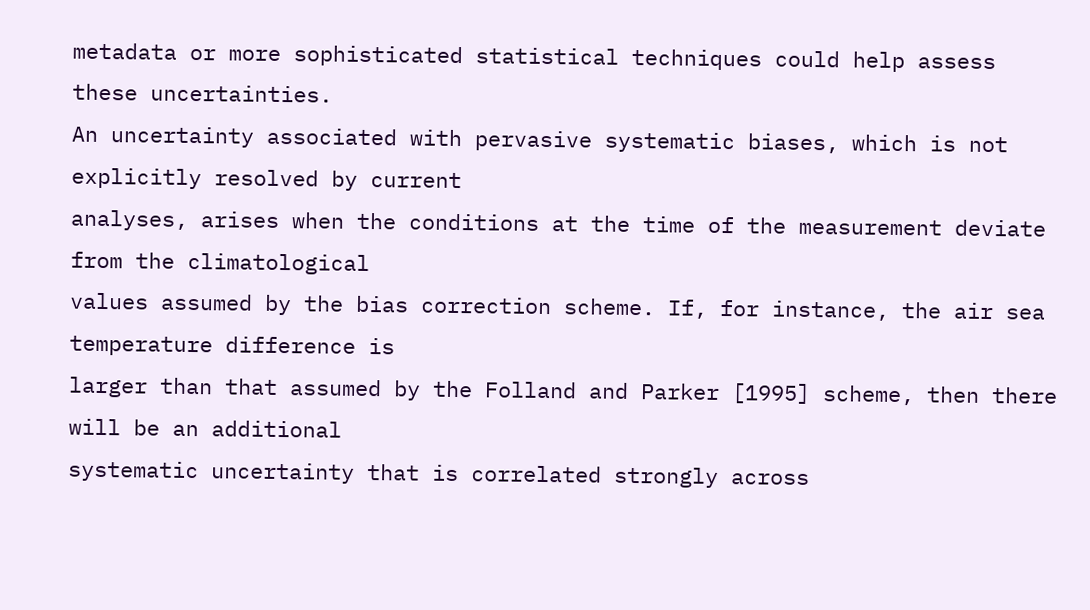metadata or more sophisticated statistical techniques could help assess
these uncertainties.
An uncertainty associated with pervasive systematic biases, which is not explicitly resolved by current
analyses, arises when the conditions at the time of the measurement deviate from the climatological
values assumed by the bias correction scheme. If, for instance, the air sea temperature difference is
larger than that assumed by the Folland and Parker [1995] scheme, then there will be an additional
systematic uncertainty that is correlated strongly across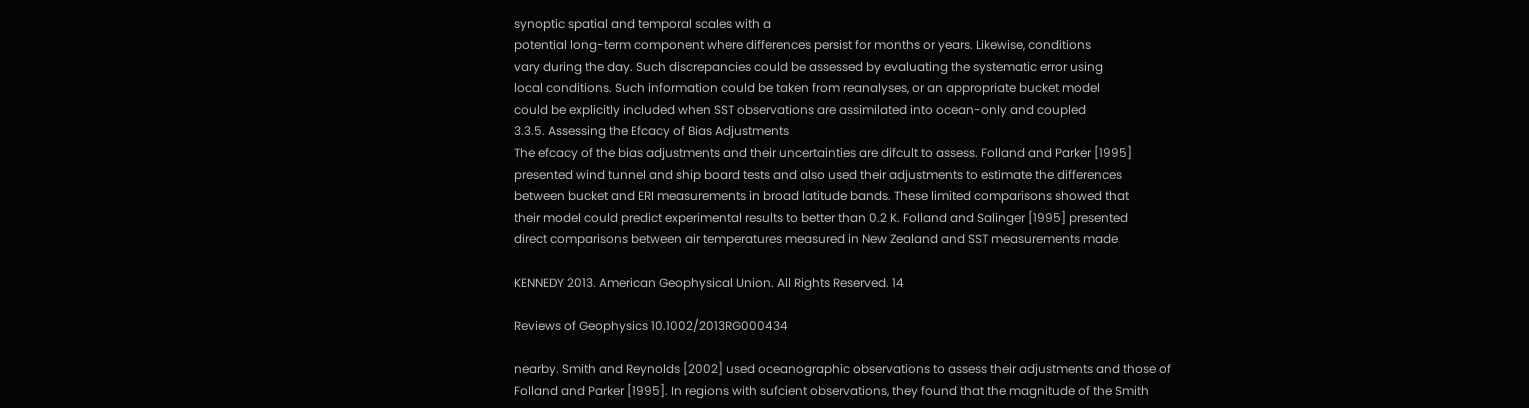synoptic spatial and temporal scales with a
potential long-term component where differences persist for months or years. Likewise, conditions
vary during the day. Such discrepancies could be assessed by evaluating the systematic error using
local conditions. Such information could be taken from reanalyses, or an appropriate bucket model
could be explicitly included when SST observations are assimilated into ocean-only and coupled
3.3.5. Assessing the Efcacy of Bias Adjustments
The efcacy of the bias adjustments and their uncertainties are difcult to assess. Folland and Parker [1995]
presented wind tunnel and ship board tests and also used their adjustments to estimate the differences
between bucket and ERI measurements in broad latitude bands. These limited comparisons showed that
their model could predict experimental results to better than 0.2 K. Folland and Salinger [1995] presented
direct comparisons between air temperatures measured in New Zealand and SST measurements made

KENNEDY 2013. American Geophysical Union. All Rights Reserved. 14

Reviews of Geophysics 10.1002/2013RG000434

nearby. Smith and Reynolds [2002] used oceanographic observations to assess their adjustments and those of
Folland and Parker [1995]. In regions with sufcient observations, they found that the magnitude of the Smith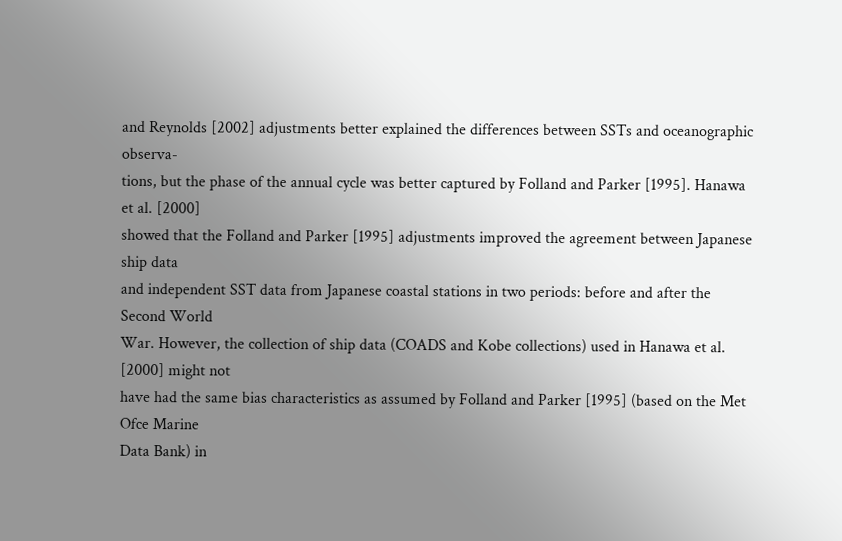and Reynolds [2002] adjustments better explained the differences between SSTs and oceanographic observa-
tions, but the phase of the annual cycle was better captured by Folland and Parker [1995]. Hanawa et al. [2000]
showed that the Folland and Parker [1995] adjustments improved the agreement between Japanese ship data
and independent SST data from Japanese coastal stations in two periods: before and after the Second World
War. However, the collection of ship data (COADS and Kobe collections) used in Hanawa et al. [2000] might not
have had the same bias characteristics as assumed by Folland and Parker [1995] (based on the Met Ofce Marine
Data Bank) in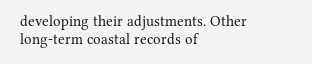developing their adjustments. Other long-term coastal records of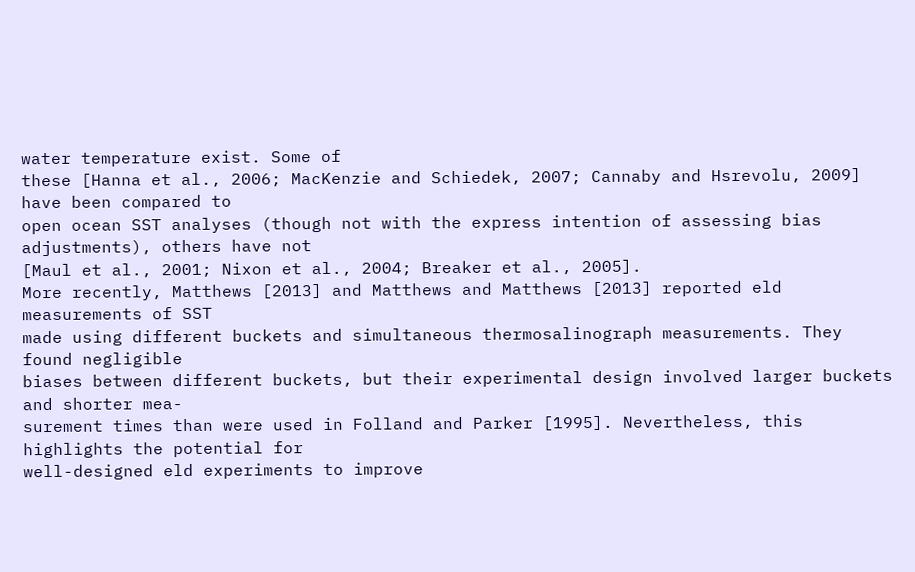water temperature exist. Some of
these [Hanna et al., 2006; MacKenzie and Schiedek, 2007; Cannaby and Hsrevolu, 2009] have been compared to
open ocean SST analyses (though not with the express intention of assessing bias adjustments), others have not
[Maul et al., 2001; Nixon et al., 2004; Breaker et al., 2005].
More recently, Matthews [2013] and Matthews and Matthews [2013] reported eld measurements of SST
made using different buckets and simultaneous thermosalinograph measurements. They found negligible
biases between different buckets, but their experimental design involved larger buckets and shorter mea-
surement times than were used in Folland and Parker [1995]. Nevertheless, this highlights the potential for
well-designed eld experiments to improve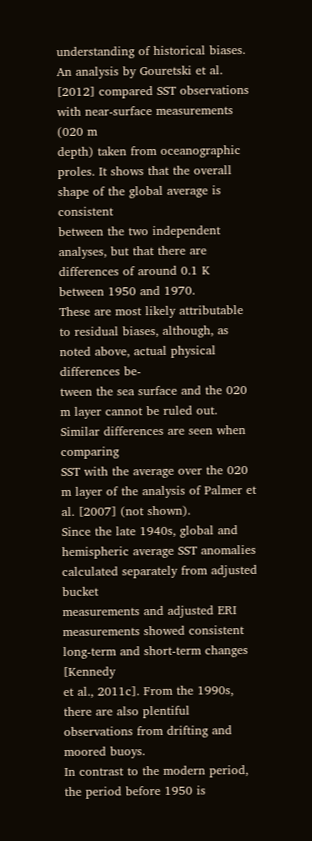understanding of historical biases.
An analysis by Gouretski et al. [2012] compared SST observations with near-surface measurements (020 m
depth) taken from oceanographic proles. It shows that the overall shape of the global average is consistent
between the two independent analyses, but that there are differences of around 0.1 K between 1950 and 1970.
These are most likely attributable to residual biases, although, as noted above, actual physical differences be-
tween the sea surface and the 020 m layer cannot be ruled out. Similar differences are seen when comparing
SST with the average over the 020 m layer of the analysis of Palmer et al. [2007] (not shown).
Since the late 1940s, global and hemispheric average SST anomalies calculated separately from adjusted bucket
measurements and adjusted ERI measurements showed consistent long-term and short-term changes [Kennedy
et al., 2011c]. From the 1990s, there are also plentiful observations from drifting and moored buoys.
In contrast to the modern period, the period before 1950 is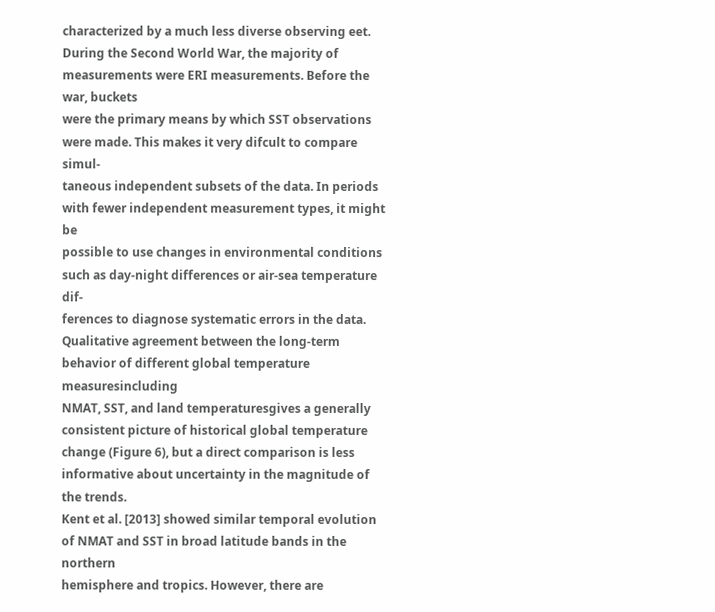characterized by a much less diverse observing eet.
During the Second World War, the majority of measurements were ERI measurements. Before the war, buckets
were the primary means by which SST observations were made. This makes it very difcult to compare simul-
taneous independent subsets of the data. In periods with fewer independent measurement types, it might be
possible to use changes in environmental conditions such as day-night differences or air-sea temperature dif-
ferences to diagnose systematic errors in the data.
Qualitative agreement between the long-term behavior of different global temperature measuresincluding
NMAT, SST, and land temperaturesgives a generally consistent picture of historical global temperature
change (Figure 6), but a direct comparison is less informative about uncertainty in the magnitude of the trends.
Kent et al. [2013] showed similar temporal evolution of NMAT and SST in broad latitude bands in the northern
hemisphere and tropics. However, there are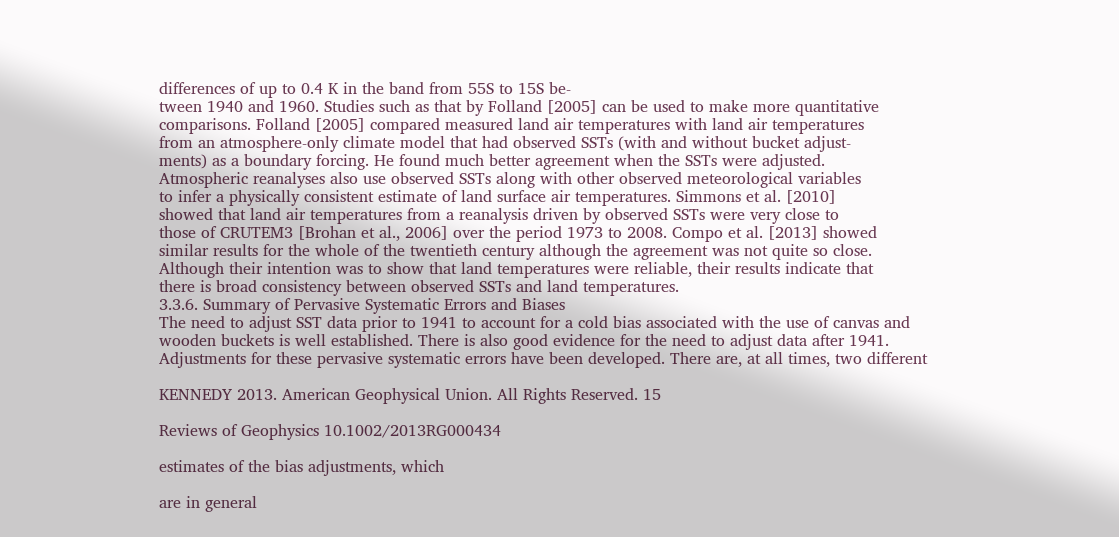differences of up to 0.4 K in the band from 55S to 15S be-
tween 1940 and 1960. Studies such as that by Folland [2005] can be used to make more quantitative
comparisons. Folland [2005] compared measured land air temperatures with land air temperatures
from an atmosphere-only climate model that had observed SSTs (with and without bucket adjust-
ments) as a boundary forcing. He found much better agreement when the SSTs were adjusted.
Atmospheric reanalyses also use observed SSTs along with other observed meteorological variables
to infer a physically consistent estimate of land surface air temperatures. Simmons et al. [2010]
showed that land air temperatures from a reanalysis driven by observed SSTs were very close to
those of CRUTEM3 [Brohan et al., 2006] over the period 1973 to 2008. Compo et al. [2013] showed
similar results for the whole of the twentieth century although the agreement was not quite so close.
Although their intention was to show that land temperatures were reliable, their results indicate that
there is broad consistency between observed SSTs and land temperatures.
3.3.6. Summary of Pervasive Systematic Errors and Biases
The need to adjust SST data prior to 1941 to account for a cold bias associated with the use of canvas and
wooden buckets is well established. There is also good evidence for the need to adjust data after 1941.
Adjustments for these pervasive systematic errors have been developed. There are, at all times, two different

KENNEDY 2013. American Geophysical Union. All Rights Reserved. 15

Reviews of Geophysics 10.1002/2013RG000434

estimates of the bias adjustments, which

are in general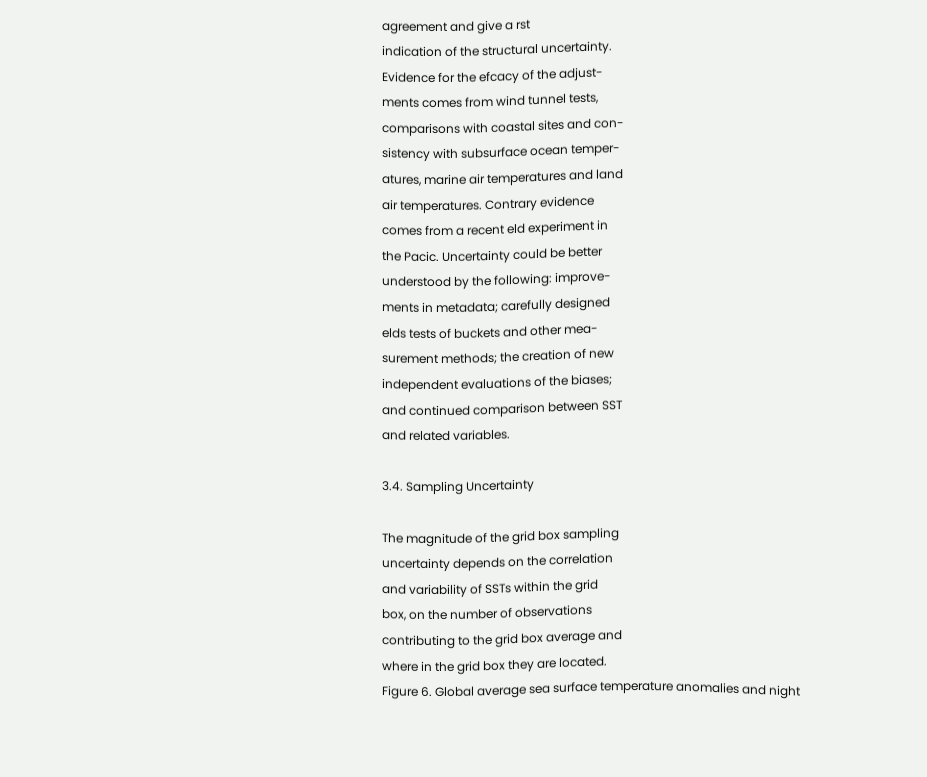agreement and give a rst
indication of the structural uncertainty.
Evidence for the efcacy of the adjust-
ments comes from wind tunnel tests,
comparisons with coastal sites and con-
sistency with subsurface ocean temper-
atures, marine air temperatures and land
air temperatures. Contrary evidence
comes from a recent eld experiment in
the Pacic. Uncertainty could be better
understood by the following: improve-
ments in metadata; carefully designed
elds tests of buckets and other mea-
surement methods; the creation of new
independent evaluations of the biases;
and continued comparison between SST
and related variables.

3.4. Sampling Uncertainty

The magnitude of the grid box sampling
uncertainty depends on the correlation
and variability of SSTs within the grid
box, on the number of observations
contributing to the grid box average and
where in the grid box they are located.
Figure 6. Global average sea surface temperature anomalies and night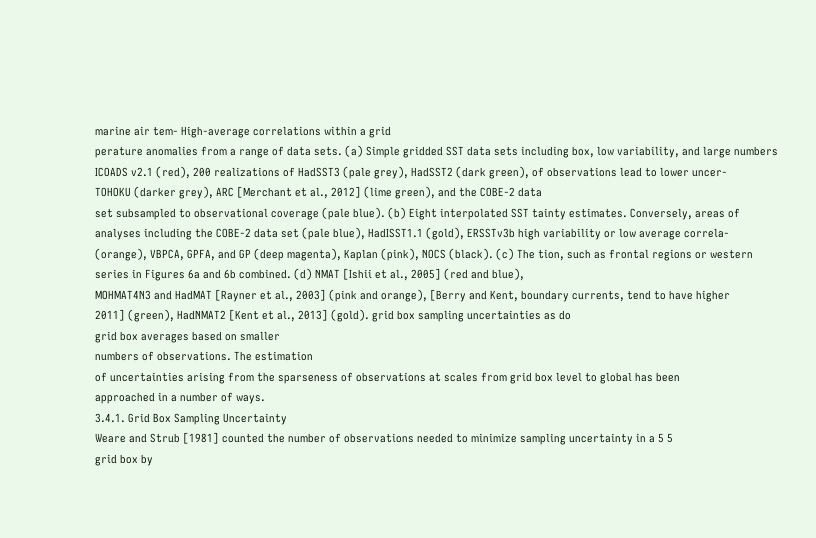marine air tem- High-average correlations within a grid
perature anomalies from a range of data sets. (a) Simple gridded SST data sets including box, low variability, and large numbers
ICOADS v2.1 (red), 200 realizations of HadSST3 (pale grey), HadSST2 (dark green), of observations lead to lower uncer-
TOHOKU (darker grey), ARC [Merchant et al., 2012] (lime green), and the COBE-2 data
set subsampled to observational coverage (pale blue). (b) Eight interpolated SST tainty estimates. Conversely, areas of
analyses including the COBE-2 data set (pale blue), HadISST1.1 (gold), ERSSTv3b high variability or low average correla-
(orange), VBPCA, GPFA, and GP (deep magenta), Kaplan (pink), NOCS (black). (c) The tion, such as frontal regions or western
series in Figures 6a and 6b combined. (d) NMAT [Ishii et al., 2005] (red and blue),
MOHMAT4N3 and HadMAT [Rayner et al., 2003] (pink and orange), [Berry and Kent, boundary currents, tend to have higher
2011] (green), HadNMAT2 [Kent et al., 2013] (gold). grid box sampling uncertainties as do
grid box averages based on smaller
numbers of observations. The estimation
of uncertainties arising from the sparseness of observations at scales from grid box level to global has been
approached in a number of ways.
3.4.1. Grid Box Sampling Uncertainty
Weare and Strub [1981] counted the number of observations needed to minimize sampling uncertainty in a 5 5
grid box by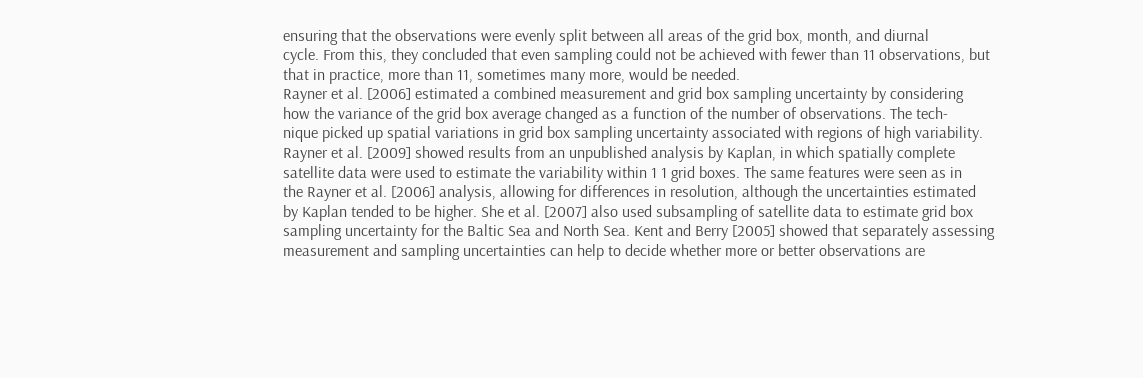ensuring that the observations were evenly split between all areas of the grid box, month, and diurnal
cycle. From this, they concluded that even sampling could not be achieved with fewer than 11 observations, but
that in practice, more than 11, sometimes many more, would be needed.
Rayner et al. [2006] estimated a combined measurement and grid box sampling uncertainty by considering
how the variance of the grid box average changed as a function of the number of observations. The tech-
nique picked up spatial variations in grid box sampling uncertainty associated with regions of high variability.
Rayner et al. [2009] showed results from an unpublished analysis by Kaplan, in which spatially complete
satellite data were used to estimate the variability within 1 1 grid boxes. The same features were seen as in
the Rayner et al. [2006] analysis, allowing for differences in resolution, although the uncertainties estimated
by Kaplan tended to be higher. She et al. [2007] also used subsampling of satellite data to estimate grid box
sampling uncertainty for the Baltic Sea and North Sea. Kent and Berry [2005] showed that separately assessing
measurement and sampling uncertainties can help to decide whether more or better observations are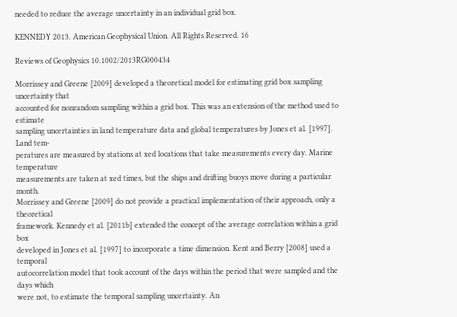needed to reduce the average uncertainty in an individual grid box.

KENNEDY 2013. American Geophysical Union. All Rights Reserved. 16

Reviews of Geophysics 10.1002/2013RG000434

Morrissey and Greene [2009] developed a theoretical model for estimating grid box sampling uncertainty that
accounted for nonrandom sampling within a grid box. This was an extension of the method used to estimate
sampling uncertainties in land temperature data and global temperatures by Jones et al. [1997]. Land tem-
peratures are measured by stations at xed locations that take measurements every day. Marine temperature
measurements are taken at xed times, but the ships and drifting buoys move during a particular month.
Morrissey and Greene [2009] do not provide a practical implementation of their approach, only a theoretical
framework. Kennedy et al. [2011b] extended the concept of the average correlation within a grid box
developed in Jones et al. [1997] to incorporate a time dimension. Kent and Berry [2008] used a temporal
autocorrelation model that took account of the days within the period that were sampled and the days which
were not, to estimate the temporal sampling uncertainty. An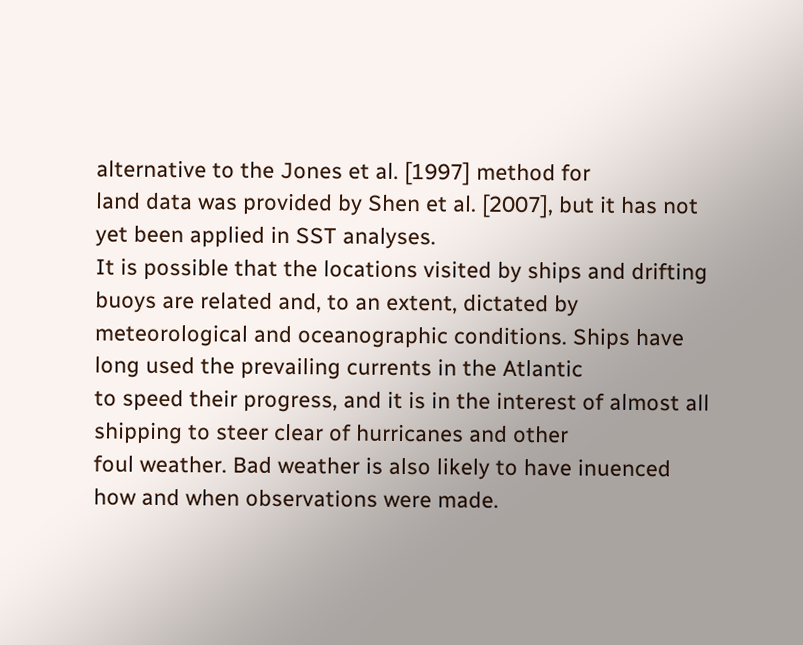alternative to the Jones et al. [1997] method for
land data was provided by Shen et al. [2007], but it has not yet been applied in SST analyses.
It is possible that the locations visited by ships and drifting buoys are related and, to an extent, dictated by
meteorological and oceanographic conditions. Ships have long used the prevailing currents in the Atlantic
to speed their progress, and it is in the interest of almost all shipping to steer clear of hurricanes and other
foul weather. Bad weather is also likely to have inuenced how and when observations were made.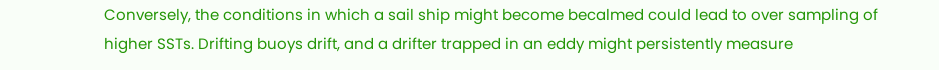Conversely, the conditions in which a sail ship might become becalmed could lead to over sampling of
higher SSTs. Drifting buoys drift, and a drifter trapped in an eddy might persistently measure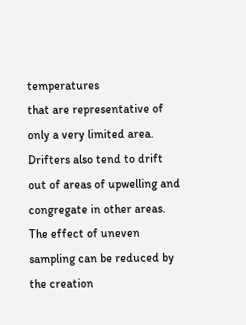temperatures
that are representative of only a very limited area. Drifters also tend to drift out of areas of upwelling and
congregate in other areas.
The effect of uneven sampling can be reduced by the creation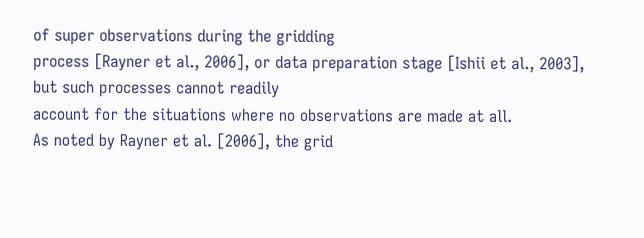of super observations during the gridding
process [Rayner et al., 2006], or data preparation stage [Ishii et al., 2003], but such processes cannot readily
account for the situations where no observations are made at all.
As noted by Rayner et al. [2006], the grid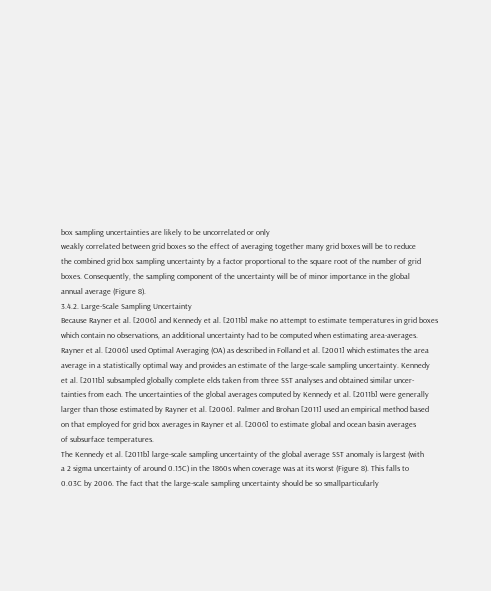box sampling uncertainties are likely to be uncorrelated or only
weakly correlated between grid boxes so the effect of averaging together many grid boxes will be to reduce
the combined grid box sampling uncertainty by a factor proportional to the square root of the number of grid
boxes. Consequently, the sampling component of the uncertainty will be of minor importance in the global
annual average (Figure 8).
3.4.2. Large-Scale Sampling Uncertainty
Because Rayner et al. [2006] and Kennedy et al. [2011b] make no attempt to estimate temperatures in grid boxes
which contain no observations, an additional uncertainty had to be computed when estimating area-averages.
Rayner et al. [2006] used Optimal Averaging (OA) as described in Folland et al. [2001] which estimates the area
average in a statistically optimal way and provides an estimate of the large-scale sampling uncertainty. Kennedy
et al. [2011b] subsampled globally complete elds taken from three SST analyses and obtained similar uncer-
tainties from each. The uncertainties of the global averages computed by Kennedy et al. [2011b] were generally
larger than those estimated by Rayner et al. [2006]. Palmer and Brohan [2011] used an empirical method based
on that employed for grid box averages in Rayner et al. [2006] to estimate global and ocean basin averages
of subsurface temperatures.
The Kennedy et al. [2011b] large-scale sampling uncertainty of the global average SST anomaly is largest (with
a 2 sigma uncertainty of around 0.15C) in the 1860s when coverage was at its worst (Figure 8). This falls to
0.03C by 2006. The fact that the large-scale sampling uncertainty should be so smallparticularly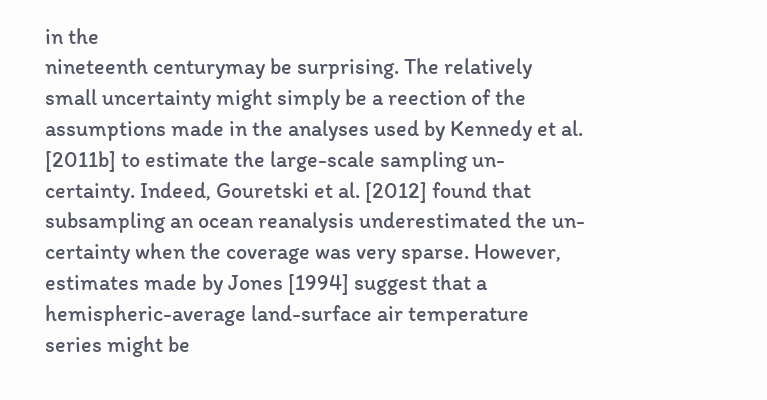in the
nineteenth centurymay be surprising. The relatively small uncertainty might simply be a reection of the
assumptions made in the analyses used by Kennedy et al. [2011b] to estimate the large-scale sampling un-
certainty. Indeed, Gouretski et al. [2012] found that subsampling an ocean reanalysis underestimated the un-
certainty when the coverage was very sparse. However, estimates made by Jones [1994] suggest that a
hemispheric-average land-surface air temperature series might be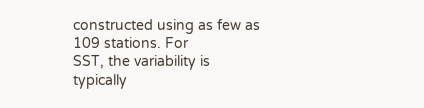constructed using as few as 109 stations. For
SST, the variability is typically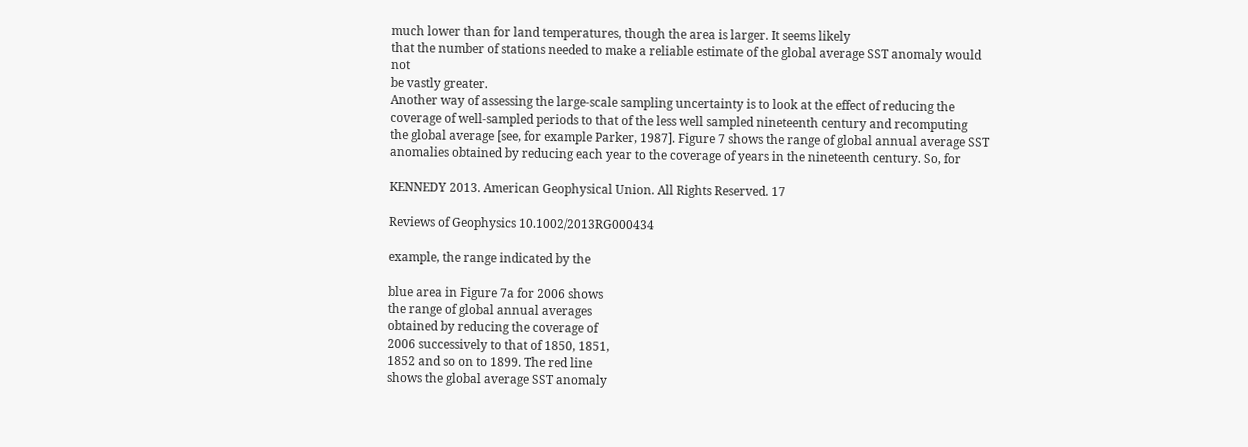much lower than for land temperatures, though the area is larger. It seems likely
that the number of stations needed to make a reliable estimate of the global average SST anomaly would not
be vastly greater.
Another way of assessing the large-scale sampling uncertainty is to look at the effect of reducing the
coverage of well-sampled periods to that of the less well sampled nineteenth century and recomputing
the global average [see, for example Parker, 1987]. Figure 7 shows the range of global annual average SST
anomalies obtained by reducing each year to the coverage of years in the nineteenth century. So, for

KENNEDY 2013. American Geophysical Union. All Rights Reserved. 17

Reviews of Geophysics 10.1002/2013RG000434

example, the range indicated by the

blue area in Figure 7a for 2006 shows
the range of global annual averages
obtained by reducing the coverage of
2006 successively to that of 1850, 1851,
1852 and so on to 1899. The red line
shows the global average SST anomaly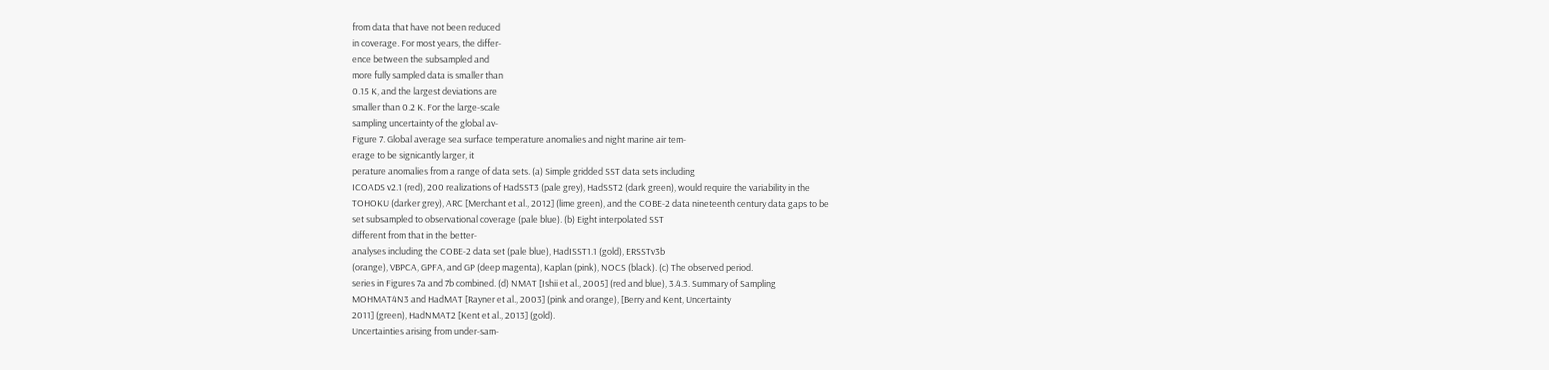from data that have not been reduced
in coverage. For most years, the differ-
ence between the subsampled and
more fully sampled data is smaller than
0.15 K, and the largest deviations are
smaller than 0.2 K. For the large-scale
sampling uncertainty of the global av-
Figure 7. Global average sea surface temperature anomalies and night marine air tem-
erage to be signicantly larger, it
perature anomalies from a range of data sets. (a) Simple gridded SST data sets including
ICOADS v2.1 (red), 200 realizations of HadSST3 (pale grey), HadSST2 (dark green), would require the variability in the
TOHOKU (darker grey), ARC [Merchant et al., 2012] (lime green), and the COBE-2 data nineteenth century data gaps to be
set subsampled to observational coverage (pale blue). (b) Eight interpolated SST
different from that in the better-
analyses including the COBE-2 data set (pale blue), HadISST1.1 (gold), ERSSTv3b
(orange), VBPCA, GPFA, and GP (deep magenta), Kaplan (pink), NOCS (black). (c) The observed period.
series in Figures 7a and 7b combined. (d) NMAT [Ishii et al., 2005] (red and blue), 3.4.3. Summary of Sampling
MOHMAT4N3 and HadMAT [Rayner et al., 2003] (pink and orange), [Berry and Kent, Uncertainty
2011] (green), HadNMAT2 [Kent et al., 2013] (gold).
Uncertainties arising from under-sam-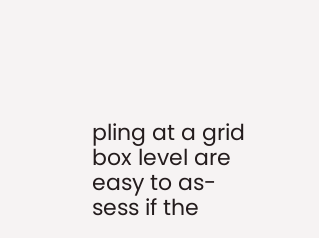pling at a grid box level are easy to as-
sess if the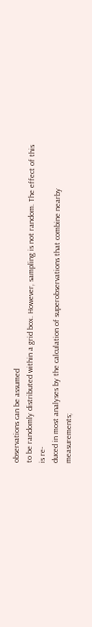observations can be assumed
to be randomly distributed within a grid box. However, sampling is not random. The effect of this is re-
duced in most analyses by the calculation of superobservations that combine nearby measurements;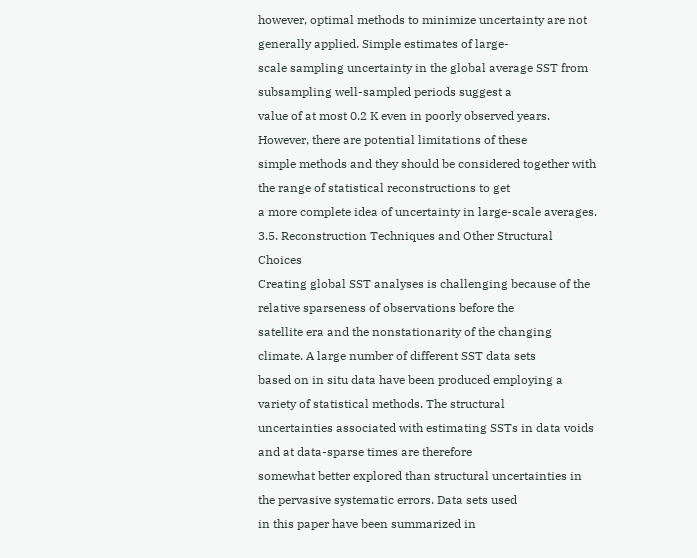however, optimal methods to minimize uncertainty are not generally applied. Simple estimates of large-
scale sampling uncertainty in the global average SST from subsampling well-sampled periods suggest a
value of at most 0.2 K even in poorly observed years. However, there are potential limitations of these
simple methods and they should be considered together with the range of statistical reconstructions to get
a more complete idea of uncertainty in large-scale averages.
3.5. Reconstruction Techniques and Other Structural Choices
Creating global SST analyses is challenging because of the relative sparseness of observations before the
satellite era and the nonstationarity of the changing climate. A large number of different SST data sets
based on in situ data have been produced employing a variety of statistical methods. The structural
uncertainties associated with estimating SSTs in data voids and at data-sparse times are therefore
somewhat better explored than structural uncertainties in the pervasive systematic errors. Data sets used
in this paper have been summarized in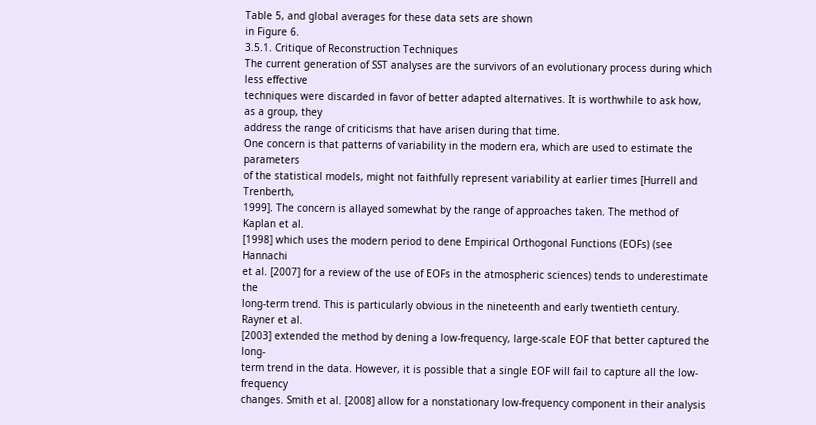Table 5, and global averages for these data sets are shown
in Figure 6.
3.5.1. Critique of Reconstruction Techniques
The current generation of SST analyses are the survivors of an evolutionary process during which less effective
techniques were discarded in favor of better adapted alternatives. It is worthwhile to ask how, as a group, they
address the range of criticisms that have arisen during that time.
One concern is that patterns of variability in the modern era, which are used to estimate the parameters
of the statistical models, might not faithfully represent variability at earlier times [Hurrell and Trenberth,
1999]. The concern is allayed somewhat by the range of approaches taken. The method of Kaplan et al.
[1998] which uses the modern period to dene Empirical Orthogonal Functions (EOFs) (see Hannachi
et al. [2007] for a review of the use of EOFs in the atmospheric sciences) tends to underestimate the
long-term trend. This is particularly obvious in the nineteenth and early twentieth century. Rayner et al.
[2003] extended the method by dening a low-frequency, large-scale EOF that better captured the long-
term trend in the data. However, it is possible that a single EOF will fail to capture all the low-frequency
changes. Smith et al. [2008] allow for a nonstationary low-frequency component in their analysis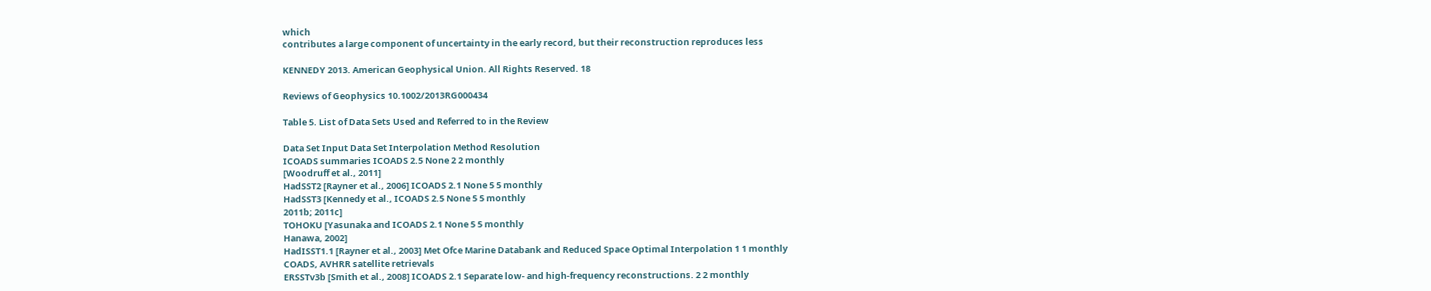which
contributes a large component of uncertainty in the early record, but their reconstruction reproduces less

KENNEDY 2013. American Geophysical Union. All Rights Reserved. 18

Reviews of Geophysics 10.1002/2013RG000434

Table 5. List of Data Sets Used and Referred to in the Review

Data Set Input Data Set Interpolation Method Resolution
ICOADS summaries ICOADS 2.5 None 2 2 monthly
[Woodruff et al., 2011]
HadSST2 [Rayner et al., 2006] ICOADS 2.1 None 5 5 monthly
HadSST3 [Kennedy et al., ICOADS 2.5 None 5 5 monthly
2011b; 2011c]
TOHOKU [Yasunaka and ICOADS 2.1 None 5 5 monthly
Hanawa, 2002]
HadISST1.1 [Rayner et al., 2003] Met Ofce Marine Databank and Reduced Space Optimal Interpolation 1 1 monthly
COADS, AVHRR satellite retrievals
ERSSTv3b [Smith et al., 2008] ICOADS 2.1 Separate low- and high-frequency reconstructions. 2 2 monthly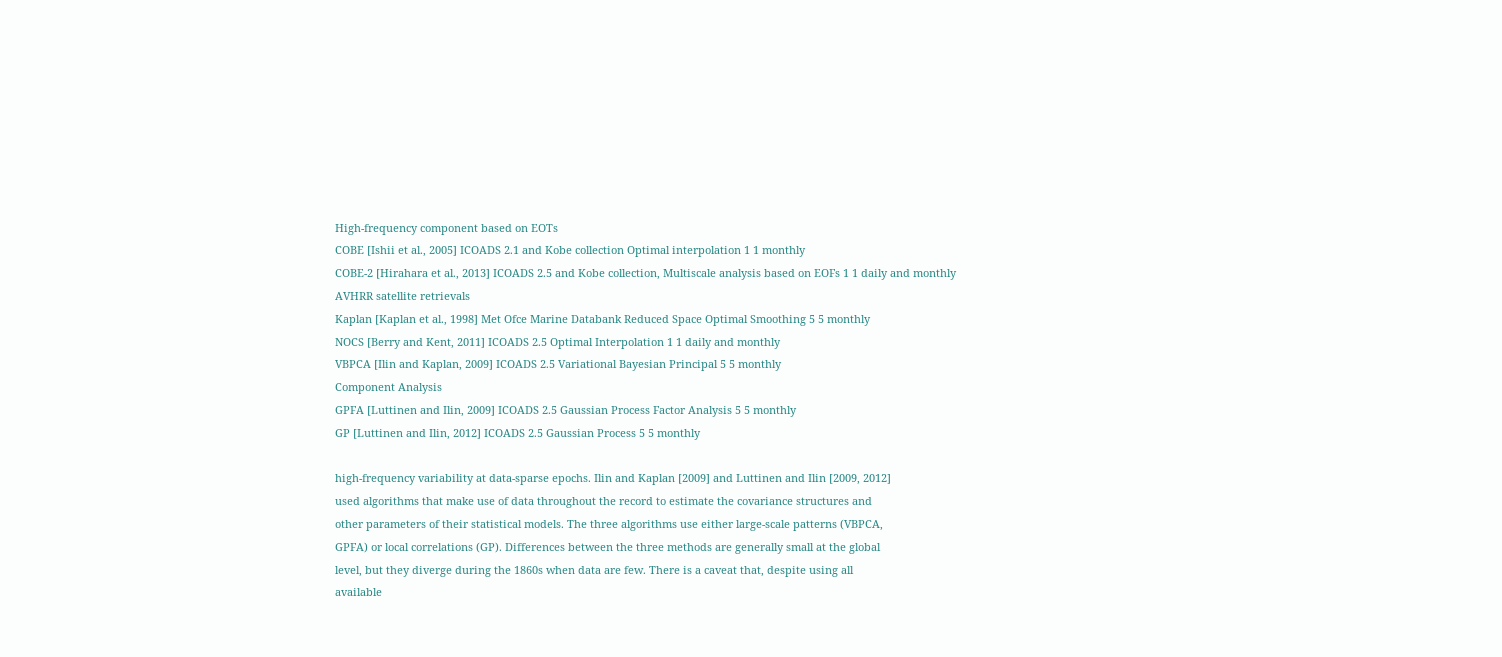High-frequency component based on EOTs
COBE [Ishii et al., 2005] ICOADS 2.1 and Kobe collection Optimal interpolation 1 1 monthly
COBE-2 [Hirahara et al., 2013] ICOADS 2.5 and Kobe collection, Multiscale analysis based on EOFs 1 1 daily and monthly
AVHRR satellite retrievals
Kaplan [Kaplan et al., 1998] Met Ofce Marine Databank Reduced Space Optimal Smoothing 5 5 monthly
NOCS [Berry and Kent, 2011] ICOADS 2.5 Optimal Interpolation 1 1 daily and monthly
VBPCA [Ilin and Kaplan, 2009] ICOADS 2.5 Variational Bayesian Principal 5 5 monthly
Component Analysis
GPFA [Luttinen and Ilin, 2009] ICOADS 2.5 Gaussian Process Factor Analysis 5 5 monthly
GP [Luttinen and Ilin, 2012] ICOADS 2.5 Gaussian Process 5 5 monthly

high-frequency variability at data-sparse epochs. Ilin and Kaplan [2009] and Luttinen and Ilin [2009, 2012]
used algorithms that make use of data throughout the record to estimate the covariance structures and
other parameters of their statistical models. The three algorithms use either large-scale patterns (VBPCA,
GPFA) or local correlations (GP). Differences between the three methods are generally small at the global
level, but they diverge during the 1860s when data are few. There is a caveat that, despite using all
available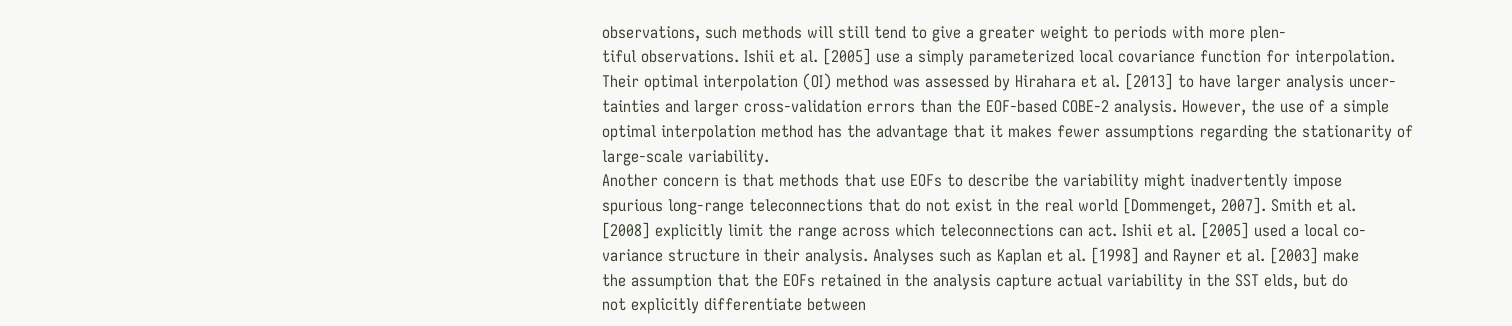observations, such methods will still tend to give a greater weight to periods with more plen-
tiful observations. Ishii et al. [2005] use a simply parameterized local covariance function for interpolation.
Their optimal interpolation (OI) method was assessed by Hirahara et al. [2013] to have larger analysis uncer-
tainties and larger cross-validation errors than the EOF-based COBE-2 analysis. However, the use of a simple
optimal interpolation method has the advantage that it makes fewer assumptions regarding the stationarity of
large-scale variability.
Another concern is that methods that use EOFs to describe the variability might inadvertently impose
spurious long-range teleconnections that do not exist in the real world [Dommenget, 2007]. Smith et al.
[2008] explicitly limit the range across which teleconnections can act. Ishii et al. [2005] used a local co-
variance structure in their analysis. Analyses such as Kaplan et al. [1998] and Rayner et al. [2003] make
the assumption that the EOFs retained in the analysis capture actual variability in the SST elds, but do
not explicitly differentiate between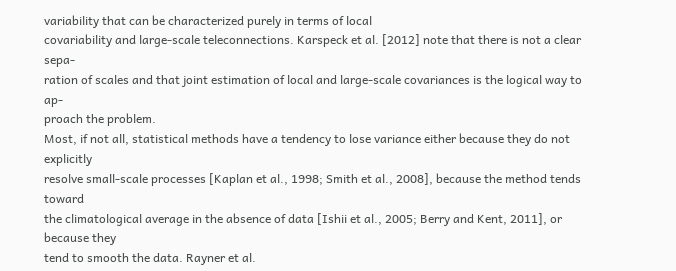variability that can be characterized purely in terms of local
covariability and large-scale teleconnections. Karspeck et al. [2012] note that there is not a clear sepa-
ration of scales and that joint estimation of local and large-scale covariances is the logical way to ap-
proach the problem.
Most, if not all, statistical methods have a tendency to lose variance either because they do not explicitly
resolve small-scale processes [Kaplan et al., 1998; Smith et al., 2008], because the method tends toward
the climatological average in the absence of data [Ishii et al., 2005; Berry and Kent, 2011], or because they
tend to smooth the data. Rayner et al.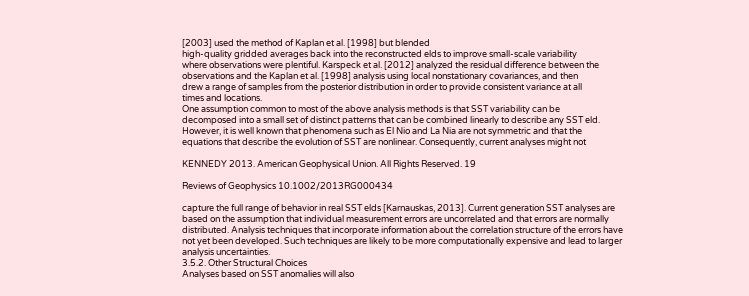[2003] used the method of Kaplan et al. [1998] but blended
high-quality gridded averages back into the reconstructed elds to improve small-scale variability
where observations were plentiful. Karspeck et al. [2012] analyzed the residual difference between the
observations and the Kaplan et al. [1998] analysis using local nonstationary covariances, and then
drew a range of samples from the posterior distribution in order to provide consistent variance at all
times and locations.
One assumption common to most of the above analysis methods is that SST variability can be
decomposed into a small set of distinct patterns that can be combined linearly to describe any SST eld.
However, it is well known that phenomena such as El Nio and La Nia are not symmetric and that the
equations that describe the evolution of SST are nonlinear. Consequently, current analyses might not

KENNEDY 2013. American Geophysical Union. All Rights Reserved. 19

Reviews of Geophysics 10.1002/2013RG000434

capture the full range of behavior in real SST elds [Karnauskas, 2013]. Current generation SST analyses are
based on the assumption that individual measurement errors are uncorrelated and that errors are normally
distributed. Analysis techniques that incorporate information about the correlation structure of the errors have
not yet been developed. Such techniques are likely to be more computationally expensive and lead to larger
analysis uncertainties.
3.5.2. Other Structural Choices
Analyses based on SST anomalies will also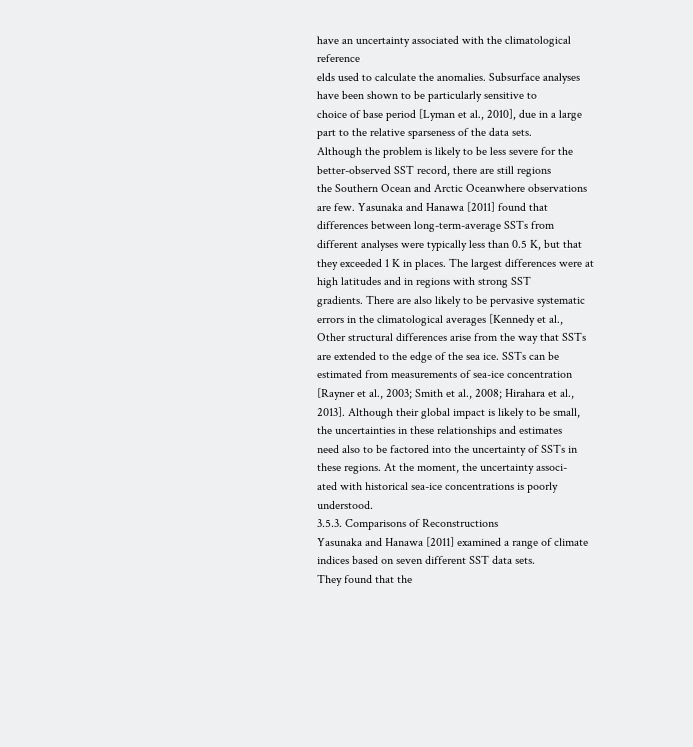have an uncertainty associated with the climatological reference
elds used to calculate the anomalies. Subsurface analyses have been shown to be particularly sensitive to
choice of base period [Lyman et al., 2010], due in a large part to the relative sparseness of the data sets.
Although the problem is likely to be less severe for the better-observed SST record, there are still regions
the Southern Ocean and Arctic Oceanwhere observations are few. Yasunaka and Hanawa [2011] found that
differences between long-term-average SSTs from different analyses were typically less than 0.5 K, but that
they exceeded 1 K in places. The largest differences were at high latitudes and in regions with strong SST
gradients. There are also likely to be pervasive systematic errors in the climatological averages [Kennedy et al.,
Other structural differences arise from the way that SSTs are extended to the edge of the sea ice. SSTs can be
estimated from measurements of sea-ice concentration [Rayner et al., 2003; Smith et al., 2008; Hirahara et al.,
2013]. Although their global impact is likely to be small, the uncertainties in these relationships and estimates
need also to be factored into the uncertainty of SSTs in these regions. At the moment, the uncertainty associ-
ated with historical sea-ice concentrations is poorly understood.
3.5.3. Comparisons of Reconstructions
Yasunaka and Hanawa [2011] examined a range of climate indices based on seven different SST data sets.
They found that the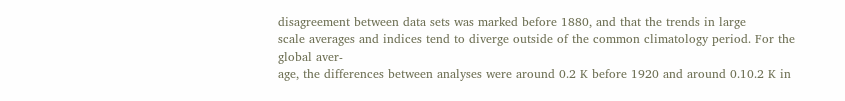disagreement between data sets was marked before 1880, and that the trends in large
scale averages and indices tend to diverge outside of the common climatology period. For the global aver-
age, the differences between analyses were around 0.2 K before 1920 and around 0.10.2 K in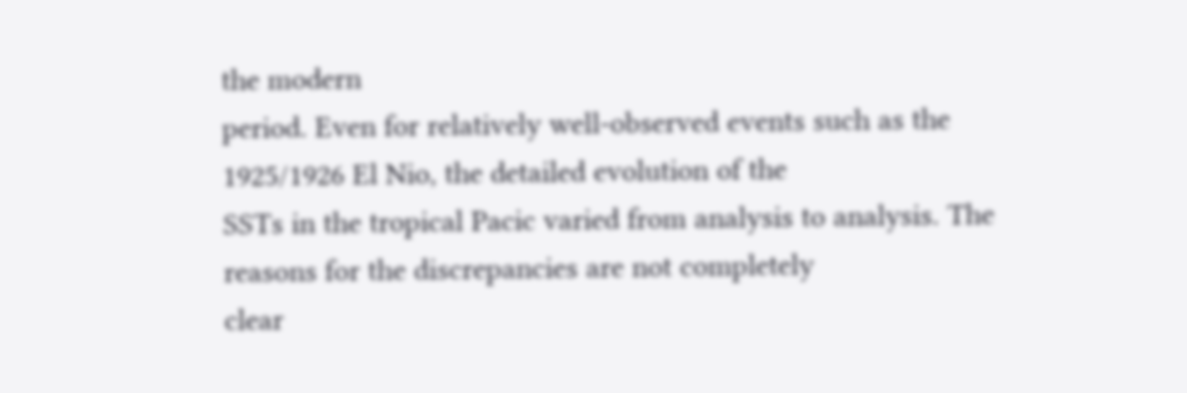the modern
period. Even for relatively well-observed events such as the 1925/1926 El Nio, the detailed evolution of the
SSTs in the tropical Pacic varied from analysis to analysis. The reasons for the discrepancies are not completely
clear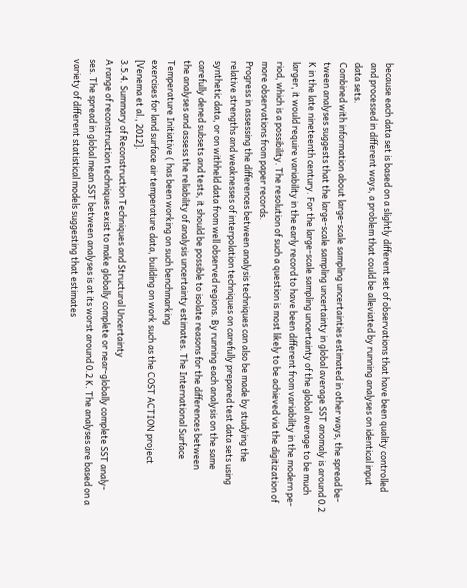because each data set is based on a slightly different set of observations that have been quality controlled
and processed in different ways, a problem that could be alleviated by running analyses on identical input
data sets.
Combined with information about large-scale sampling uncertainties estimated in other ways, the spread be-
tween analyses suggests that the large-scale sampling uncertainty in global average SST anomaly is around 0.2
K in the late nineteenth century. For the large-scale sampling uncertainty of the global average to be much
larger, it would require variability in the early record to have been different from variability in the modern pe-
riod, which is a possibility. The resolution of such a question is most likely to be achieved via the digitization of
more observations from paper records.
Progress in assessing the differences between analysis techniques can also be made by studying the
relative strengths and weaknesses of interpolation techniques on carefully prepared test data sets using
synthetic data, or on withheld data from well observed regions. By running each analysis on the same
carefully dened subsets and tests, it should be possible to isolate reasons for the differences between
the analyses and assess the reliability of analysis uncertainty estimates. The International Surface
Temperature Initiative ( has been working on such benchmarking
exercises for land surface air temperature data, building on work such as the COST ACTION project
[Venema et al., 2012].
3.5.4. Summary of Reconstruction Techniques and Structural Uncertainty
A range of reconstruction techniques exist to make globally complete or near-globally complete SST analy-
ses. The spread in global mean SST between analyses is at its worst around 0.2 K. The analyses are based on a
variety of different statistical models suggesting that estimates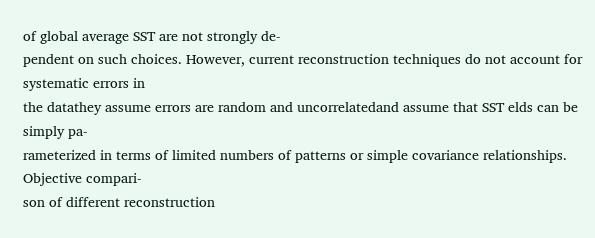of global average SST are not strongly de-
pendent on such choices. However, current reconstruction techniques do not account for systematic errors in
the datathey assume errors are random and uncorrelatedand assume that SST elds can be simply pa-
rameterized in terms of limited numbers of patterns or simple covariance relationships. Objective compari-
son of different reconstruction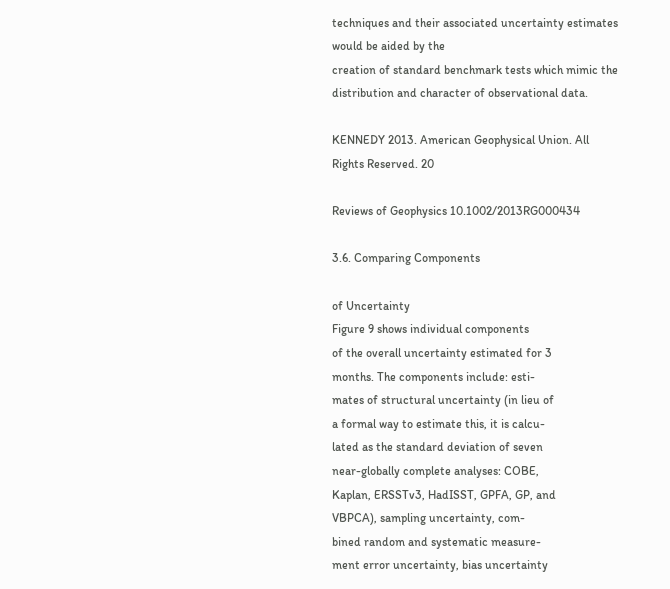techniques and their associated uncertainty estimates would be aided by the
creation of standard benchmark tests which mimic the distribution and character of observational data.

KENNEDY 2013. American Geophysical Union. All Rights Reserved. 20

Reviews of Geophysics 10.1002/2013RG000434

3.6. Comparing Components

of Uncertainty
Figure 9 shows individual components
of the overall uncertainty estimated for 3
months. The components include: esti-
mates of structural uncertainty (in lieu of
a formal way to estimate this, it is calcu-
lated as the standard deviation of seven
near-globally complete analyses: COBE,
Kaplan, ERSSTv3, HadISST, GPFA, GP, and
VBPCA), sampling uncertainty, com-
bined random and systematic measure-
ment error uncertainty, bias uncertainty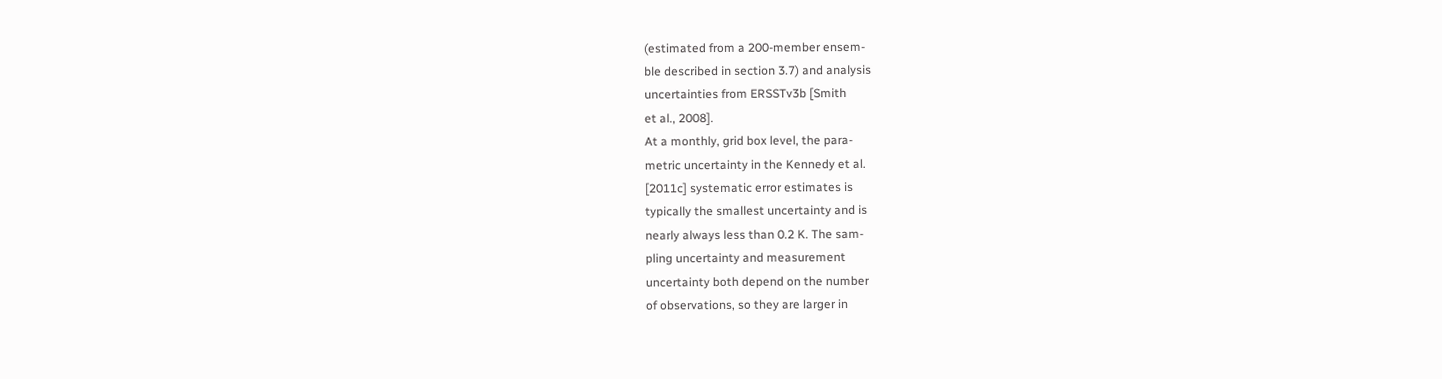(estimated from a 200-member ensem-
ble described in section 3.7) and analysis
uncertainties from ERSSTv3b [Smith
et al., 2008].
At a monthly, grid box level, the para-
metric uncertainty in the Kennedy et al.
[2011c] systematic error estimates is
typically the smallest uncertainty and is
nearly always less than 0.2 K. The sam-
pling uncertainty and measurement
uncertainty both depend on the number
of observations, so they are larger in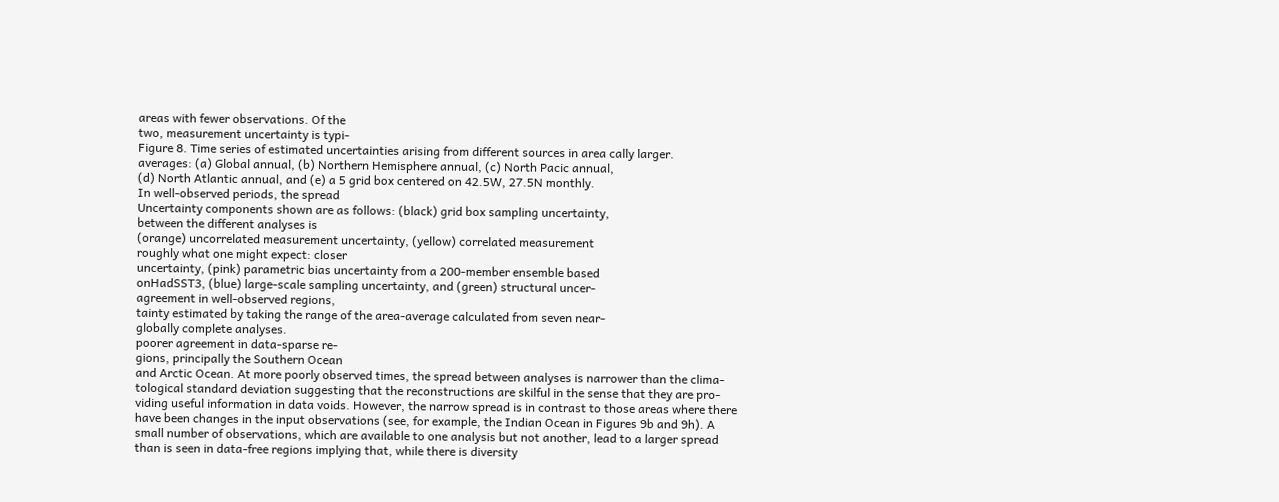areas with fewer observations. Of the
two, measurement uncertainty is typi-
Figure 8. Time series of estimated uncertainties arising from different sources in area cally larger.
averages: (a) Global annual, (b) Northern Hemisphere annual, (c) North Pacic annual,
(d) North Atlantic annual, and (e) a 5 grid box centered on 42.5W, 27.5N monthly.
In well-observed periods, the spread
Uncertainty components shown are as follows: (black) grid box sampling uncertainty,
between the different analyses is
(orange) uncorrelated measurement uncertainty, (yellow) correlated measurement
roughly what one might expect: closer
uncertainty, (pink) parametric bias uncertainty from a 200-member ensemble based
onHadSST3, (blue) large-scale sampling uncertainty, and (green) structural uncer-
agreement in well-observed regions,
tainty estimated by taking the range of the area-average calculated from seven near-
globally complete analyses.
poorer agreement in data-sparse re-
gions, principally the Southern Ocean
and Arctic Ocean. At more poorly observed times, the spread between analyses is narrower than the clima-
tological standard deviation suggesting that the reconstructions are skilful in the sense that they are pro-
viding useful information in data voids. However, the narrow spread is in contrast to those areas where there
have been changes in the input observations (see, for example, the Indian Ocean in Figures 9b and 9h). A
small number of observations, which are available to one analysis but not another, lead to a larger spread
than is seen in data-free regions implying that, while there is diversity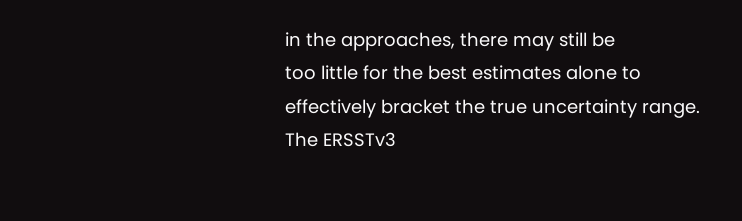in the approaches, there may still be
too little for the best estimates alone to effectively bracket the true uncertainty range.
The ERSSTv3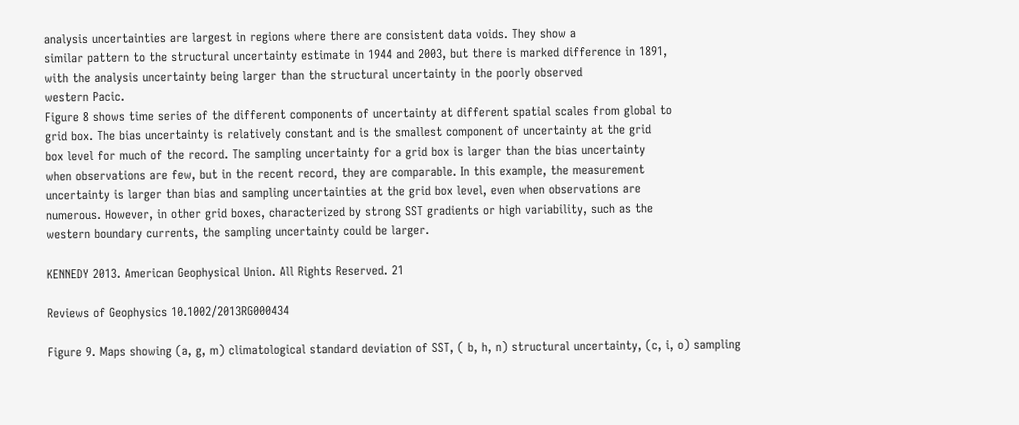analysis uncertainties are largest in regions where there are consistent data voids. They show a
similar pattern to the structural uncertainty estimate in 1944 and 2003, but there is marked difference in 1891,
with the analysis uncertainty being larger than the structural uncertainty in the poorly observed
western Pacic.
Figure 8 shows time series of the different components of uncertainty at different spatial scales from global to
grid box. The bias uncertainty is relatively constant and is the smallest component of uncertainty at the grid
box level for much of the record. The sampling uncertainty for a grid box is larger than the bias uncertainty
when observations are few, but in the recent record, they are comparable. In this example, the measurement
uncertainty is larger than bias and sampling uncertainties at the grid box level, even when observations are
numerous. However, in other grid boxes, characterized by strong SST gradients or high variability, such as the
western boundary currents, the sampling uncertainty could be larger.

KENNEDY 2013. American Geophysical Union. All Rights Reserved. 21

Reviews of Geophysics 10.1002/2013RG000434

Figure 9. Maps showing (a, g, m) climatological standard deviation of SST, ( b, h, n) structural uncertainty, (c, i, o) sampling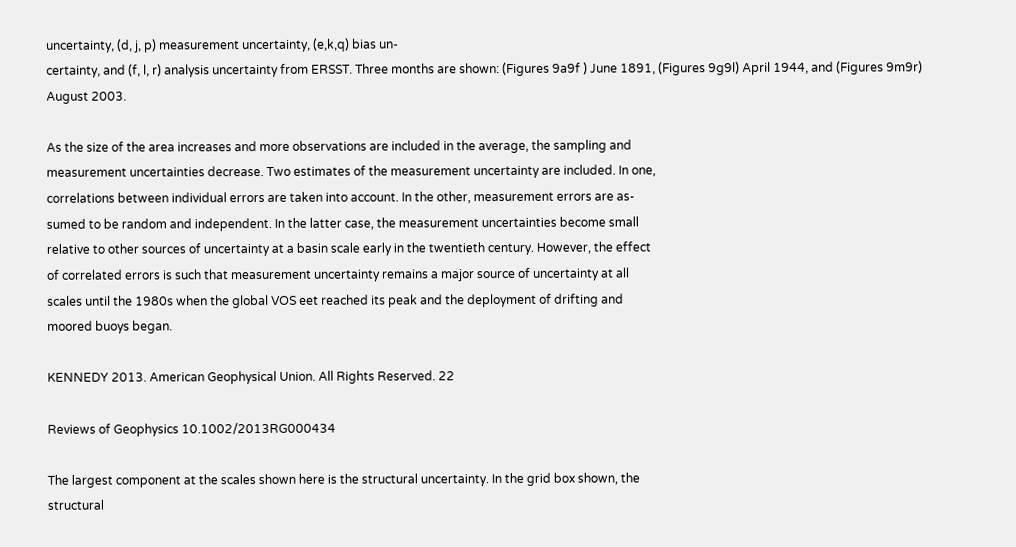uncertainty, (d, j, p) measurement uncertainty, (e,k,q) bias un-
certainty, and (f, l, r) analysis uncertainty from ERSST. Three months are shown: (Figures 9a9f ) June 1891, (Figures 9g9l) April 1944, and (Figures 9m9r) August 2003.

As the size of the area increases and more observations are included in the average, the sampling and
measurement uncertainties decrease. Two estimates of the measurement uncertainty are included. In one,
correlations between individual errors are taken into account. In the other, measurement errors are as-
sumed to be random and independent. In the latter case, the measurement uncertainties become small
relative to other sources of uncertainty at a basin scale early in the twentieth century. However, the effect
of correlated errors is such that measurement uncertainty remains a major source of uncertainty at all
scales until the 1980s when the global VOS eet reached its peak and the deployment of drifting and
moored buoys began.

KENNEDY 2013. American Geophysical Union. All Rights Reserved. 22

Reviews of Geophysics 10.1002/2013RG000434

The largest component at the scales shown here is the structural uncertainty. In the grid box shown, the
structural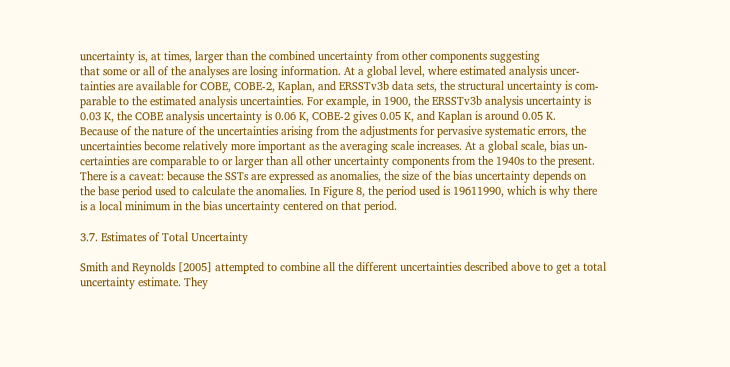uncertainty is, at times, larger than the combined uncertainty from other components suggesting
that some or all of the analyses are losing information. At a global level, where estimated analysis uncer-
tainties are available for COBE, COBE-2, Kaplan, and ERSSTv3b data sets, the structural uncertainty is com-
parable to the estimated analysis uncertainties. For example, in 1900, the ERSSTv3b analysis uncertainty is
0.03 K, the COBE analysis uncertainty is 0.06 K, COBE-2 gives 0.05 K, and Kaplan is around 0.05 K.
Because of the nature of the uncertainties arising from the adjustments for pervasive systematic errors, the
uncertainties become relatively more important as the averaging scale increases. At a global scale, bias un-
certainties are comparable to or larger than all other uncertainty components from the 1940s to the present.
There is a caveat: because the SSTs are expressed as anomalies, the size of the bias uncertainty depends on
the base period used to calculate the anomalies. In Figure 8, the period used is 19611990, which is why there
is a local minimum in the bias uncertainty centered on that period.

3.7. Estimates of Total Uncertainty

Smith and Reynolds [2005] attempted to combine all the different uncertainties described above to get a total
uncertainty estimate. They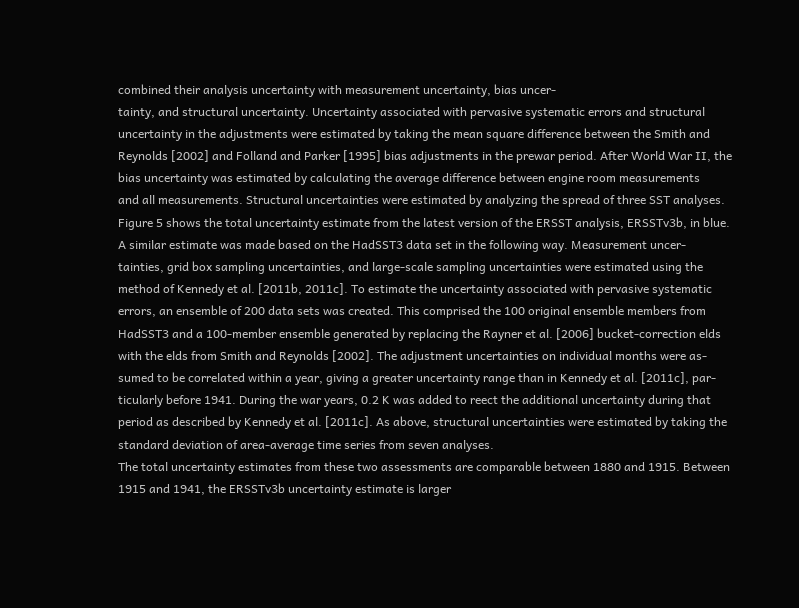combined their analysis uncertainty with measurement uncertainty, bias uncer-
tainty, and structural uncertainty. Uncertainty associated with pervasive systematic errors and structural
uncertainty in the adjustments were estimated by taking the mean square difference between the Smith and
Reynolds [2002] and Folland and Parker [1995] bias adjustments in the prewar period. After World War II, the
bias uncertainty was estimated by calculating the average difference between engine room measurements
and all measurements. Structural uncertainties were estimated by analyzing the spread of three SST analyses.
Figure 5 shows the total uncertainty estimate from the latest version of the ERSST analysis, ERSSTv3b, in blue.
A similar estimate was made based on the HadSST3 data set in the following way. Measurement uncer-
tainties, grid box sampling uncertainties, and large-scale sampling uncertainties were estimated using the
method of Kennedy et al. [2011b, 2011c]. To estimate the uncertainty associated with pervasive systematic
errors, an ensemble of 200 data sets was created. This comprised the 100 original ensemble members from
HadSST3 and a 100-member ensemble generated by replacing the Rayner et al. [2006] bucket-correction elds
with the elds from Smith and Reynolds [2002]. The adjustment uncertainties on individual months were as-
sumed to be correlated within a year, giving a greater uncertainty range than in Kennedy et al. [2011c], par-
ticularly before 1941. During the war years, 0.2 K was added to reect the additional uncertainty during that
period as described by Kennedy et al. [2011c]. As above, structural uncertainties were estimated by taking the
standard deviation of area-average time series from seven analyses.
The total uncertainty estimates from these two assessments are comparable between 1880 and 1915. Between
1915 and 1941, the ERSSTv3b uncertainty estimate is larger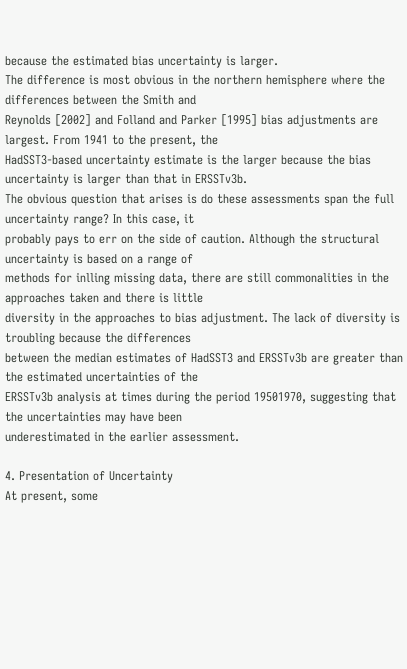because the estimated bias uncertainty is larger.
The difference is most obvious in the northern hemisphere where the differences between the Smith and
Reynolds [2002] and Folland and Parker [1995] bias adjustments are largest. From 1941 to the present, the
HadSST3-based uncertainty estimate is the larger because the bias uncertainty is larger than that in ERSSTv3b.
The obvious question that arises is do these assessments span the full uncertainty range? In this case, it
probably pays to err on the side of caution. Although the structural uncertainty is based on a range of
methods for inlling missing data, there are still commonalities in the approaches taken and there is little
diversity in the approaches to bias adjustment. The lack of diversity is troubling because the differences
between the median estimates of HadSST3 and ERSSTv3b are greater than the estimated uncertainties of the
ERSSTv3b analysis at times during the period 19501970, suggesting that the uncertainties may have been
underestimated in the earlier assessment.

4. Presentation of Uncertainty
At present, some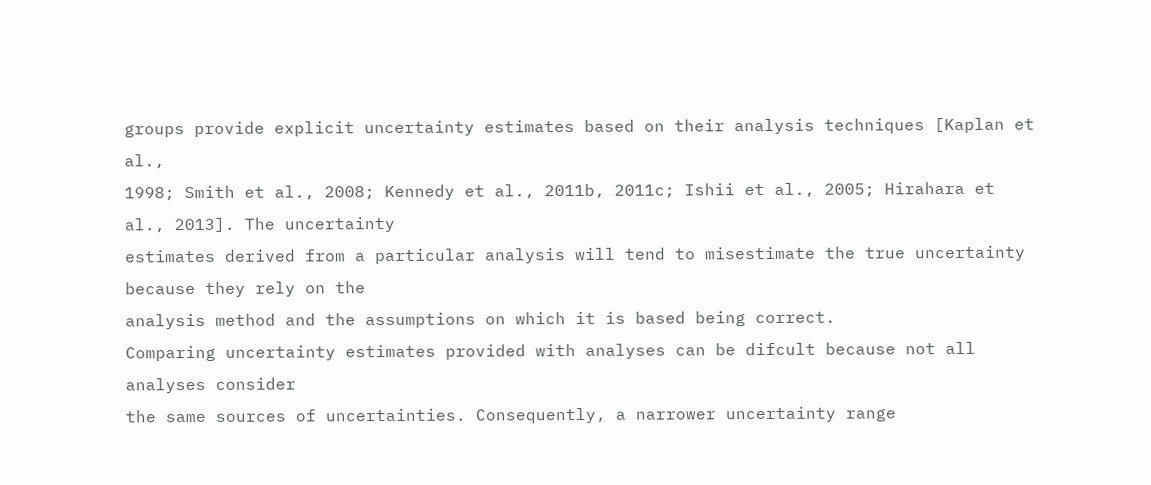groups provide explicit uncertainty estimates based on their analysis techniques [Kaplan et al.,
1998; Smith et al., 2008; Kennedy et al., 2011b, 2011c; Ishii et al., 2005; Hirahara et al., 2013]. The uncertainty
estimates derived from a particular analysis will tend to misestimate the true uncertainty because they rely on the
analysis method and the assumptions on which it is based being correct.
Comparing uncertainty estimates provided with analyses can be difcult because not all analyses consider
the same sources of uncertainties. Consequently, a narrower uncertainty range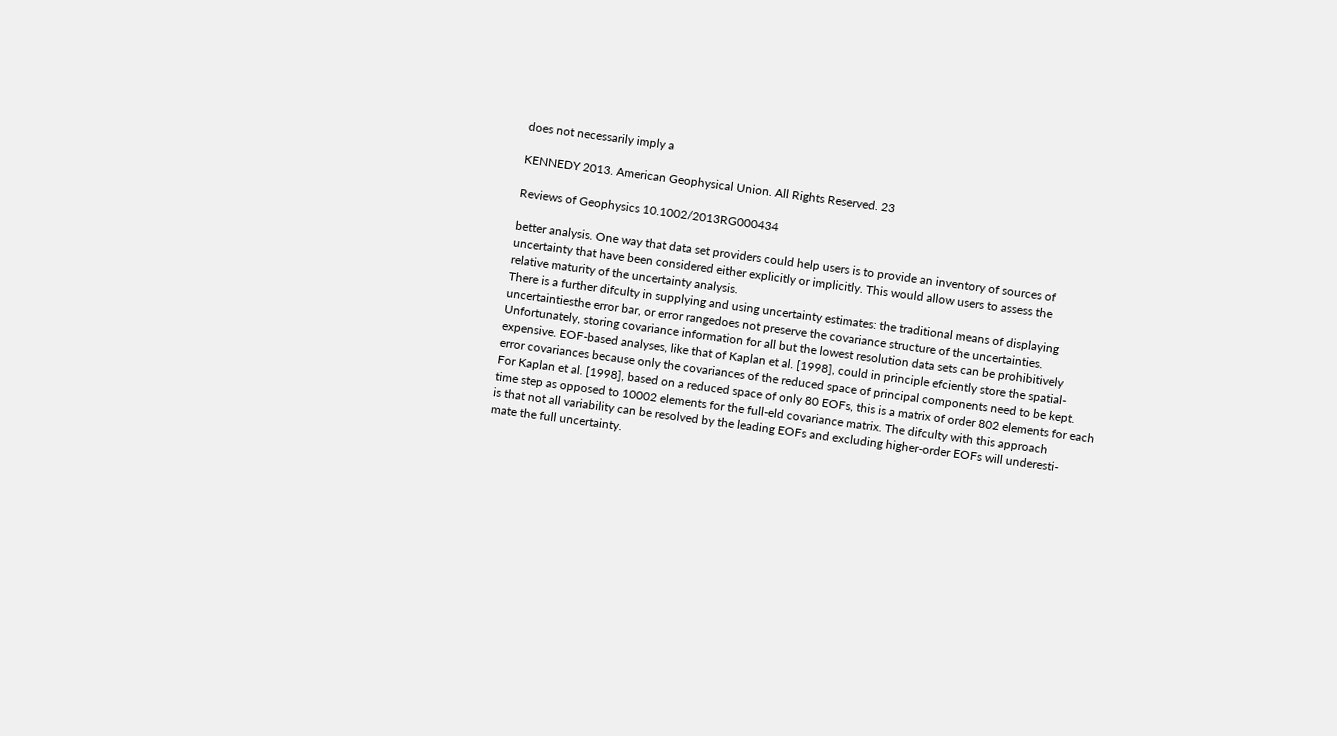does not necessarily imply a

KENNEDY 2013. American Geophysical Union. All Rights Reserved. 23

Reviews of Geophysics 10.1002/2013RG000434

better analysis. One way that data set providers could help users is to provide an inventory of sources of
uncertainty that have been considered either explicitly or implicitly. This would allow users to assess the
relative maturity of the uncertainty analysis.
There is a further difculty in supplying and using uncertainty estimates: the traditional means of displaying
uncertaintiesthe error bar, or error rangedoes not preserve the covariance structure of the uncertainties.
Unfortunately, storing covariance information for all but the lowest resolution data sets can be prohibitively
expensive. EOF-based analyses, like that of Kaplan et al. [1998], could in principle efciently store the spatial-
error covariances because only the covariances of the reduced space of principal components need to be kept.
For Kaplan et al. [1998], based on a reduced space of only 80 EOFs, this is a matrix of order 802 elements for each
time step as opposed to 10002 elements for the full-eld covariance matrix. The difculty with this approach
is that not all variability can be resolved by the leading EOFs and excluding higher-order EOFs will underesti-
mate the full uncertainty.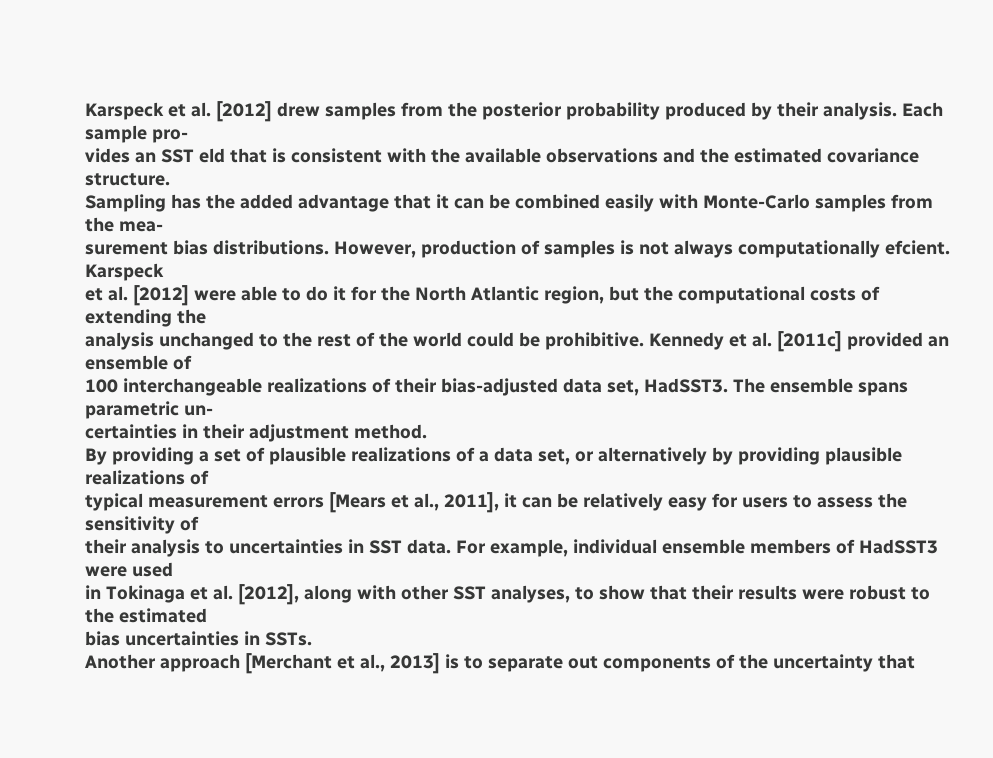Karspeck et al. [2012] drew samples from the posterior probability produced by their analysis. Each sample pro-
vides an SST eld that is consistent with the available observations and the estimated covariance structure.
Sampling has the added advantage that it can be combined easily with Monte-Carlo samples from the mea-
surement bias distributions. However, production of samples is not always computationally efcient. Karspeck
et al. [2012] were able to do it for the North Atlantic region, but the computational costs of extending the
analysis unchanged to the rest of the world could be prohibitive. Kennedy et al. [2011c] provided an ensemble of
100 interchangeable realizations of their bias-adjusted data set, HadSST3. The ensemble spans parametric un-
certainties in their adjustment method.
By providing a set of plausible realizations of a data set, or alternatively by providing plausible realizations of
typical measurement errors [Mears et al., 2011], it can be relatively easy for users to assess the sensitivity of
their analysis to uncertainties in SST data. For example, individual ensemble members of HadSST3 were used
in Tokinaga et al. [2012], along with other SST analyses, to show that their results were robust to the estimated
bias uncertainties in SSTs.
Another approach [Merchant et al., 2013] is to separate out components of the uncertainty that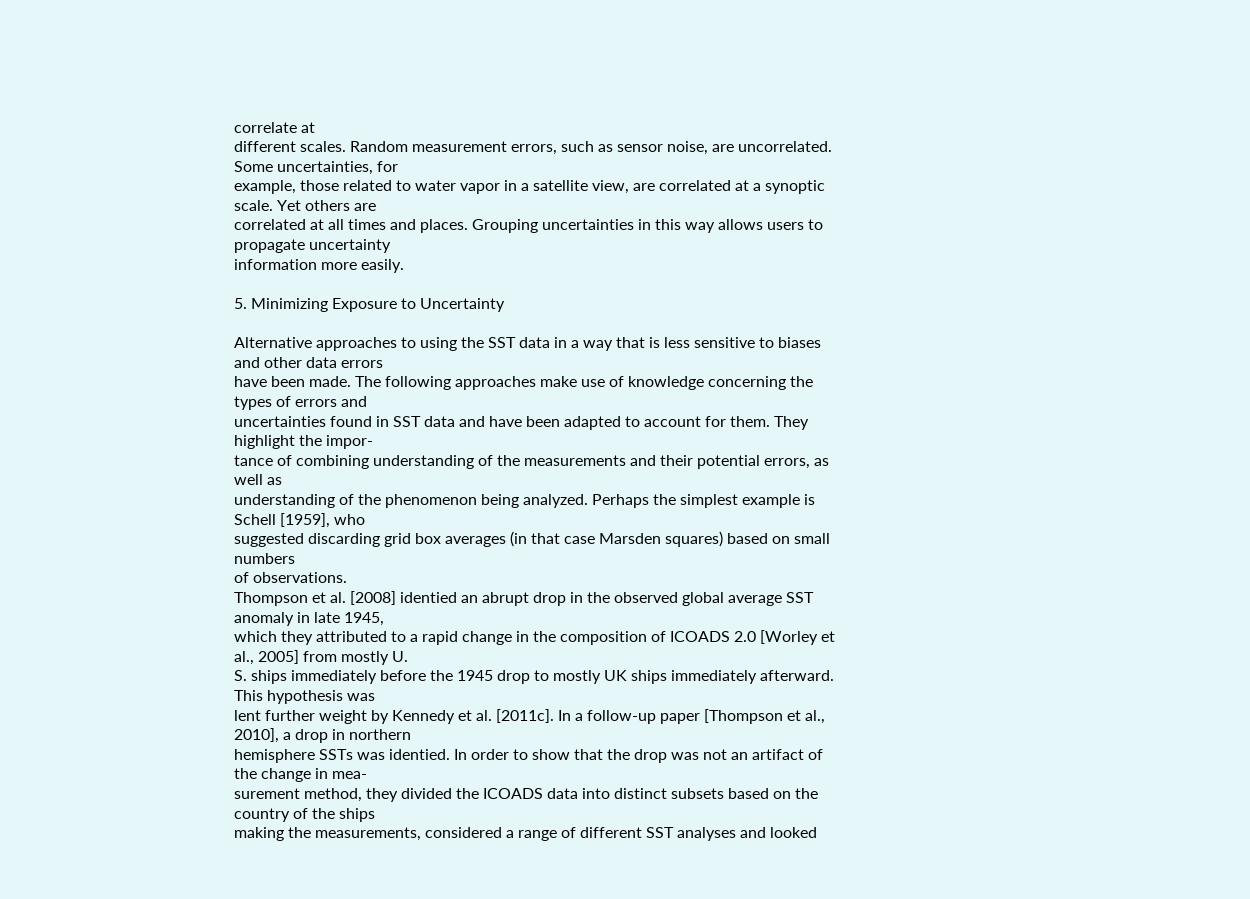correlate at
different scales. Random measurement errors, such as sensor noise, are uncorrelated. Some uncertainties, for
example, those related to water vapor in a satellite view, are correlated at a synoptic scale. Yet others are
correlated at all times and places. Grouping uncertainties in this way allows users to propagate uncertainty
information more easily.

5. Minimizing Exposure to Uncertainty

Alternative approaches to using the SST data in a way that is less sensitive to biases and other data errors
have been made. The following approaches make use of knowledge concerning the types of errors and
uncertainties found in SST data and have been adapted to account for them. They highlight the impor-
tance of combining understanding of the measurements and their potential errors, as well as
understanding of the phenomenon being analyzed. Perhaps the simplest example is Schell [1959], who
suggested discarding grid box averages (in that case Marsden squares) based on small numbers
of observations.
Thompson et al. [2008] identied an abrupt drop in the observed global average SST anomaly in late 1945,
which they attributed to a rapid change in the composition of ICOADS 2.0 [Worley et al., 2005] from mostly U.
S. ships immediately before the 1945 drop to mostly UK ships immediately afterward. This hypothesis was
lent further weight by Kennedy et al. [2011c]. In a follow-up paper [Thompson et al., 2010], a drop in northern
hemisphere SSTs was identied. In order to show that the drop was not an artifact of the change in mea-
surement method, they divided the ICOADS data into distinct subsets based on the country of the ships
making the measurements, considered a range of different SST analyses and looked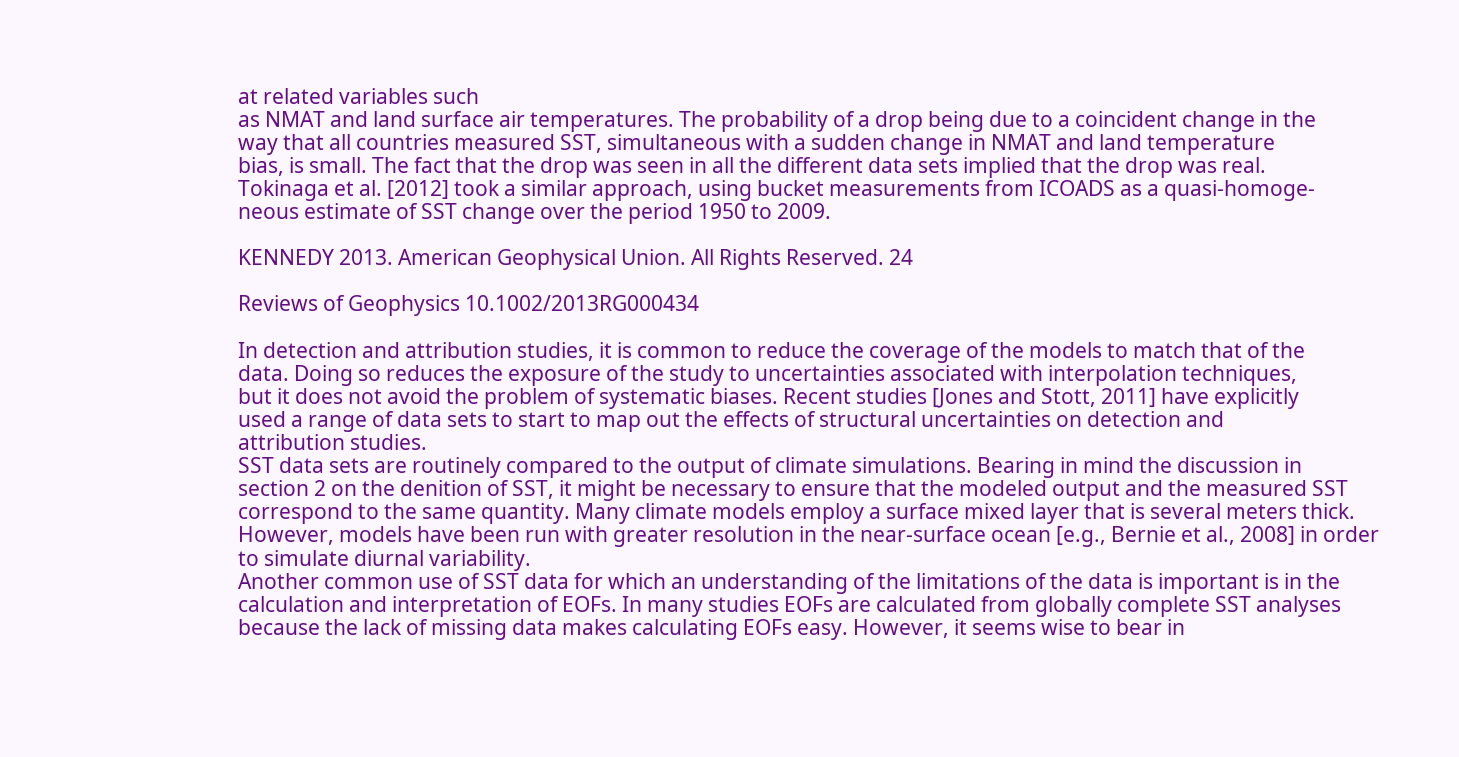at related variables such
as NMAT and land surface air temperatures. The probability of a drop being due to a coincident change in the
way that all countries measured SST, simultaneous with a sudden change in NMAT and land temperature
bias, is small. The fact that the drop was seen in all the different data sets implied that the drop was real.
Tokinaga et al. [2012] took a similar approach, using bucket measurements from ICOADS as a quasi-homoge-
neous estimate of SST change over the period 1950 to 2009.

KENNEDY 2013. American Geophysical Union. All Rights Reserved. 24

Reviews of Geophysics 10.1002/2013RG000434

In detection and attribution studies, it is common to reduce the coverage of the models to match that of the
data. Doing so reduces the exposure of the study to uncertainties associated with interpolation techniques,
but it does not avoid the problem of systematic biases. Recent studies [Jones and Stott, 2011] have explicitly
used a range of data sets to start to map out the effects of structural uncertainties on detection and
attribution studies.
SST data sets are routinely compared to the output of climate simulations. Bearing in mind the discussion in
section 2 on the denition of SST, it might be necessary to ensure that the modeled output and the measured SST
correspond to the same quantity. Many climate models employ a surface mixed layer that is several meters thick.
However, models have been run with greater resolution in the near-surface ocean [e.g., Bernie et al., 2008] in order
to simulate diurnal variability.
Another common use of SST data for which an understanding of the limitations of the data is important is in the
calculation and interpretation of EOFs. In many studies EOFs are calculated from globally complete SST analyses
because the lack of missing data makes calculating EOFs easy. However, it seems wise to bear in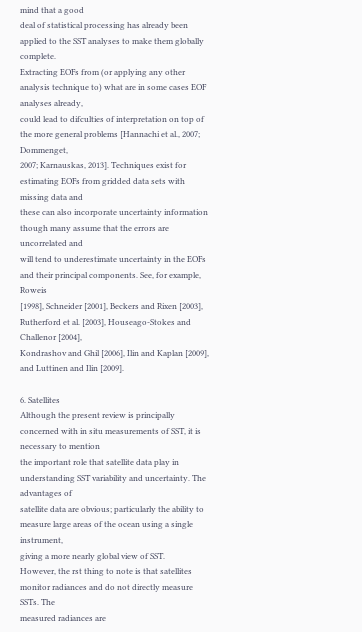mind that a good
deal of statistical processing has already been applied to the SST analyses to make them globally complete.
Extracting EOFs from (or applying any other analysis technique to) what are in some cases EOF analyses already,
could lead to difculties of interpretation on top of the more general problems [Hannachi et al., 2007; Dommenget,
2007; Karnauskas, 2013]. Techniques exist for estimating EOFs from gridded data sets with missing data and
these can also incorporate uncertainty information though many assume that the errors are uncorrelated and
will tend to underestimate uncertainty in the EOFs and their principal components. See, for example, Roweis
[1998], Schneider [2001], Beckers and Rixen [2003], Rutherford et al. [2003], Houseago-Stokes and Challenor [2004],
Kondrashov and Ghil [2006], Ilin and Kaplan [2009], and Luttinen and Ilin [2009].

6. Satellites
Although the present review is principally concerned with in situ measurements of SST, it is necessary to mention
the important role that satellite data play in understanding SST variability and uncertainty. The advantages of
satellite data are obvious; particularly the ability to measure large areas of the ocean using a single instrument,
giving a more nearly global view of SST.
However, the rst thing to note is that satellites monitor radiances and do not directly measure SSTs. The
measured radiances are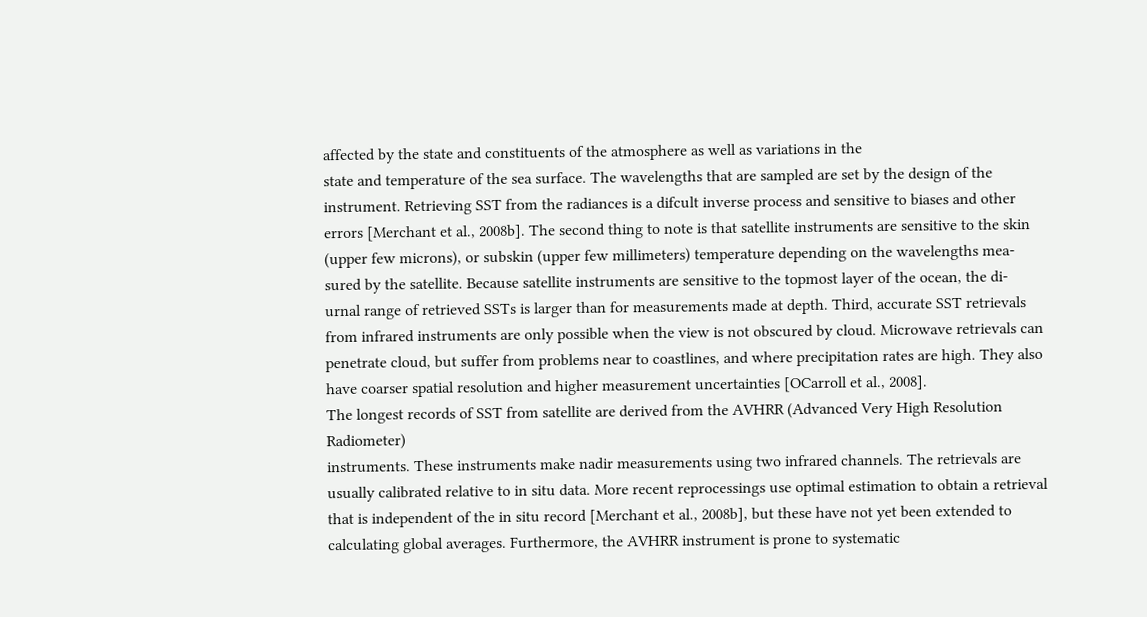affected by the state and constituents of the atmosphere as well as variations in the
state and temperature of the sea surface. The wavelengths that are sampled are set by the design of the
instrument. Retrieving SST from the radiances is a difcult inverse process and sensitive to biases and other
errors [Merchant et al., 2008b]. The second thing to note is that satellite instruments are sensitive to the skin
(upper few microns), or subskin (upper few millimeters) temperature depending on the wavelengths mea-
sured by the satellite. Because satellite instruments are sensitive to the topmost layer of the ocean, the di-
urnal range of retrieved SSTs is larger than for measurements made at depth. Third, accurate SST retrievals
from infrared instruments are only possible when the view is not obscured by cloud. Microwave retrievals can
penetrate cloud, but suffer from problems near to coastlines, and where precipitation rates are high. They also
have coarser spatial resolution and higher measurement uncertainties [OCarroll et al., 2008].
The longest records of SST from satellite are derived from the AVHRR (Advanced Very High Resolution Radiometer)
instruments. These instruments make nadir measurements using two infrared channels. The retrievals are
usually calibrated relative to in situ data. More recent reprocessings use optimal estimation to obtain a retrieval
that is independent of the in situ record [Merchant et al., 2008b], but these have not yet been extended to
calculating global averages. Furthermore, the AVHRR instrument is prone to systematic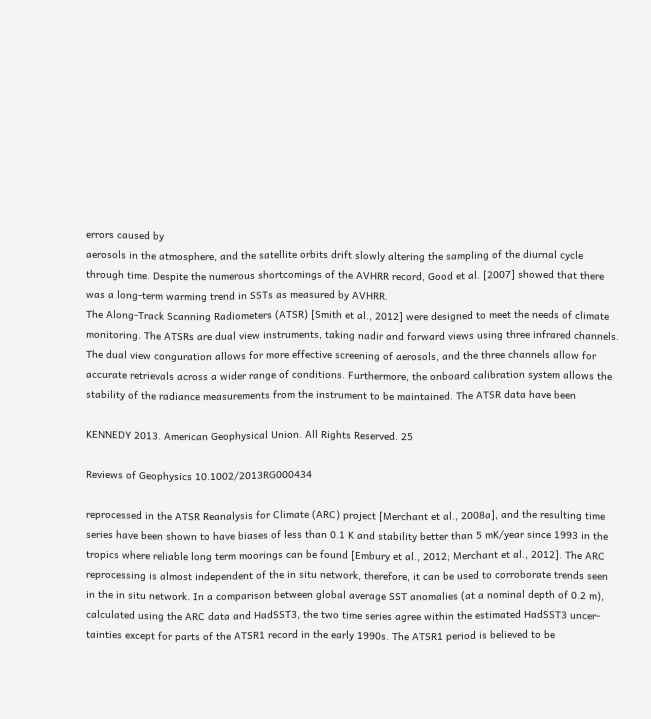errors caused by
aerosols in the atmosphere, and the satellite orbits drift slowly altering the sampling of the diurnal cycle
through time. Despite the numerous shortcomings of the AVHRR record, Good et al. [2007] showed that there
was a long-term warming trend in SSTs as measured by AVHRR.
The Along-Track Scanning Radiometers (ATSR) [Smith et al., 2012] were designed to meet the needs of climate
monitoring. The ATSRs are dual view instruments, taking nadir and forward views using three infrared channels.
The dual view conguration allows for more effective screening of aerosols, and the three channels allow for
accurate retrievals across a wider range of conditions. Furthermore, the onboard calibration system allows the
stability of the radiance measurements from the instrument to be maintained. The ATSR data have been

KENNEDY 2013. American Geophysical Union. All Rights Reserved. 25

Reviews of Geophysics 10.1002/2013RG000434

reprocessed in the ATSR Reanalysis for Climate (ARC) project [Merchant et al., 2008a], and the resulting time
series have been shown to have biases of less than 0.1 K and stability better than 5 mK/year since 1993 in the
tropics where reliable long term moorings can be found [Embury et al., 2012; Merchant et al., 2012]. The ARC
reprocessing is almost independent of the in situ network, therefore, it can be used to corroborate trends seen
in the in situ network. In a comparison between global average SST anomalies (at a nominal depth of 0.2 m),
calculated using the ARC data and HadSST3, the two time series agree within the estimated HadSST3 uncer-
tainties except for parts of the ATSR1 record in the early 1990s. The ATSR1 period is believed to be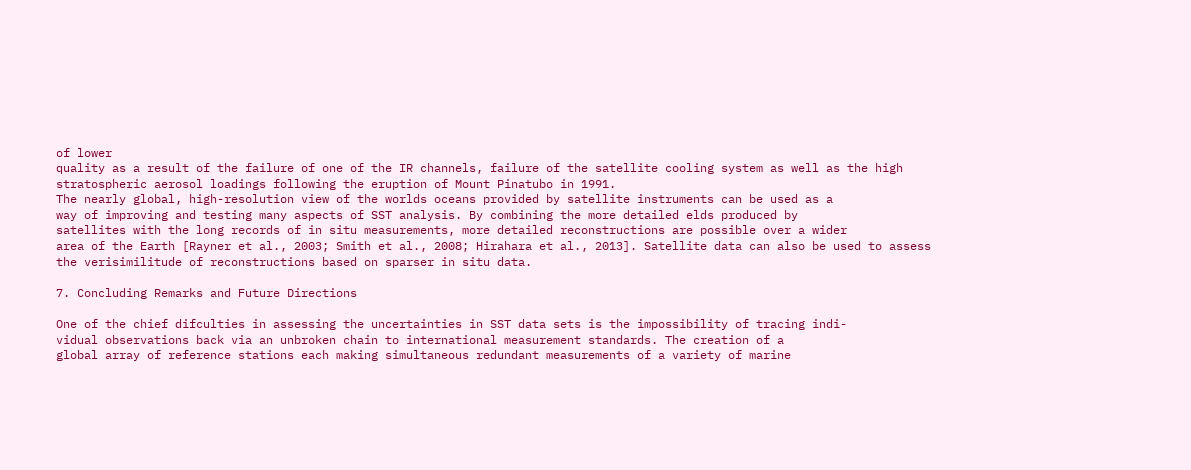of lower
quality as a result of the failure of one of the IR channels, failure of the satellite cooling system as well as the high
stratospheric aerosol loadings following the eruption of Mount Pinatubo in 1991.
The nearly global, high-resolution view of the worlds oceans provided by satellite instruments can be used as a
way of improving and testing many aspects of SST analysis. By combining the more detailed elds produced by
satellites with the long records of in situ measurements, more detailed reconstructions are possible over a wider
area of the Earth [Rayner et al., 2003; Smith et al., 2008; Hirahara et al., 2013]. Satellite data can also be used to assess
the verisimilitude of reconstructions based on sparser in situ data.

7. Concluding Remarks and Future Directions

One of the chief difculties in assessing the uncertainties in SST data sets is the impossibility of tracing indi-
vidual observations back via an unbroken chain to international measurement standards. The creation of a
global array of reference stations each making simultaneous redundant measurements of a variety of marine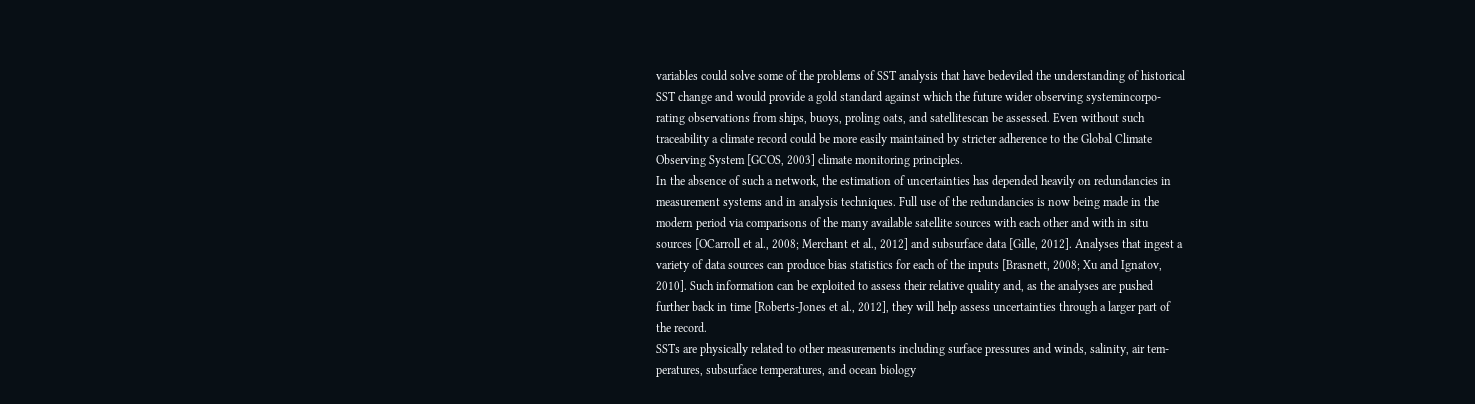variables could solve some of the problems of SST analysis that have bedeviled the understanding of historical
SST change and would provide a gold standard against which the future wider observing systemincorpo-
rating observations from ships, buoys, proling oats, and satellitescan be assessed. Even without such
traceability a climate record could be more easily maintained by stricter adherence to the Global Climate
Observing System [GCOS, 2003] climate monitoring principles.
In the absence of such a network, the estimation of uncertainties has depended heavily on redundancies in
measurement systems and in analysis techniques. Full use of the redundancies is now being made in the
modern period via comparisons of the many available satellite sources with each other and with in situ
sources [OCarroll et al., 2008; Merchant et al., 2012] and subsurface data [Gille, 2012]. Analyses that ingest a
variety of data sources can produce bias statistics for each of the inputs [Brasnett, 2008; Xu and Ignatov,
2010]. Such information can be exploited to assess their relative quality and, as the analyses are pushed
further back in time [Roberts-Jones et al., 2012], they will help assess uncertainties through a larger part of
the record.
SSTs are physically related to other measurements including surface pressures and winds, salinity, air tem-
peratures, subsurface temperatures, and ocean biology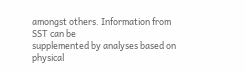amongst others. Information from SST can be
supplemented by analyses based on physical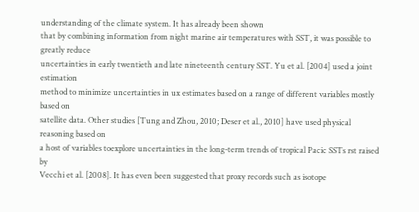understanding of the climate system. It has already been shown
that by combining information from night marine air temperatures with SST, it was possible to greatly reduce
uncertainties in early twentieth and late nineteenth century SST. Yu et al. [2004] used a joint estimation
method to minimize uncertainties in ux estimates based on a range of different variables mostly based on
satellite data. Other studies [Tung and Zhou, 2010; Deser et al., 2010] have used physical reasoning based on
a host of variables toexplore uncertainties in the long-term trends of tropical Pacic SSTs rst raised by
Vecchi et al. [2008]. It has even been suggested that proxy records such as isotope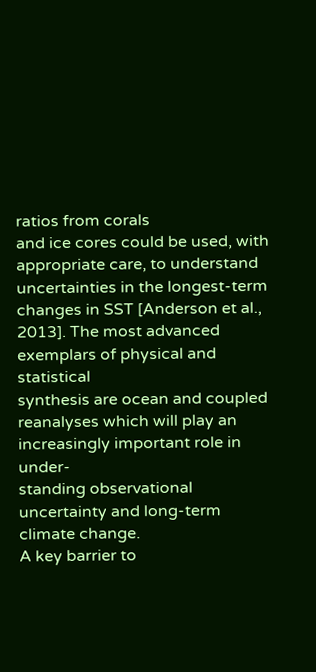ratios from corals
and ice cores could be used, with appropriate care, to understand uncertainties in the longest-term
changes in SST [Anderson et al., 2013]. The most advanced exemplars of physical and statistical
synthesis are ocean and coupled reanalyses which will play an increasingly important role in under-
standing observational uncertainty and long-term climate change.
A key barrier to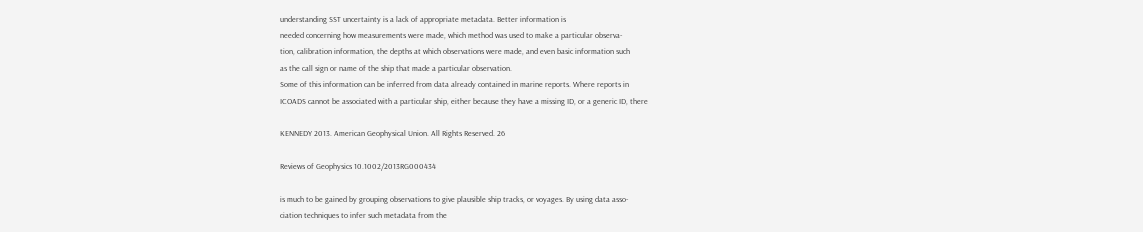understanding SST uncertainty is a lack of appropriate metadata. Better information is
needed concerning how measurements were made, which method was used to make a particular observa-
tion, calibration information, the depths at which observations were made, and even basic information such
as the call sign or name of the ship that made a particular observation.
Some of this information can be inferred from data already contained in marine reports. Where reports in
ICOADS cannot be associated with a particular ship, either because they have a missing ID, or a generic ID, there

KENNEDY 2013. American Geophysical Union. All Rights Reserved. 26

Reviews of Geophysics 10.1002/2013RG000434

is much to be gained by grouping observations to give plausible ship tracks, or voyages. By using data asso-
ciation techniques to infer such metadata from the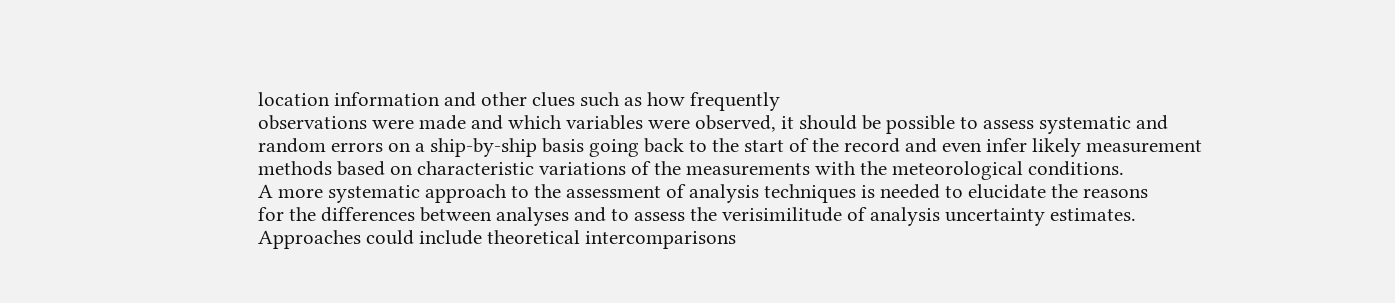location information and other clues such as how frequently
observations were made and which variables were observed, it should be possible to assess systematic and
random errors on a ship-by-ship basis going back to the start of the record and even infer likely measurement
methods based on characteristic variations of the measurements with the meteorological conditions.
A more systematic approach to the assessment of analysis techniques is needed to elucidate the reasons
for the differences between analyses and to assess the verisimilitude of analysis uncertainty estimates.
Approaches could include theoretical intercomparisons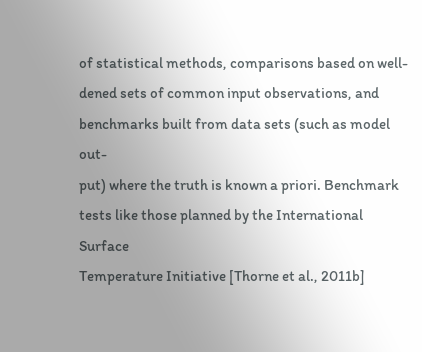of statistical methods, comparisons based on well-
dened sets of common input observations, and benchmarks built from data sets (such as model out-
put) where the truth is known a priori. Benchmark tests like those planned by the International Surface
Temperature Initiative [Thorne et al., 2011b]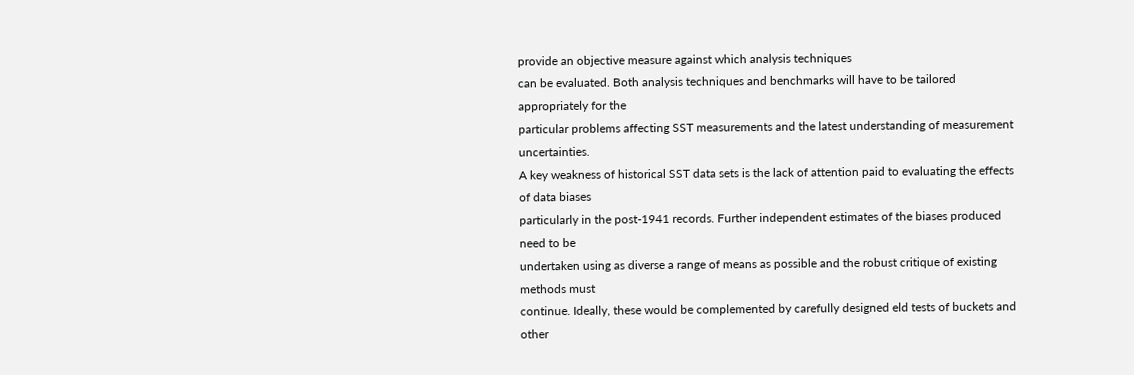provide an objective measure against which analysis techniques
can be evaluated. Both analysis techniques and benchmarks will have to be tailored appropriately for the
particular problems affecting SST measurements and the latest understanding of measurement uncertainties.
A key weakness of historical SST data sets is the lack of attention paid to evaluating the effects of data biases
particularly in the post-1941 records. Further independent estimates of the biases produced need to be
undertaken using as diverse a range of means as possible and the robust critique of existing methods must
continue. Ideally, these would be complemented by carefully designed eld tests of buckets and other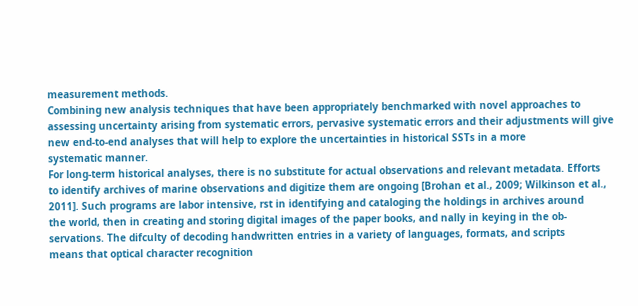measurement methods.
Combining new analysis techniques that have been appropriately benchmarked with novel approaches to
assessing uncertainty arising from systematic errors, pervasive systematic errors and their adjustments will give
new end-to-end analyses that will help to explore the uncertainties in historical SSTs in a more
systematic manner.
For long-term historical analyses, there is no substitute for actual observations and relevant metadata. Efforts
to identify archives of marine observations and digitize them are ongoing [Brohan et al., 2009; Wilkinson et al.,
2011]. Such programs are labor intensive, rst in identifying and cataloging the holdings in archives around
the world, then in creating and storing digital images of the paper books, and nally in keying in the ob-
servations. The difculty of decoding handwritten entries in a variety of languages, formats, and scripts
means that optical character recognition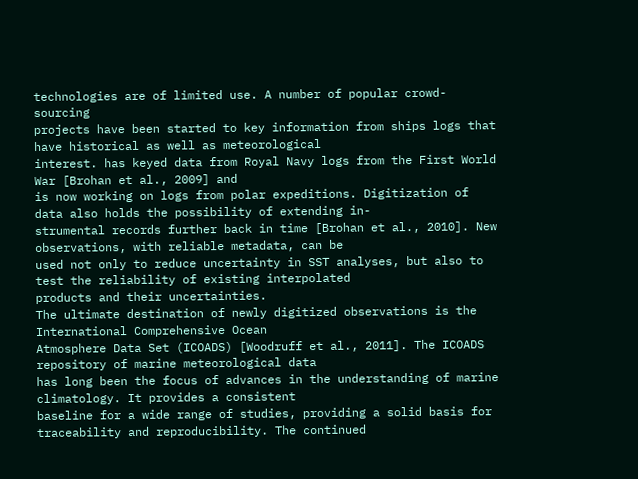technologies are of limited use. A number of popular crowd-sourcing
projects have been started to key information from ships logs that have historical as well as meteorological
interest. has keyed data from Royal Navy logs from the First World War [Brohan et al., 2009] and
is now working on logs from polar expeditions. Digitization of data also holds the possibility of extending in-
strumental records further back in time [Brohan et al., 2010]. New observations, with reliable metadata, can be
used not only to reduce uncertainty in SST analyses, but also to test the reliability of existing interpolated
products and their uncertainties.
The ultimate destination of newly digitized observations is the International Comprehensive Ocean
Atmosphere Data Set (ICOADS) [Woodruff et al., 2011]. The ICOADS repository of marine meteorological data
has long been the focus of advances in the understanding of marine climatology. It provides a consistent
baseline for a wide range of studies, providing a solid basis for traceability and reproducibility. The continued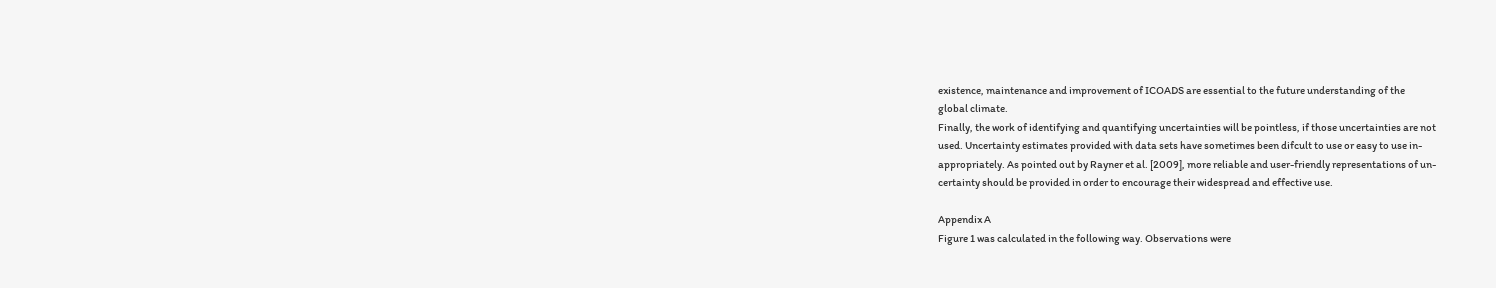existence, maintenance and improvement of ICOADS are essential to the future understanding of the
global climate.
Finally, the work of identifying and quantifying uncertainties will be pointless, if those uncertainties are not
used. Uncertainty estimates provided with data sets have sometimes been difcult to use or easy to use in-
appropriately. As pointed out by Rayner et al. [2009], more reliable and user-friendly representations of un-
certainty should be provided in order to encourage their widespread and effective use.

Appendix A
Figure 1 was calculated in the following way. Observations were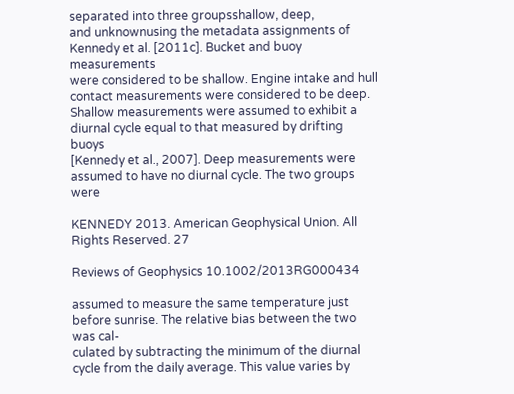separated into three groupsshallow, deep,
and unknownusing the metadata assignments of Kennedy et al. [2011c]. Bucket and buoy measurements
were considered to be shallow. Engine intake and hull contact measurements were considered to be deep.
Shallow measurements were assumed to exhibit a diurnal cycle equal to that measured by drifting buoys
[Kennedy et al., 2007]. Deep measurements were assumed to have no diurnal cycle. The two groups were

KENNEDY 2013. American Geophysical Union. All Rights Reserved. 27

Reviews of Geophysics 10.1002/2013RG000434

assumed to measure the same temperature just before sunrise. The relative bias between the two was cal-
culated by subtracting the minimum of the diurnal cycle from the daily average. This value varies by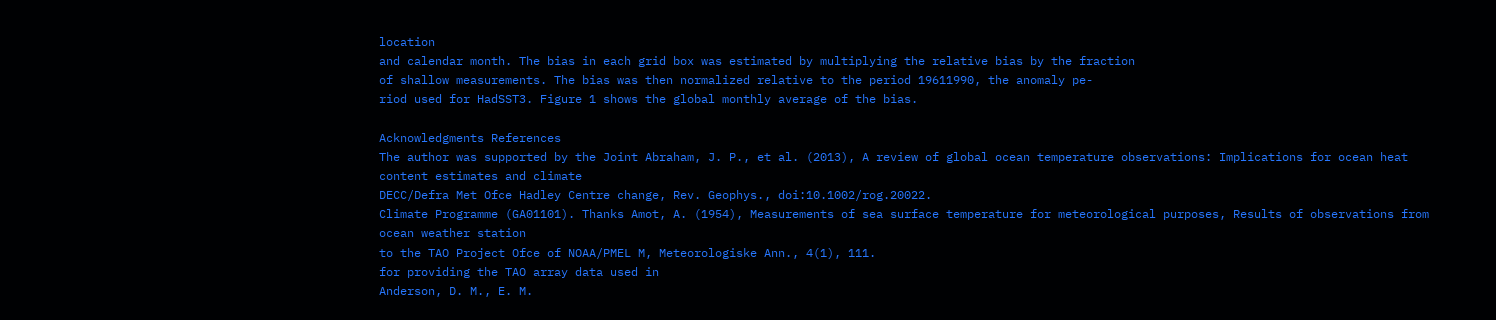location
and calendar month. The bias in each grid box was estimated by multiplying the relative bias by the fraction
of shallow measurements. The bias was then normalized relative to the period 19611990, the anomaly pe-
riod used for HadSST3. Figure 1 shows the global monthly average of the bias.

Acknowledgments References
The author was supported by the Joint Abraham, J. P., et al. (2013), A review of global ocean temperature observations: Implications for ocean heat content estimates and climate
DECC/Defra Met Ofce Hadley Centre change, Rev. Geophys., doi:10.1002/rog.20022.
Climate Programme (GA01101). Thanks Amot, A. (1954), Measurements of sea surface temperature for meteorological purposes, Results of observations from ocean weather station
to the TAO Project Ofce of NOAA/PMEL M, Meteorologiske Ann., 4(1), 111.
for providing the TAO array data used in
Anderson, D. M., E. M.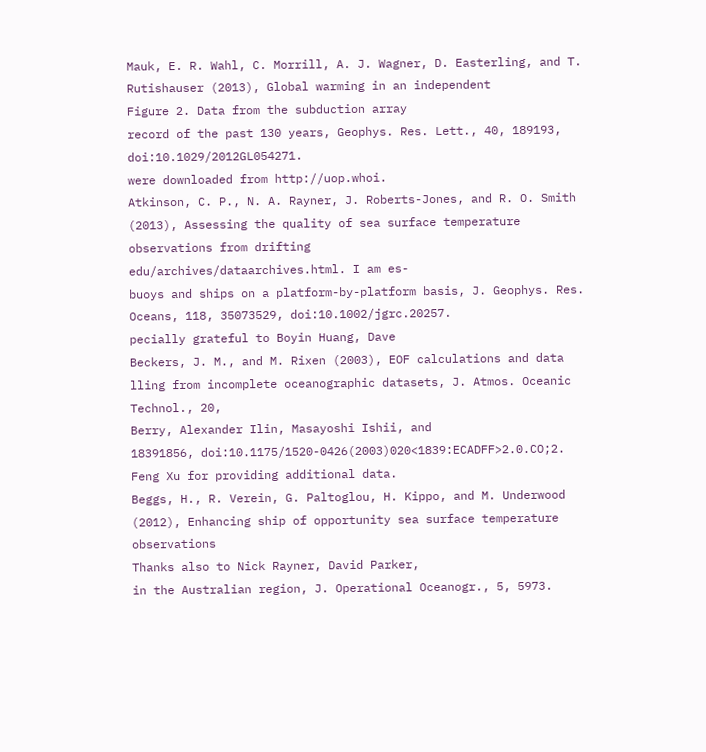Mauk, E. R. Wahl, C. Morrill, A. J. Wagner, D. Easterling, and T. Rutishauser (2013), Global warming in an independent
Figure 2. Data from the subduction array
record of the past 130 years, Geophys. Res. Lett., 40, 189193, doi:10.1029/2012GL054271.
were downloaded from http://uop.whoi.
Atkinson, C. P., N. A. Rayner, J. Roberts-Jones, and R. O. Smith (2013), Assessing the quality of sea surface temperature observations from drifting
edu/archives/dataarchives.html. I am es-
buoys and ships on a platform-by-platform basis, J. Geophys. Res. Oceans, 118, 35073529, doi:10.1002/jgrc.20257.
pecially grateful to Boyin Huang, Dave
Beckers, J. M., and M. Rixen (2003), EOF calculations and data lling from incomplete oceanographic datasets, J. Atmos. Oceanic Technol., 20,
Berry, Alexander Ilin, Masayoshi Ishii, and
18391856, doi:10.1175/1520-0426(2003)020<1839:ECADFF>2.0.CO;2.
Feng Xu for providing additional data.
Beggs, H., R. Verein, G. Paltoglou, H. Kippo, and M. Underwood (2012), Enhancing ship of opportunity sea surface temperature observations
Thanks also to Nick Rayner, David Parker,
in the Australian region, J. Operational Oceanogr., 5, 5973.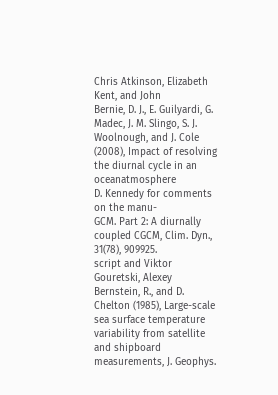Chris Atkinson, Elizabeth Kent, and John
Bernie, D. J., E. Guilyardi, G. Madec, J. M. Slingo, S. J. Woolnough, and J. Cole (2008), Impact of resolving the diurnal cycle in an oceanatmosphere
D. Kennedy for comments on the manu-
GCM. Part 2: A diurnally coupled CGCM, Clim. Dyn., 31(78), 909925.
script and Viktor Gouretski, Alexey
Bernstein, R., and D. Chelton (1985), Large-scale sea surface temperature variability from satellite and shipboard measurements, J. Geophys.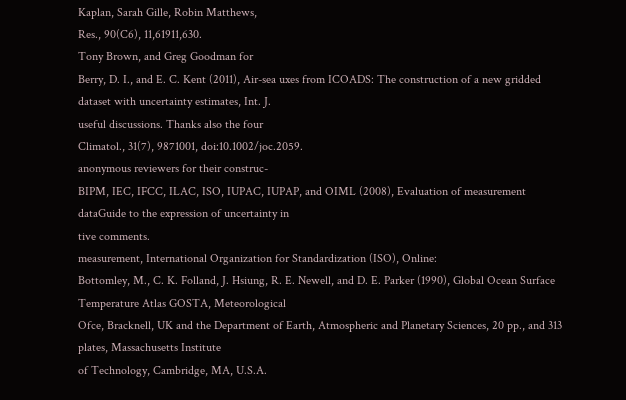Kaplan, Sarah Gille, Robin Matthews,
Res., 90(C6), 11,61911,630.
Tony Brown, and Greg Goodman for
Berry, D. I., and E. C. Kent (2011), Air-sea uxes from ICOADS: The construction of a new gridded dataset with uncertainty estimates, Int. J.
useful discussions. Thanks also the four
Climatol., 31(7), 9871001, doi:10.1002/joc.2059.
anonymous reviewers for their construc-
BIPM, IEC, IFCC, ILAC, ISO, IUPAC, IUPAP, and OIML (2008), Evaluation of measurement dataGuide to the expression of uncertainty in
tive comments.
measurement, International Organization for Standardization (ISO), Online:
Bottomley, M., C. K. Folland, J. Hsiung, R. E. Newell, and D. E. Parker (1990), Global Ocean Surface Temperature Atlas GOSTA, Meteorological
Ofce, Bracknell, UK and the Department of Earth, Atmospheric and Planetary Sciences, 20 pp., and 313 plates, Massachusetts Institute
of Technology, Cambridge, MA, U.S.A.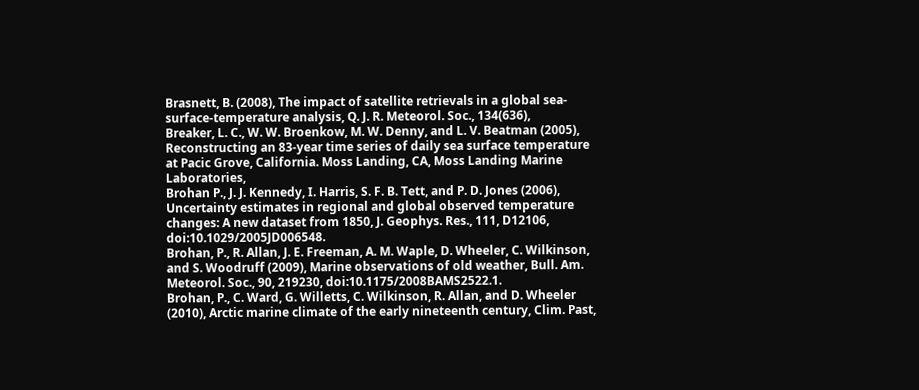Brasnett, B. (2008), The impact of satellite retrievals in a global sea-surface-temperature analysis, Q. J. R. Meteorol. Soc., 134(636),
Breaker, L. C., W. W. Broenkow, M. W. Denny, and L. V. Beatman (2005), Reconstructing an 83-year time series of daily sea surface temperature
at Pacic Grove, California. Moss Landing, CA, Moss Landing Marine Laboratories,
Brohan P., J. J. Kennedy, I. Harris, S. F. B. Tett, and P. D. Jones (2006), Uncertainty estimates in regional and global observed temperature
changes: A new dataset from 1850, J. Geophys. Res., 111, D12106, doi:10.1029/2005JD006548.
Brohan, P., R. Allan, J. E. Freeman, A. M. Waple, D. Wheeler, C. Wilkinson, and S. Woodruff (2009), Marine observations of old weather, Bull. Am.
Meteorol. Soc., 90, 219230, doi:10.1175/2008BAMS2522.1.
Brohan, P., C. Ward, G. Willetts, C. Wilkinson, R. Allan, and D. Wheeler (2010), Arctic marine climate of the early nineteenth century, Clim. Past,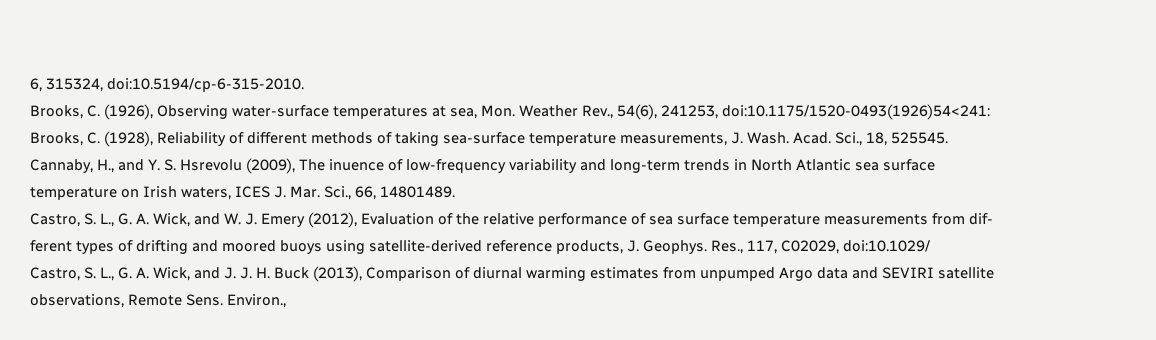6, 315324, doi:10.5194/cp-6-315-2010.
Brooks, C. (1926), Observing water-surface temperatures at sea, Mon. Weather Rev., 54(6), 241253, doi:10.1175/1520-0493(1926)54<241:
Brooks, C. (1928), Reliability of different methods of taking sea-surface temperature measurements, J. Wash. Acad. Sci., 18, 525545.
Cannaby, H., and Y. S. Hsrevolu (2009), The inuence of low-frequency variability and long-term trends in North Atlantic sea surface
temperature on Irish waters, ICES J. Mar. Sci., 66, 14801489.
Castro, S. L., G. A. Wick, and W. J. Emery (2012), Evaluation of the relative performance of sea surface temperature measurements from dif-
ferent types of drifting and moored buoys using satellite-derived reference products, J. Geophys. Res., 117, C02029, doi:10.1029/
Castro, S. L., G. A. Wick, and J. J. H. Buck (2013), Comparison of diurnal warming estimates from unpumped Argo data and SEVIRI satellite
observations, Remote Sens. Environ.,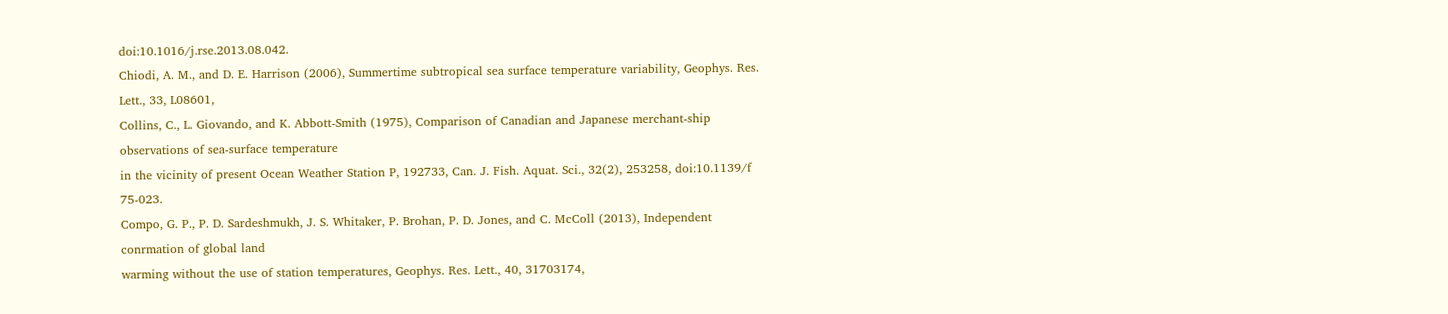doi:10.1016/j.rse.2013.08.042.
Chiodi, A. M., and D. E. Harrison (2006), Summertime subtropical sea surface temperature variability, Geophys. Res. Lett., 33, L08601,
Collins, C., L. Giovando, and K. Abbott-Smith (1975), Comparison of Canadian and Japanese merchant-ship observations of sea-surface temperature
in the vicinity of present Ocean Weather Station P, 192733, Can. J. Fish. Aquat. Sci., 32(2), 253258, doi:10.1139/f 75-023.
Compo, G. P., P. D. Sardeshmukh, J. S. Whitaker, P. Brohan, P. D. Jones, and C. McColl (2013), Independent conrmation of global land
warming without the use of station temperatures, Geophys. Res. Lett., 40, 31703174,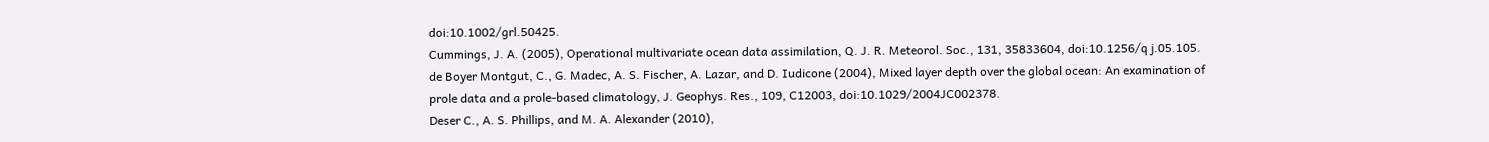doi:10.1002/grl.50425.
Cummings, J. A. (2005), Operational multivariate ocean data assimilation, Q. J. R. Meteorol. Soc., 131, 35833604, doi:10.1256/q j.05.105.
de Boyer Montgut, C., G. Madec, A. S. Fischer, A. Lazar, and D. Iudicone (2004), Mixed layer depth over the global ocean: An examination of
prole data and a prole-based climatology, J. Geophys. Res., 109, C12003, doi:10.1029/2004JC002378.
Deser C., A. S. Phillips, and M. A. Alexander (2010),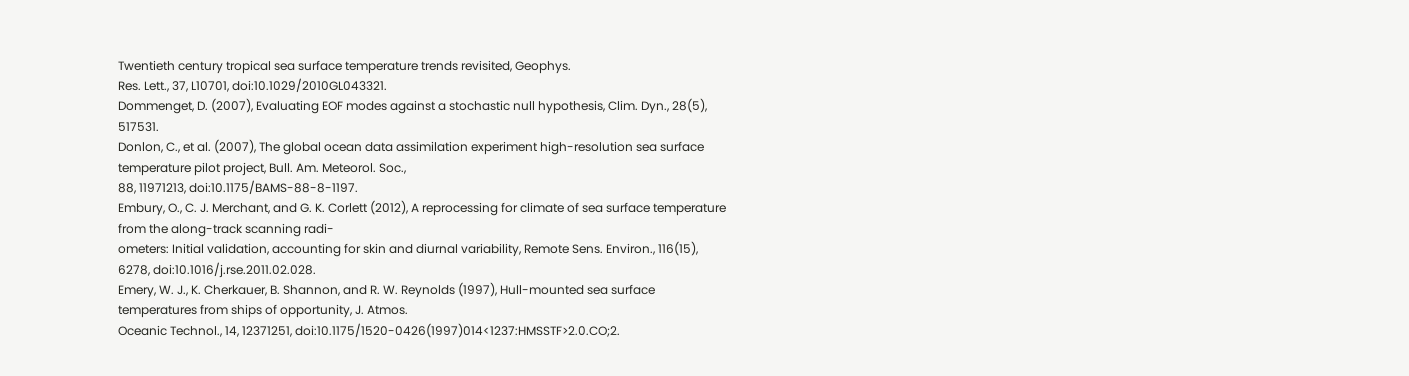Twentieth century tropical sea surface temperature trends revisited, Geophys.
Res. Lett., 37, L10701, doi:10.1029/2010GL043321.
Dommenget, D. (2007), Evaluating EOF modes against a stochastic null hypothesis, Clim. Dyn., 28(5), 517531.
Donlon, C., et al. (2007), The global ocean data assimilation experiment high-resolution sea surface temperature pilot project, Bull. Am. Meteorol. Soc.,
88, 11971213, doi:10.1175/BAMS-88-8-1197.
Embury, O., C. J. Merchant, and G. K. Corlett (2012), A reprocessing for climate of sea surface temperature from the along-track scanning radi-
ometers: Initial validation, accounting for skin and diurnal variability, Remote Sens. Environ., 116(15), 6278, doi:10.1016/j.rse.2011.02.028.
Emery, W. J., K. Cherkauer, B. Shannon, and R. W. Reynolds (1997), Hull-mounted sea surface temperatures from ships of opportunity, J. Atmos.
Oceanic Technol., 14, 12371251, doi:10.1175/1520-0426(1997)014<1237:HMSSTF>2.0.CO;2.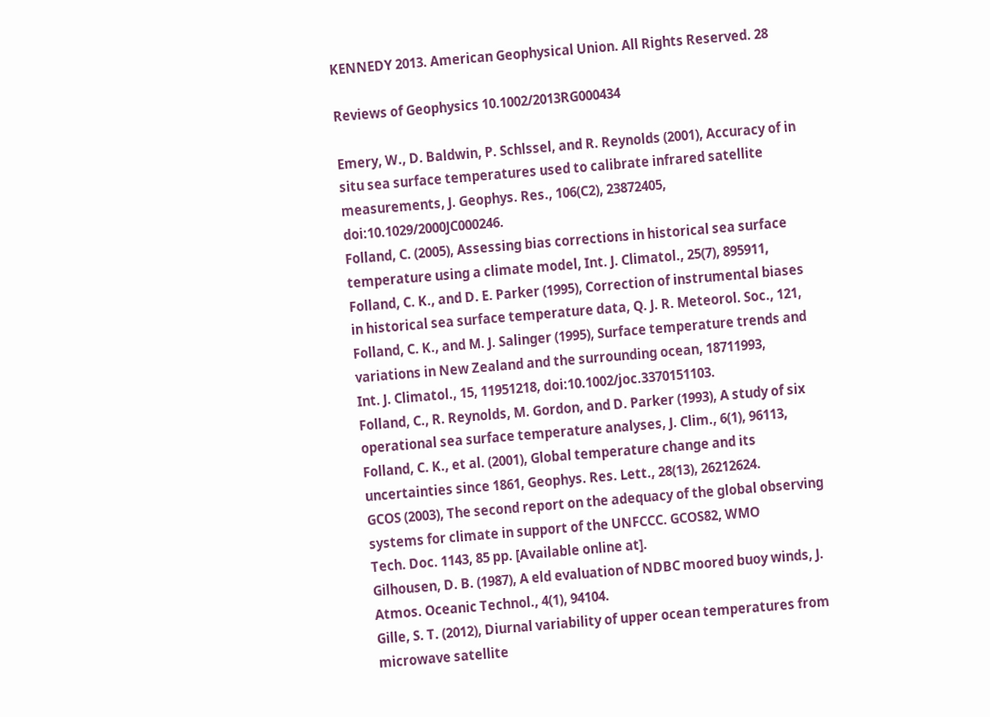KENNEDY 2013. American Geophysical Union. All Rights Reserved. 28

Reviews of Geophysics 10.1002/2013RG000434

Emery, W., D. Baldwin, P. Schlssel, and R. Reynolds (2001), Accuracy of in situ sea surface temperatures used to calibrate infrared satellite
measurements, J. Geophys. Res., 106(C2), 23872405, doi:10.1029/2000JC000246.
Folland, C. (2005), Assessing bias corrections in historical sea surface temperature using a climate model, Int. J. Climatol., 25(7), 895911,
Folland, C. K., and D. E. Parker (1995), Correction of instrumental biases in historical sea surface temperature data, Q. J. R. Meteorol. Soc., 121,
Folland, C. K., and M. J. Salinger (1995), Surface temperature trends and variations in New Zealand and the surrounding ocean, 18711993,
Int. J. Climatol., 15, 11951218, doi:10.1002/joc.3370151103.
Folland, C., R. Reynolds, M. Gordon, and D. Parker (1993), A study of six operational sea surface temperature analyses, J. Clim., 6(1), 96113,
Folland, C. K., et al. (2001), Global temperature change and its uncertainties since 1861, Geophys. Res. Lett., 28(13), 26212624.
GCOS (2003), The second report on the adequacy of the global observing systems for climate in support of the UNFCCC. GCOS82, WMO
Tech. Doc. 1143, 85 pp. [Available online at].
Gilhousen, D. B. (1987), A eld evaluation of NDBC moored buoy winds, J. Atmos. Oceanic Technol., 4(1), 94104.
Gille, S. T. (2012), Diurnal variability of upper ocean temperatures from microwave satellite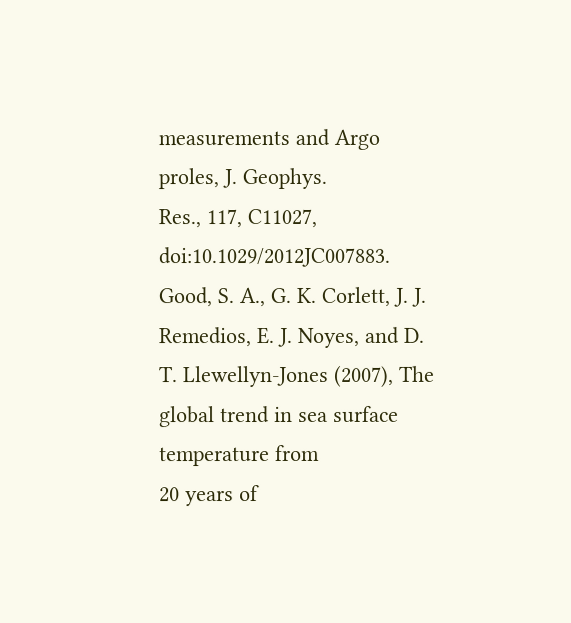measurements and Argo proles, J. Geophys.
Res., 117, C11027, doi:10.1029/2012JC007883.
Good, S. A., G. K. Corlett, J. J. Remedios, E. J. Noyes, and D. T. Llewellyn-Jones (2007), The global trend in sea surface temperature from
20 years of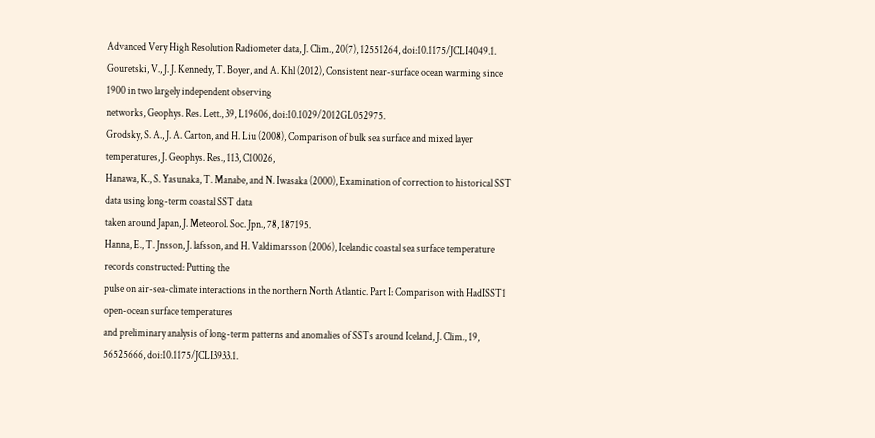Advanced Very High Resolution Radiometer data, J. Clim., 20(7), 12551264, doi:10.1175/JCLI4049.1.
Gouretski, V., J. J. Kennedy, T. Boyer, and A. Khl (2012), Consistent near-surface ocean warming since 1900 in two largely independent observing
networks, Geophys. Res. Lett., 39, L19606, doi:10.1029/2012GL052975.
Grodsky, S. A., J. A. Carton, and H. Liu (2008), Comparison of bulk sea surface and mixed layer temperatures, J. Geophys. Res., 113, C10026,
Hanawa, K., S. Yasunaka, T. Manabe, and N. Iwasaka (2000), Examination of correction to historical SST data using long-term coastal SST data
taken around Japan, J. Meteorol. Soc. Jpn., 78, 187195.
Hanna, E., T. Jnsson, J. lafsson, and H. Valdimarsson (2006), Icelandic coastal sea surface temperature records constructed: Putting the
pulse on air-sea-climate interactions in the northern North Atlantic. Part I: Comparison with HadISST1 open-ocean surface temperatures
and preliminary analysis of long-term patterns and anomalies of SSTs around Iceland, J. Clim., 19, 56525666, doi:10.1175/JCLI3933.1.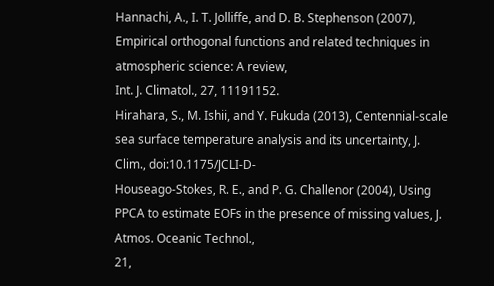Hannachi, A., I. T. Jolliffe, and D. B. Stephenson (2007), Empirical orthogonal functions and related techniques in atmospheric science: A review,
Int. J. Climatol., 27, 11191152.
Hirahara, S., M. Ishii, and Y. Fukuda (2013), Centennial-scale sea surface temperature analysis and its uncertainty, J. Clim., doi:10.1175/JCLI-D-
Houseago-Stokes, R. E., and P. G. Challenor (2004), Using PPCA to estimate EOFs in the presence of missing values, J. Atmos. Oceanic Technol.,
21,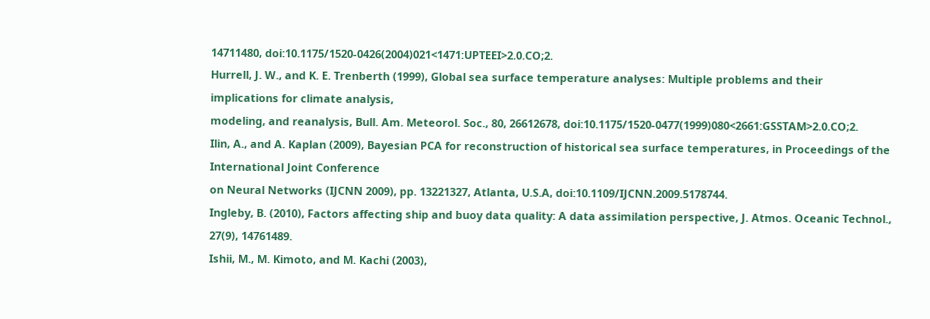14711480, doi:10.1175/1520-0426(2004)021<1471:UPTEEI>2.0.CO;2.
Hurrell, J. W., and K. E. Trenberth (1999), Global sea surface temperature analyses: Multiple problems and their implications for climate analysis,
modeling, and reanalysis, Bull. Am. Meteorol. Soc., 80, 26612678, doi:10.1175/1520-0477(1999)080<2661:GSSTAM>2.0.CO;2.
Ilin, A., and A. Kaplan (2009), Bayesian PCA for reconstruction of historical sea surface temperatures, in Proceedings of the International Joint Conference
on Neural Networks (IJCNN 2009), pp. 13221327, Atlanta, U.S.A, doi:10.1109/IJCNN.2009.5178744.
Ingleby, B. (2010), Factors affecting ship and buoy data quality: A data assimilation perspective, J. Atmos. Oceanic Technol., 27(9), 14761489.
Ishii, M., M. Kimoto, and M. Kachi (2003),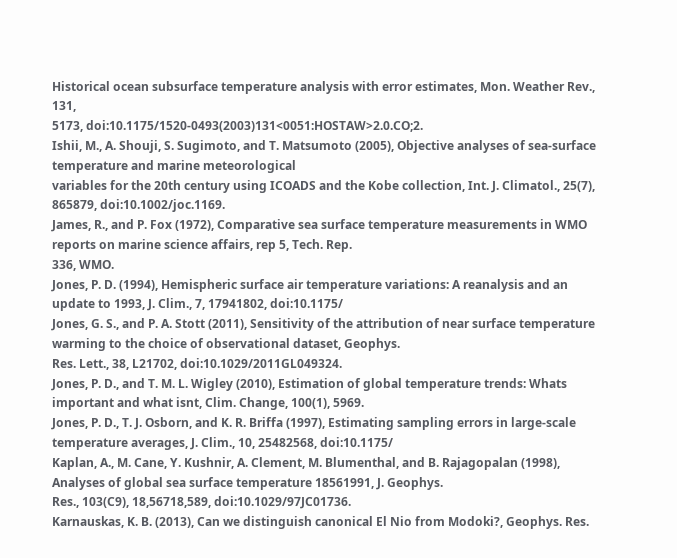Historical ocean subsurface temperature analysis with error estimates, Mon. Weather Rev., 131,
5173, doi:10.1175/1520-0493(2003)131<0051:HOSTAW>2.0.CO;2.
Ishii, M., A. Shouji, S. Sugimoto, and T. Matsumoto (2005), Objective analyses of sea-surface temperature and marine meteorological
variables for the 20th century using ICOADS and the Kobe collection, Int. J. Climatol., 25(7), 865879, doi:10.1002/joc.1169.
James, R., and P. Fox (1972), Comparative sea surface temperature measurements in WMO reports on marine science affairs, rep 5, Tech. Rep.
336, WMO.
Jones, P. D. (1994), Hemispheric surface air temperature variations: A reanalysis and an update to 1993, J. Clim., 7, 17941802, doi:10.1175/
Jones, G. S., and P. A. Stott (2011), Sensitivity of the attribution of near surface temperature warming to the choice of observational dataset, Geophys.
Res. Lett., 38, L21702, doi:10.1029/2011GL049324.
Jones, P. D., and T. M. L. Wigley (2010), Estimation of global temperature trends: Whats important and what isnt, Clim. Change, 100(1), 5969.
Jones, P. D., T. J. Osborn, and K. R. Briffa (1997), Estimating sampling errors in large-scale temperature averages, J. Clim., 10, 25482568, doi:10.1175/
Kaplan, A., M. Cane, Y. Kushnir, A. Clement, M. Blumenthal, and B. Rajagopalan (1998), Analyses of global sea surface temperature 18561991, J. Geophys.
Res., 103(C9), 18,56718,589, doi:10.1029/97JC01736.
Karnauskas, K. B. (2013), Can we distinguish canonical El Nio from Modoki?, Geophys. Res.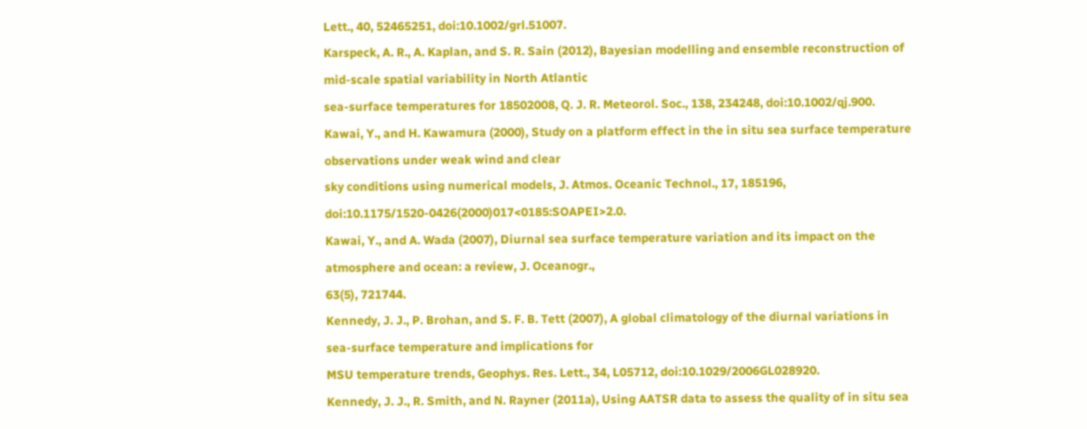Lett., 40, 52465251, doi:10.1002/grl.51007.
Karspeck, A. R., A. Kaplan, and S. R. Sain (2012), Bayesian modelling and ensemble reconstruction of mid-scale spatial variability in North Atlantic
sea-surface temperatures for 18502008, Q. J. R. Meteorol. Soc., 138, 234248, doi:10.1002/qj.900.
Kawai, Y., and H. Kawamura (2000), Study on a platform effect in the in situ sea surface temperature observations under weak wind and clear
sky conditions using numerical models, J. Atmos. Oceanic Technol., 17, 185196, doi:10.1175/1520-0426(2000)017<0185:SOAPEI>2.0.
Kawai, Y., and A. Wada (2007), Diurnal sea surface temperature variation and its impact on the atmosphere and ocean: a review, J. Oceanogr.,
63(5), 721744.
Kennedy, J. J., P. Brohan, and S. F. B. Tett (2007), A global climatology of the diurnal variations in sea-surface temperature and implications for
MSU temperature trends, Geophys. Res. Lett., 34, L05712, doi:10.1029/2006GL028920.
Kennedy, J. J., R. Smith, and N. Rayner (2011a), Using AATSR data to assess the quality of in situ sea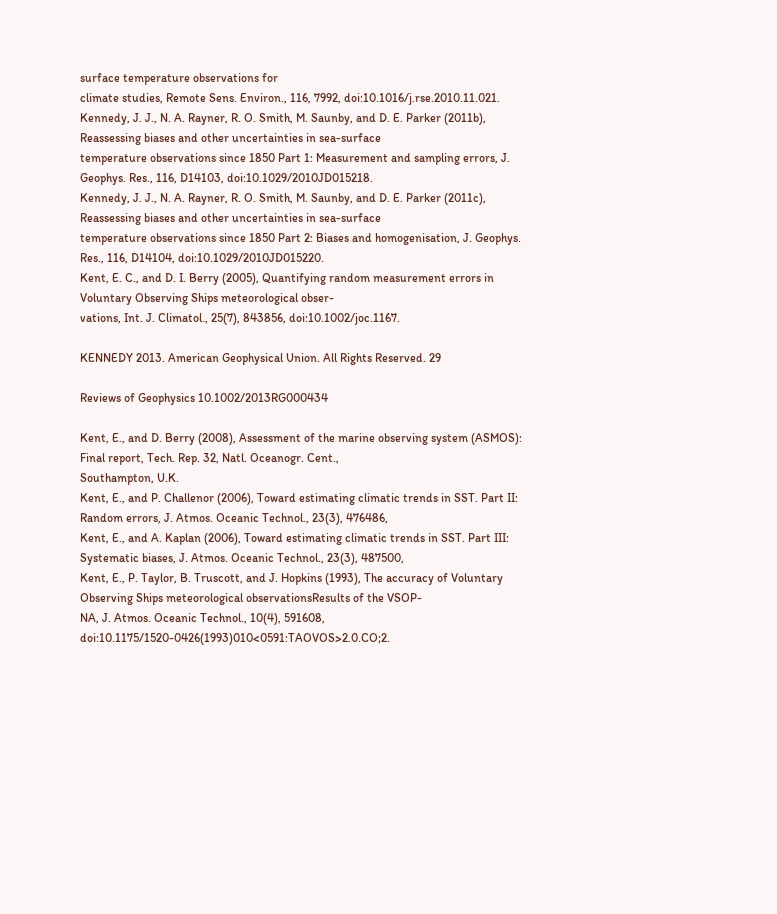surface temperature observations for
climate studies, Remote Sens. Environ., 116, 7992, doi:10.1016/j.rse.2010.11.021.
Kennedy, J. J., N. A. Rayner, R. O. Smith, M. Saunby, and D. E. Parker (2011b), Reassessing biases and other uncertainties in sea-surface
temperature observations since 1850 Part 1: Measurement and sampling errors, J. Geophys. Res., 116, D14103, doi:10.1029/2010JD015218.
Kennedy, J. J., N. A. Rayner, R. O. Smith, M. Saunby, and D. E. Parker (2011c), Reassessing biases and other uncertainties in sea-surface
temperature observations since 1850 Part 2: Biases and homogenisation, J. Geophys. Res., 116, D14104, doi:10.1029/2010JD015220.
Kent, E. C., and D. I. Berry (2005), Quantifying random measurement errors in Voluntary Observing Ships meteorological obser-
vations, Int. J. Climatol., 25(7), 843856, doi:10.1002/joc.1167.

KENNEDY 2013. American Geophysical Union. All Rights Reserved. 29

Reviews of Geophysics 10.1002/2013RG000434

Kent, E., and D. Berry (2008), Assessment of the marine observing system (ASMOS): Final report, Tech. Rep. 32, Natl. Oceanogr. Cent.,
Southampton, U.K.
Kent, E., and P. Challenor (2006), Toward estimating climatic trends in SST. Part II: Random errors, J. Atmos. Oceanic Technol., 23(3), 476486,
Kent, E., and A. Kaplan (2006), Toward estimating climatic trends in SST. Part III: Systematic biases, J. Atmos. Oceanic Technol., 23(3), 487500,
Kent, E., P. Taylor, B. Truscott, and J. Hopkins (1993), The accuracy of Voluntary Observing Ships meteorological observationsResults of the VSOP-
NA, J. Atmos. Oceanic Technol., 10(4), 591608, doi:10.1175/1520-0426(1993)010<0591:TAOVOS>2.0.CO;2.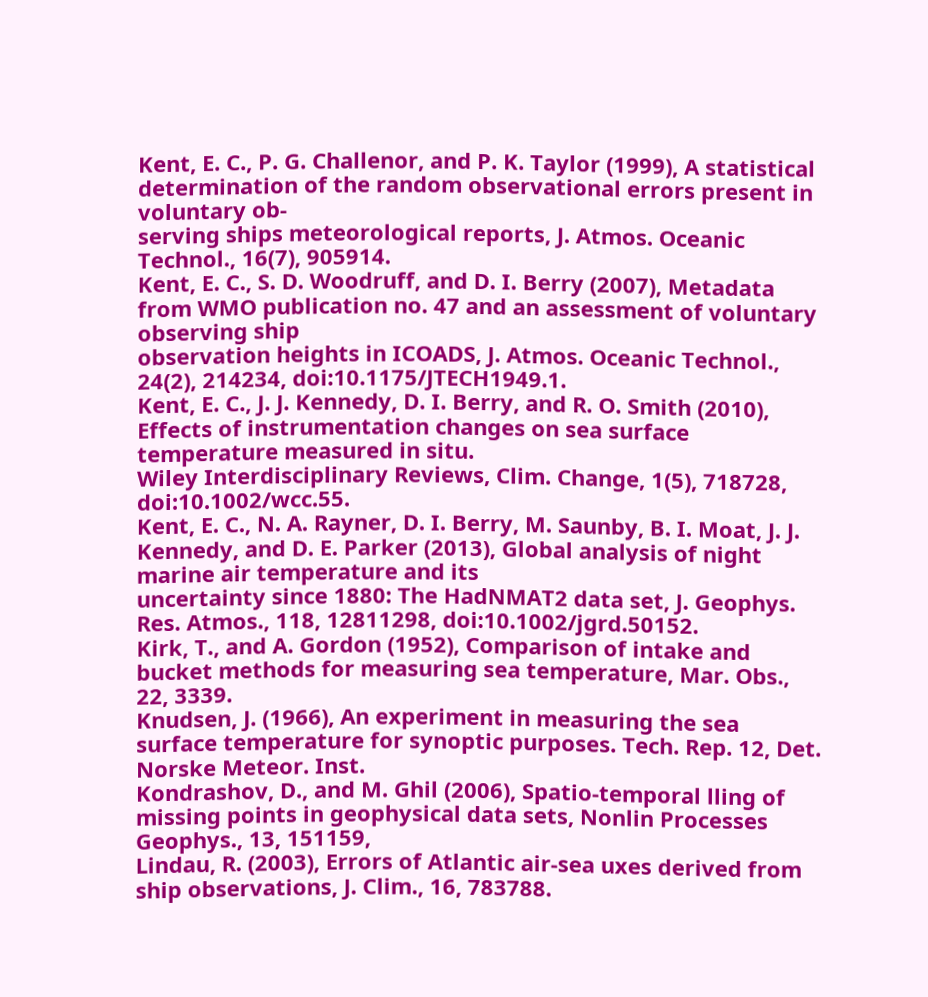Kent, E. C., P. G. Challenor, and P. K. Taylor (1999), A statistical determination of the random observational errors present in voluntary ob-
serving ships meteorological reports, J. Atmos. Oceanic Technol., 16(7), 905914.
Kent, E. C., S. D. Woodruff, and D. I. Berry (2007), Metadata from WMO publication no. 47 and an assessment of voluntary observing ship
observation heights in ICOADS, J. Atmos. Oceanic Technol., 24(2), 214234, doi:10.1175/JTECH1949.1.
Kent, E. C., J. J. Kennedy, D. I. Berry, and R. O. Smith (2010), Effects of instrumentation changes on sea surface temperature measured in situ.
Wiley Interdisciplinary Reviews, Clim. Change, 1(5), 718728, doi:10.1002/wcc.55.
Kent, E. C., N. A. Rayner, D. I. Berry, M. Saunby, B. I. Moat, J. J. Kennedy, and D. E. Parker (2013), Global analysis of night marine air temperature and its
uncertainty since 1880: The HadNMAT2 data set, J. Geophys. Res. Atmos., 118, 12811298, doi:10.1002/jgrd.50152.
Kirk, T., and A. Gordon (1952), Comparison of intake and bucket methods for measuring sea temperature, Mar. Obs., 22, 3339.
Knudsen, J. (1966), An experiment in measuring the sea surface temperature for synoptic purposes. Tech. Rep. 12, Det. Norske Meteor. Inst.
Kondrashov, D., and M. Ghil (2006), Spatio-temporal lling of missing points in geophysical data sets, Nonlin Processes Geophys., 13, 151159,
Lindau, R. (2003), Errors of Atlantic air-sea uxes derived from ship observations, J. Clim., 16, 783788.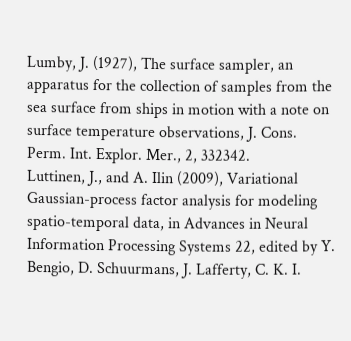Lumby, J. (1927), The surface sampler, an apparatus for the collection of samples from the sea surface from ships in motion with a note on
surface temperature observations, J. Cons. Perm. Int. Explor. Mer., 2, 332342.
Luttinen, J., and A. Ilin (2009), Variational Gaussian-process factor analysis for modeling spatio-temporal data, in Advances in Neural
Information Processing Systems 22, edited by Y. Bengio, D. Schuurmans, J. Lafferty, C. K. I.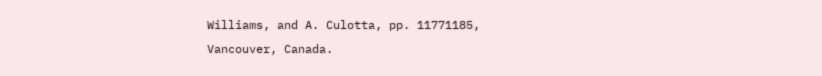Williams, and A. Culotta, pp. 11771185,
Vancouver, Canada.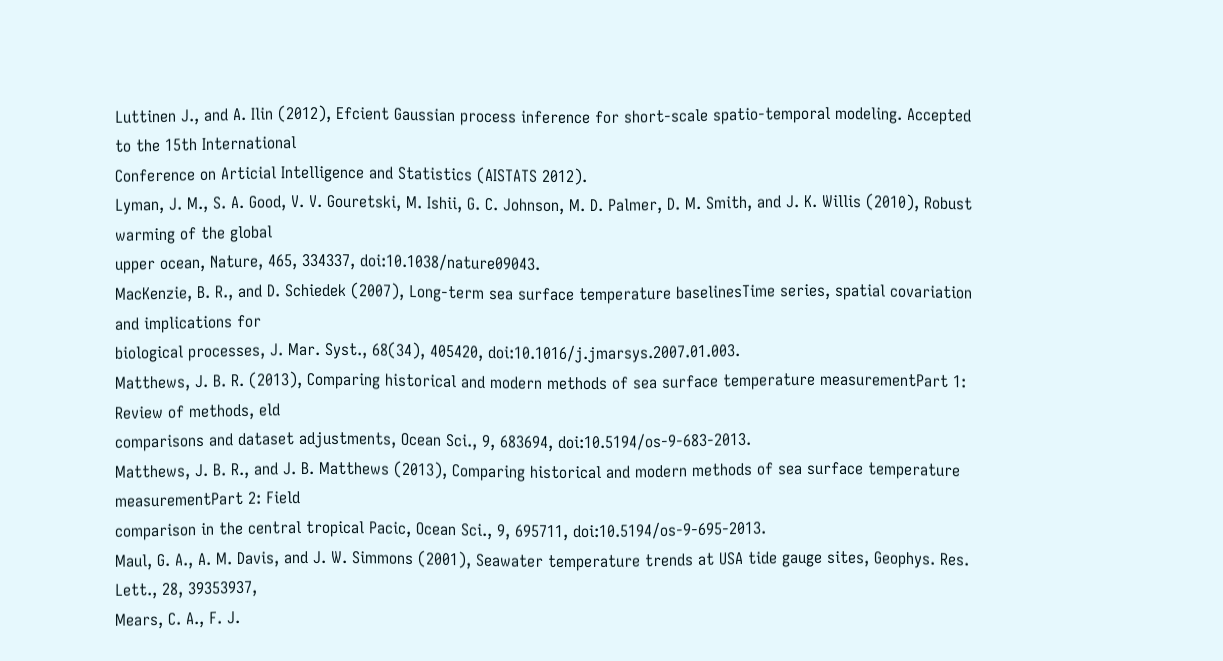Luttinen J., and A. Ilin (2012), Efcient Gaussian process inference for short-scale spatio-temporal modeling. Accepted to the 15th International
Conference on Articial Intelligence and Statistics (AISTATS 2012).
Lyman, J. M., S. A. Good, V. V. Gouretski, M. Ishii, G. C. Johnson, M. D. Palmer, D. M. Smith, and J. K. Willis (2010), Robust warming of the global
upper ocean, Nature, 465, 334337, doi:10.1038/nature09043.
MacKenzie, B. R., and D. Schiedek (2007), Long-term sea surface temperature baselinesTime series, spatial covariation and implications for
biological processes, J. Mar. Syst., 68(34), 405420, doi:10.1016/j.jmarsys.2007.01.003.
Matthews, J. B. R. (2013), Comparing historical and modern methods of sea surface temperature measurementPart 1: Review of methods, eld
comparisons and dataset adjustments, Ocean Sci., 9, 683694, doi:10.5194/os-9-683-2013.
Matthews, J. B. R., and J. B. Matthews (2013), Comparing historical and modern methods of sea surface temperature measurementPart 2: Field
comparison in the central tropical Pacic, Ocean Sci., 9, 695711, doi:10.5194/os-9-695-2013.
Maul, G. A., A. M. Davis, and J. W. Simmons (2001), Seawater temperature trends at USA tide gauge sites, Geophys. Res. Lett., 28, 39353937,
Mears, C. A., F. J.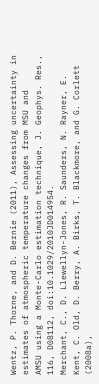Wentz, P. Thorne, and D. Bernie (2011), Assessing uncertainty in estimates of atmospheric temperature changes from MSU and
AMSU using a Monte-Carlo estimation technique, J. Geophys. Res., 116, D08112, doi:10.1029/2010JD014954.
Merchant, C., D. Llewellyn-Jones, R. Saunders, N. Rayner, E. Kent, C. Old, D. Berry, A. Birks, T. Blackmore, and G. Corlett (2008a),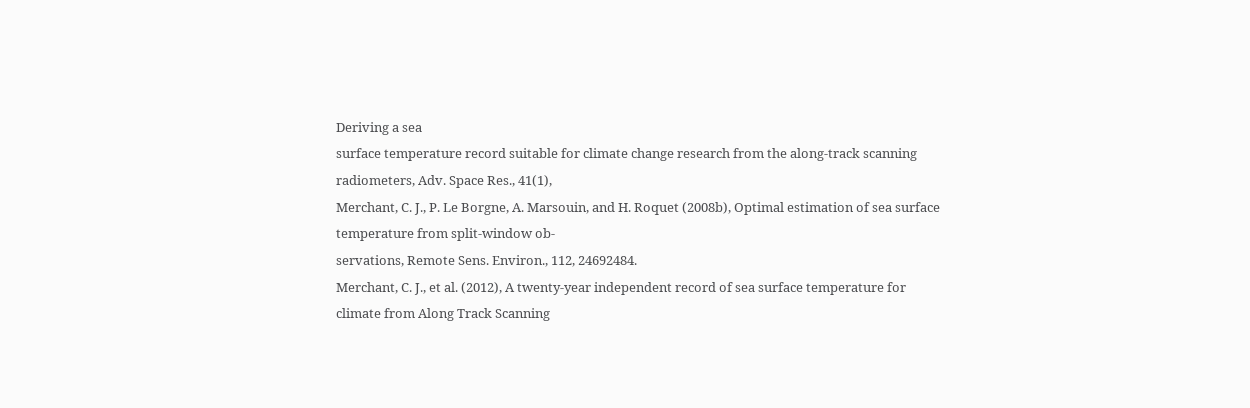Deriving a sea
surface temperature record suitable for climate change research from the along-track scanning radiometers, Adv. Space Res., 41(1),
Merchant, C. J., P. Le Borgne, A. Marsouin, and H. Roquet (2008b), Optimal estimation of sea surface temperature from split-window ob-
servations, Remote Sens. Environ., 112, 24692484.
Merchant, C. J., et al. (2012), A twenty-year independent record of sea surface temperature for climate from Along Track Scanning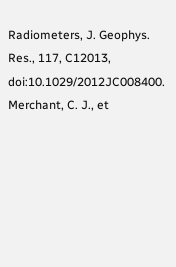Radiometers, J. Geophys. Res., 117, C12013, doi:10.1029/2012JC008400.
Merchant, C. J., et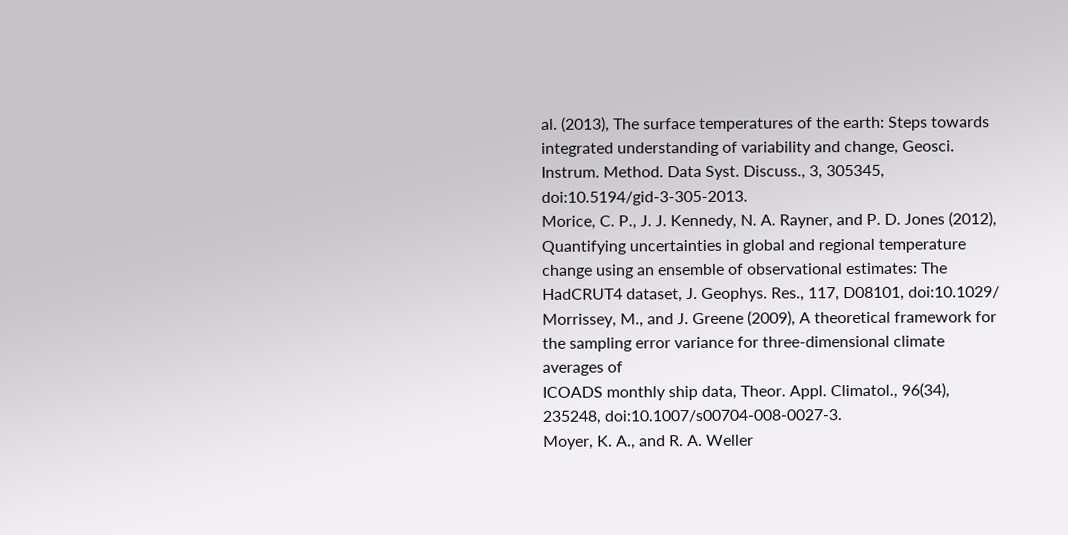al. (2013), The surface temperatures of the earth: Steps towards integrated understanding of variability and change, Geosci.
Instrum. Method. Data Syst. Discuss., 3, 305345, doi:10.5194/gid-3-305-2013.
Morice, C. P., J. J. Kennedy, N. A. Rayner, and P. D. Jones (2012), Quantifying uncertainties in global and regional temperature
change using an ensemble of observational estimates: The HadCRUT4 dataset, J. Geophys. Res., 117, D08101, doi:10.1029/
Morrissey, M., and J. Greene (2009), A theoretical framework for the sampling error variance for three-dimensional climate averages of
ICOADS monthly ship data, Theor. Appl. Climatol., 96(34), 235248, doi:10.1007/s00704-008-0027-3.
Moyer, K. A., and R. A. Weller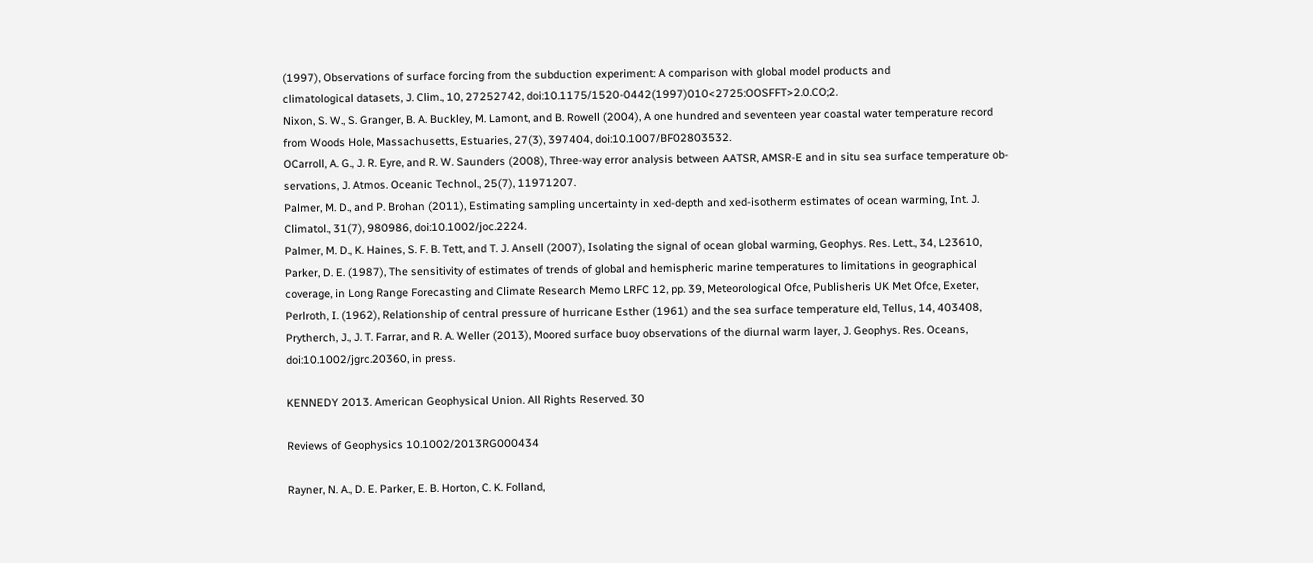(1997), Observations of surface forcing from the subduction experiment: A comparison with global model products and
climatological datasets, J. Clim., 10, 27252742, doi:10.1175/1520-0442(1997)010<2725:OOSFFT>2.0.CO;2.
Nixon, S. W., S. Granger, B. A. Buckley, M. Lamont, and B. Rowell (2004), A one hundred and seventeen year coastal water temperature record
from Woods Hole, Massachusetts, Estuaries, 27(3), 397404, doi:10.1007/BF02803532.
OCarroll, A. G., J. R. Eyre, and R. W. Saunders (2008), Three-way error analysis between AATSR, AMSR-E and in situ sea surface temperature ob-
servations, J. Atmos. Oceanic Technol., 25(7), 11971207.
Palmer, M. D., and P. Brohan (2011), Estimating sampling uncertainty in xed-depth and xed-isotherm estimates of ocean warming, Int. J.
Climatol., 31(7), 980986, doi:10.1002/joc.2224.
Palmer, M. D., K. Haines, S. F. B. Tett, and T. J. Ansell (2007), Isolating the signal of ocean global warming, Geophys. Res. Lett., 34, L23610,
Parker, D. E. (1987), The sensitivity of estimates of trends of global and hemispheric marine temperatures to limitations in geographical
coverage, in Long Range Forecasting and Climate Research Memo LRFC 12, pp. 39, Meteorological Ofce, Publisheris UK Met Ofce, Exeter,
Perlroth, I. (1962), Relationship of central pressure of hurricane Esther (1961) and the sea surface temperature eld, Tellus, 14, 403408,
Prytherch, J., J. T. Farrar, and R. A. Weller (2013), Moored surface buoy observations of the diurnal warm layer, J. Geophys. Res. Oceans,
doi:10.1002/jgrc.20360, in press.

KENNEDY 2013. American Geophysical Union. All Rights Reserved. 30

Reviews of Geophysics 10.1002/2013RG000434

Rayner, N. A., D. E. Parker, E. B. Horton, C. K. Folland,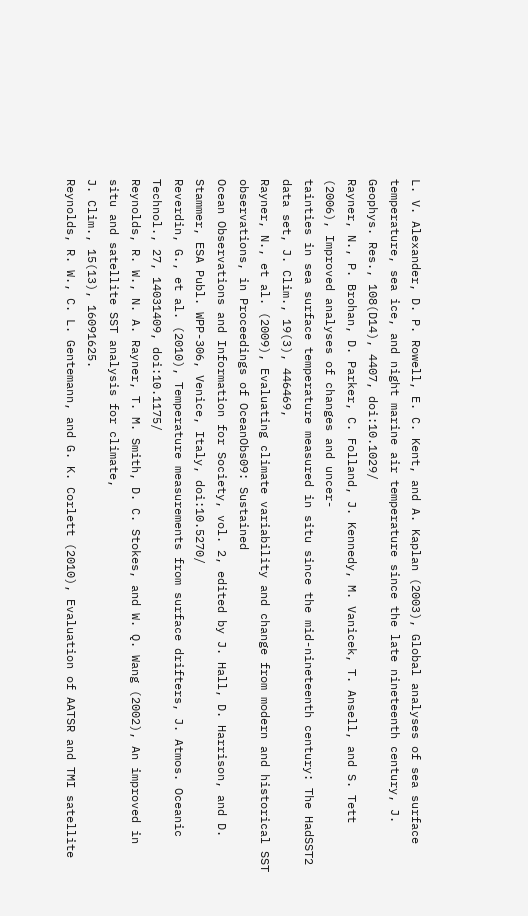L. V. Alexander, D. P. Rowell, E. C. Kent, and A. Kaplan (2003), Global analyses of sea surface
temperature, sea ice, and night marine air temperature since the late nineteenth century, J. Geophys. Res., 108(D14), 4407, doi:10.1029/
Rayner, N., P. Brohan, D. Parker, C. Folland, J. Kennedy, M. Vanicek, T. Ansell, and S. Tett (2006), Improved analyses of changes and uncer-
tainties in sea surface temperature measured in situ since the mid-nineteenth century: The HadSST2 data set, J. Clim., 19(3), 446469,
Rayner, N., et al. (2009), Evaluating climate variability and change from modern and historical SST observations, in Proceedings of OceanObs09: Sustained
Ocean Observations and Information for Society, vol. 2, edited by J. Hall, D. Harrison, and D. Stammer, ESA Publ. WPP-306, Venice, Italy, doi:10.5270/
Reverdin, G., et al. (2010), Temperature measurements from surface drifters, J. Atmos. Oceanic Technol., 27, 14031409, doi:10.1175/
Reynolds, R. W., N. A. Rayner, T. M. Smith, D. C. Stokes, and W. Q. Wang (2002), An improved in situ and satellite SST analysis for climate,
J. Clim., 15(13), 16091625.
Reynolds, R. W., C. L. Gentemann, and G. K. Corlett (2010), Evaluation of AATSR and TMI satellite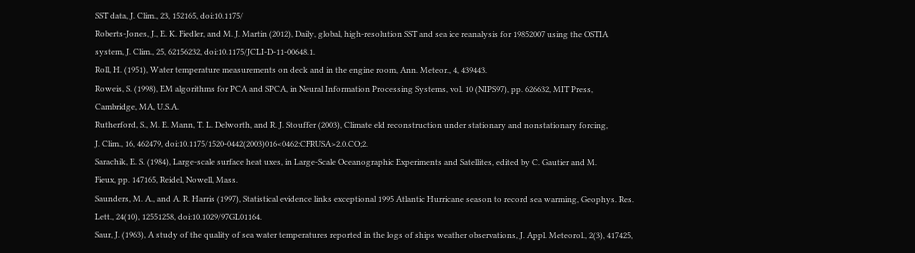SST data, J. Clim., 23, 152165, doi:10.1175/
Roberts-Jones, J., E. K. Fiedler, and M. J. Martin (2012), Daily, global, high-resolution SST and sea ice reanalysis for 19852007 using the OSTIA
system, J. Clim., 25, 62156232, doi:10.1175/JCLI-D-11-00648.1.
Roll, H. (1951), Water temperature measurements on deck and in the engine room, Ann. Meteor., 4, 439443.
Roweis, S. (1998), EM algorithms for PCA and SPCA, in Neural Information Processing Systems, vol. 10 (NIPS97), pp. 626632, MIT Press,
Cambridge, MA, U.S.A.
Rutherford, S., M. E. Mann, T. L. Delworth, and R. J. Stouffer (2003), Climate eld reconstruction under stationary and nonstationary forcing,
J. Clim., 16, 462479, doi:10.1175/1520-0442(2003)016<0462:CFRUSA>2.0.CO;2.
Sarachik, E. S. (1984), Large-scale surface heat uxes, in Large-Scale Oceanographic Experiments and Satellites, edited by C. Gautier and M.
Fieux, pp. 147165, Reidel, Nowell, Mass.
Saunders, M. A., and A. R. Harris (1997), Statistical evidence links exceptional 1995 Atlantic Hurricane season to record sea warming, Geophys. Res.
Lett., 24(10), 12551258, doi:10.1029/97GL01164.
Saur, J. (1963), A study of the quality of sea water temperatures reported in the logs of ships weather observations, J. Appl. Meteorol., 2(3), 417425,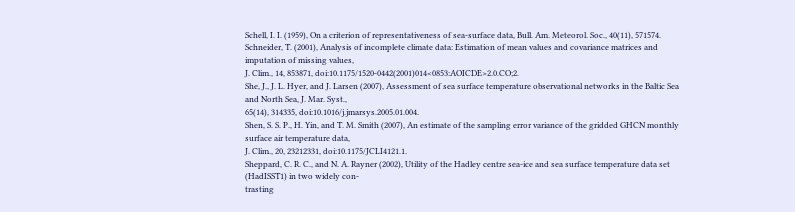Schell, I. I. (1959), On a criterion of representativeness of sea-surface data, Bull. Am. Meteorol. Soc., 40(11), 571574.
Schneider, T. (2001), Analysis of incomplete climate data: Estimation of mean values and covariance matrices and imputation of missing values,
J. Clim., 14, 853871, doi:10.1175/1520-0442(2001)014<0853:AOICDE>2.0.CO;2.
She, J., J. L. Hyer, and J. Larsen (2007), Assessment of sea surface temperature observational networks in the Baltic Sea and North Sea, J. Mar. Syst.,
65(14), 314335, doi:10.1016/j.jmarsys.2005.01.004.
Shen, S. S. P., H. Yin, and T. M. Smith (2007), An estimate of the sampling error variance of the gridded GHCN monthly surface air temperature data,
J. Clim., 20, 23212331, doi:10.1175/JCLI4121.1.
Sheppard, C. R. C., and N. A. Rayner (2002), Utility of the Hadley centre sea-ice and sea surface temperature data set (HadISST1) in two widely con-
trasting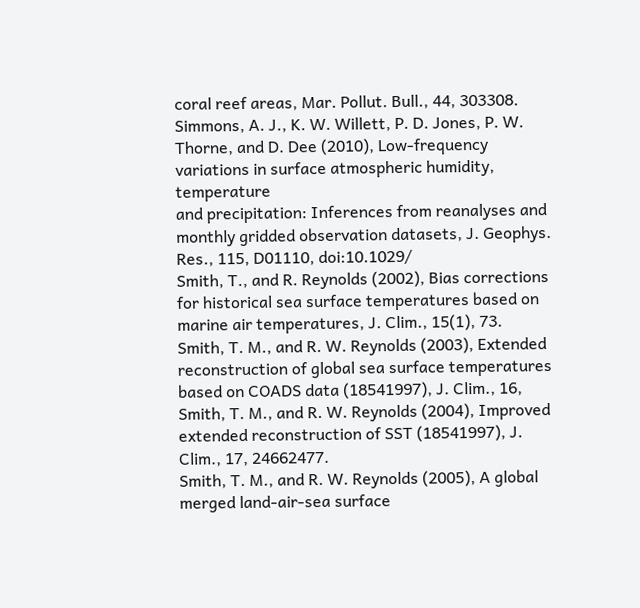coral reef areas, Mar. Pollut. Bull., 44, 303308.
Simmons, A. J., K. W. Willett, P. D. Jones, P. W. Thorne, and D. Dee (2010), Low-frequency variations in surface atmospheric humidity, temperature
and precipitation: Inferences from reanalyses and monthly gridded observation datasets, J. Geophys. Res., 115, D01110, doi:10.1029/
Smith, T., and R. Reynolds (2002), Bias corrections for historical sea surface temperatures based on marine air temperatures, J. Clim., 15(1), 73.
Smith, T. M., and R. W. Reynolds (2003), Extended reconstruction of global sea surface temperatures based on COADS data (18541997), J. Clim., 16,
Smith, T. M., and R. W. Reynolds (2004), Improved extended reconstruction of SST (18541997), J. Clim., 17, 24662477.
Smith, T. M., and R. W. Reynolds (2005), A global merged land-air-sea surface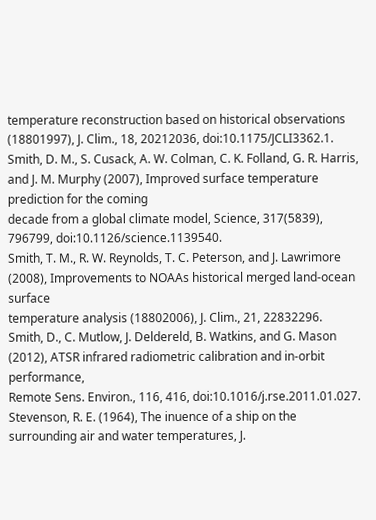temperature reconstruction based on historical observations
(18801997), J. Clim., 18, 20212036, doi:10.1175/JCLI3362.1.
Smith, D. M., S. Cusack, A. W. Colman, C. K. Folland, G. R. Harris, and J. M. Murphy (2007), Improved surface temperature prediction for the coming
decade from a global climate model, Science, 317(5839), 796799, doi:10.1126/science.1139540.
Smith, T. M., R. W. Reynolds, T. C. Peterson, and J. Lawrimore (2008), Improvements to NOAAs historical merged land-ocean surface
temperature analysis (18802006), J. Clim., 21, 22832296.
Smith, D., C. Mutlow, J. Deldereld, B. Watkins, and G. Mason (2012), ATSR infrared radiometric calibration and in-orbit performance,
Remote Sens. Environ., 116, 416, doi:10.1016/j.rse.2011.01.027.
Stevenson, R. E. (1964), The inuence of a ship on the surrounding air and water temperatures, J.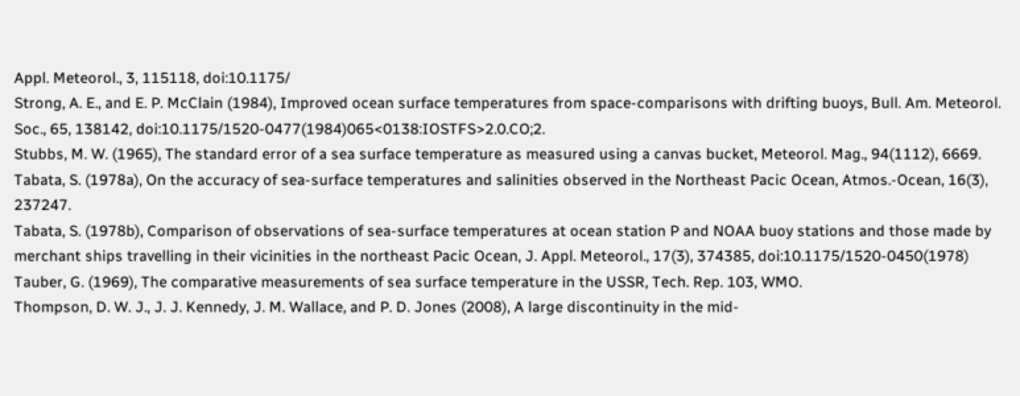Appl. Meteorol., 3, 115118, doi:10.1175/
Strong, A. E., and E. P. McClain (1984), Improved ocean surface temperatures from space-comparisons with drifting buoys, Bull. Am. Meteorol.
Soc., 65, 138142, doi:10.1175/1520-0477(1984)065<0138:IOSTFS>2.0.CO;2.
Stubbs, M. W. (1965), The standard error of a sea surface temperature as measured using a canvas bucket, Meteorol. Mag., 94(1112), 6669.
Tabata, S. (1978a), On the accuracy of sea-surface temperatures and salinities observed in the Northeast Pacic Ocean, Atmos.-Ocean, 16(3), 237247.
Tabata, S. (1978b), Comparison of observations of sea-surface temperatures at ocean station P and NOAA buoy stations and those made by
merchant ships travelling in their vicinities in the northeast Pacic Ocean, J. Appl. Meteorol., 17(3), 374385, doi:10.1175/1520-0450(1978)
Tauber, G. (1969), The comparative measurements of sea surface temperature in the USSR, Tech. Rep. 103, WMO.
Thompson, D. W. J., J. J. Kennedy, J. M. Wallace, and P. D. Jones (2008), A large discontinuity in the mid-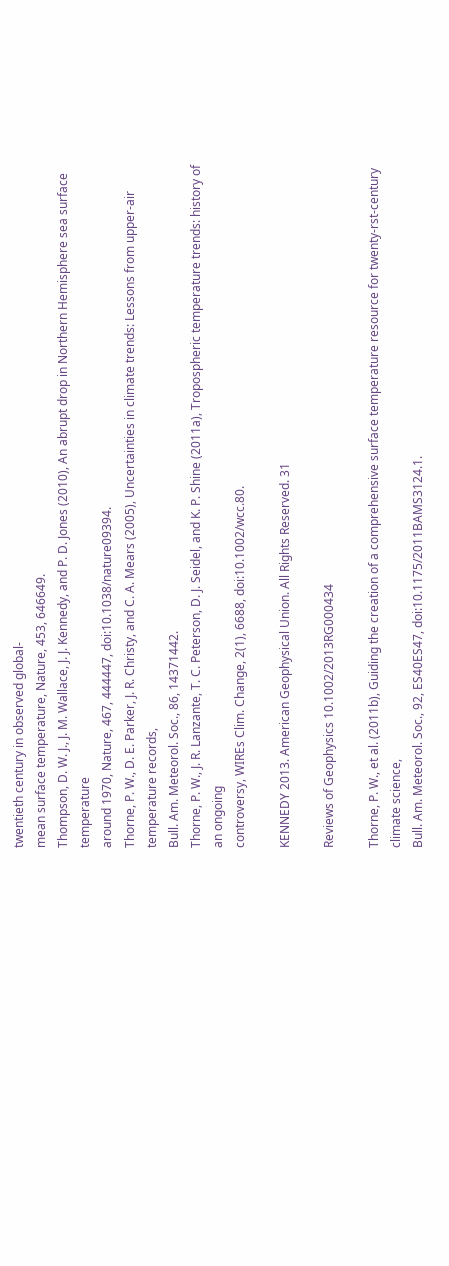twentieth century in observed global-
mean surface temperature, Nature, 453, 646649.
Thompson, D. W. J., J. M. Wallace, J. J. Kennedy, and P. D. Jones (2010), An abrupt drop in Northern Hemisphere sea surface temperature
around 1970, Nature, 467, 444447, doi:10.1038/nature09394.
Thorne, P. W., D. E. Parker, J. R. Christy, and C. A. Mears (2005), Uncertainties in climate trends: Lessons from upper-air temperature records,
Bull. Am. Meteorol. Soc., 86, 14371442.
Thorne, P. W., J. R. Lanzante, T. C. Peterson, D. J. Seidel, and K. P. Shine (2011a), Tropospheric temperature trends: history of an ongoing
controversy, WIREs Clim. Change, 2(1), 6688, doi:10.1002/wcc.80.

KENNEDY 2013. American Geophysical Union. All Rights Reserved. 31

Reviews of Geophysics 10.1002/2013RG000434

Thorne, P. W., et al. (2011b), Guiding the creation of a comprehensive surface temperature resource for twenty-rst-century climate science,
Bull. Am. Meteorol. Soc., 92, ES40ES47, doi:10.1175/2011BAMS3124.1.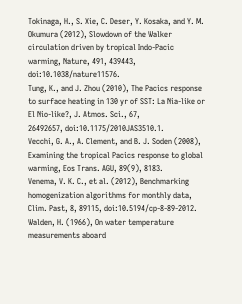Tokinaga, H., S. Xie, C. Deser, Y. Kosaka, and Y. M. Okumura (2012), Slowdown of the Walker circulation driven by tropical Indo-Pacic
warming, Nature, 491, 439443, doi:10.1038/nature11576.
Tung, K., and J. Zhou (2010), The Pacics response to surface heating in 130 yr of SST: La Nia-like or El Nio-like?, J. Atmos. Sci., 67,
26492657, doi:10.1175/2010JAS3510.1.
Vecchi, G. A., A. Clement, and B. J. Soden (2008), Examining the tropical Pacics response to global warming, Eos Trans. AGU, 89(9), 8183.
Venema, V. K. C., et al. (2012), Benchmarking homogenization algorithms for monthly data, Clim. Past, 8, 89115, doi:10.5194/cp-8-89-2012.
Walden, H. (1966), On water temperature measurements aboard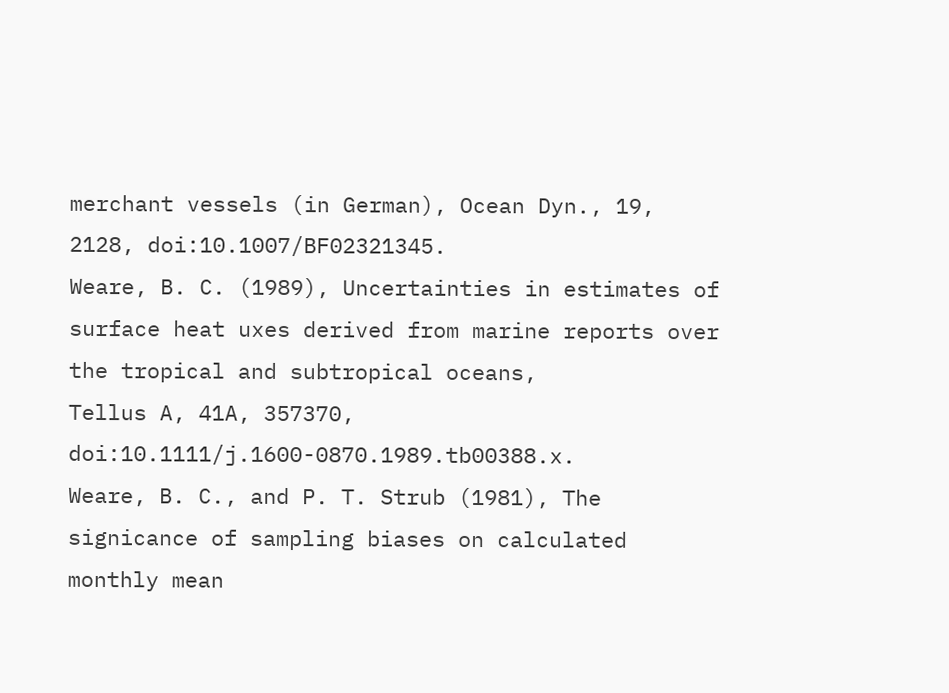merchant vessels (in German), Ocean Dyn., 19, 2128, doi:10.1007/BF02321345.
Weare, B. C. (1989), Uncertainties in estimates of surface heat uxes derived from marine reports over the tropical and subtropical oceans,
Tellus A, 41A, 357370, doi:10.1111/j.1600-0870.1989.tb00388.x.
Weare, B. C., and P. T. Strub (1981), The signicance of sampling biases on calculated monthly mean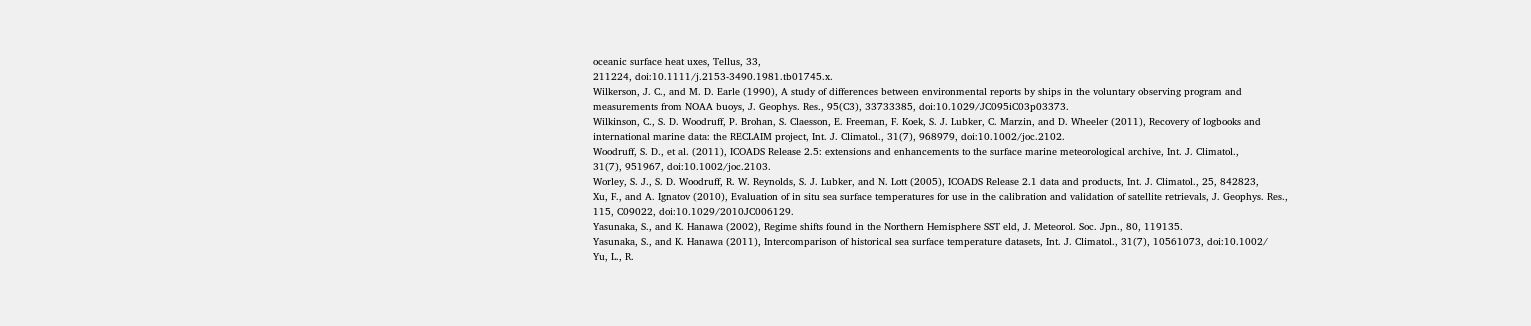oceanic surface heat uxes, Tellus, 33,
211224, doi:10.1111/j.2153-3490.1981.tb01745.x.
Wilkerson, J. C., and M. D. Earle (1990), A study of differences between environmental reports by ships in the voluntary observing program and
measurements from NOAA buoys, J. Geophys. Res., 95(C3), 33733385, doi:10.1029/JC095iC03p03373.
Wilkinson, C., S. D. Woodruff, P. Brohan, S. Claesson, E. Freeman, F. Koek, S. J. Lubker, C. Marzin, and D. Wheeler (2011), Recovery of logbooks and
international marine data: the RECLAIM project, Int. J. Climatol., 31(7), 968979, doi:10.1002/joc.2102.
Woodruff, S. D., et al. (2011), ICOADS Release 2.5: extensions and enhancements to the surface marine meteorological archive, Int. J. Climatol.,
31(7), 951967, doi:10.1002/joc.2103.
Worley, S. J., S. D. Woodruff, R. W. Reynolds, S. J. Lubker, and N. Lott (2005), ICOADS Release 2.1 data and products, Int. J. Climatol., 25, 842823,
Xu, F., and A. Ignatov (2010), Evaluation of in situ sea surface temperatures for use in the calibration and validation of satellite retrievals, J. Geophys. Res.,
115, C09022, doi:10.1029/2010JC006129.
Yasunaka, S., and K. Hanawa (2002), Regime shifts found in the Northern Hemisphere SST eld, J. Meteorol. Soc. Jpn., 80, 119135.
Yasunaka, S., and K. Hanawa (2011), Intercomparison of historical sea surface temperature datasets, Int. J. Climatol., 31(7), 10561073, doi:10.1002/
Yu, L., R.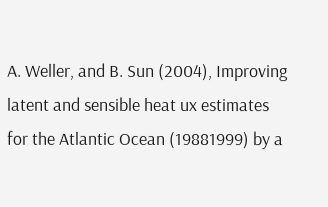A. Weller, and B. Sun (2004), Improving latent and sensible heat ux estimates for the Atlantic Ocean (19881999) by a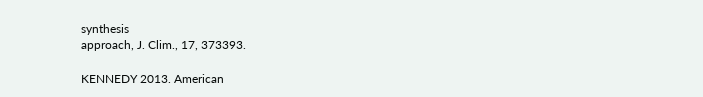synthesis
approach, J. Clim., 17, 373393.

KENNEDY 2013. American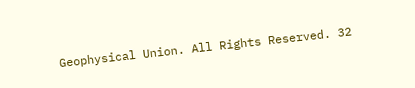Geophysical Union. All Rights Reserved. 32